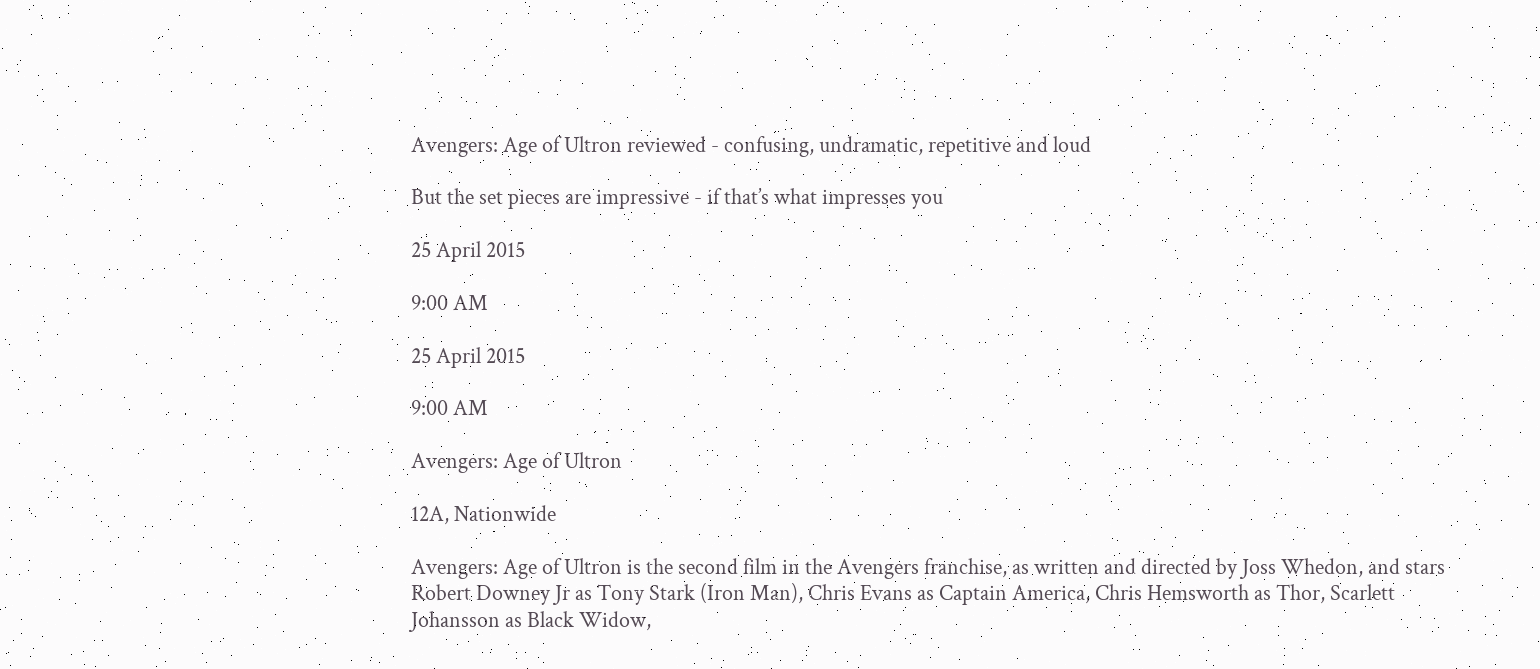Avengers: Age of Ultron reviewed - confusing, undramatic, repetitive and loud

But the set pieces are impressive - if that’s what impresses you

25 April 2015

9:00 AM

25 April 2015

9:00 AM

Avengers: Age of Ultron

12A, Nationwide

Avengers: Age of Ultron is the second film in the Avengers franchise, as written and directed by Joss Whedon, and stars Robert Downey Jr as Tony Stark (Iron Man), Chris Evans as Captain America, Chris Hemsworth as Thor, Scarlett Johansson as Black Widow,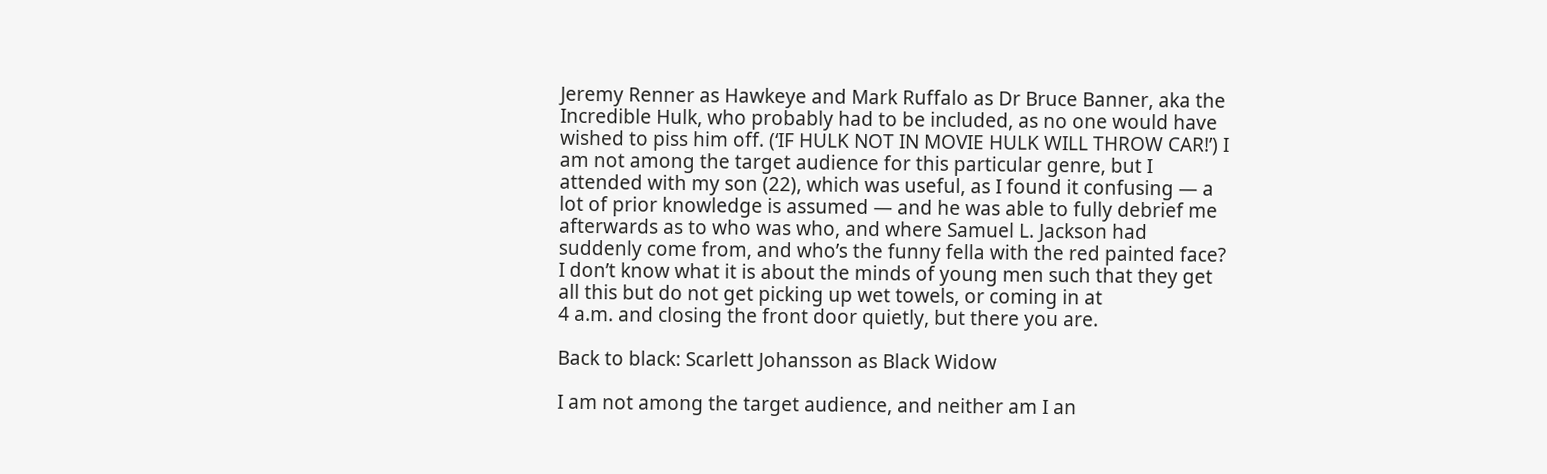Jeremy Renner as Hawkeye and Mark Ruffalo as Dr Bruce Banner, aka the Incredible Hulk, who probably had to be included, as no one would have wished to piss him off. (‘IF HULK NOT IN MOVIE HULK WILL THROW CAR!’) I am not among the target audience for this particular genre, but I attended with my son (22), which was useful, as I found it confusing — a lot of prior knowledge is assumed — and he was able to fully debrief me afterwards as to who was who, and where Samuel L. Jackson had suddenly come from, and who’s the funny fella with the red painted face? I don’t know what it is about the minds of young men such that they get all this but do not get picking up wet towels, or coming in at
4 a.m. and closing the front door quietly, but there you are.

Back to black: Scarlett Johansson as Black Widow

I am not among the target audience, and neither am I an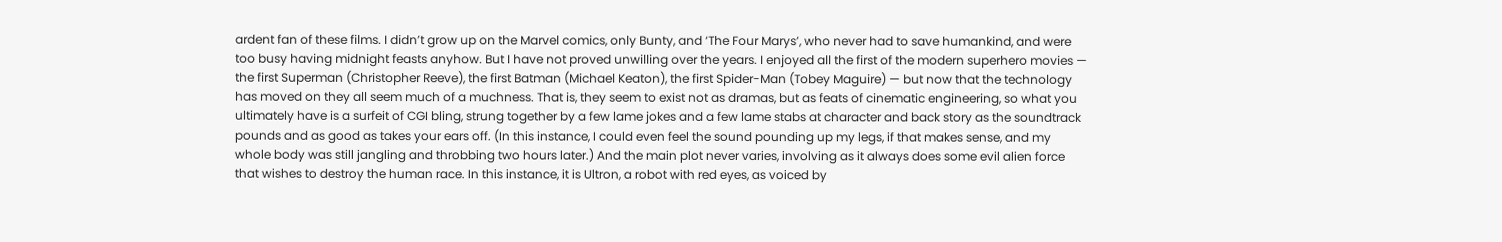ardent fan of these films. I didn’t grow up on the Marvel comics, only Bunty, and ‘The Four Marys’, who never had to save humankind, and were too busy having midnight feasts anyhow. But I have not proved unwilling over the years. I enjoyed all the first of the modern superhero movies — the first Superman (Christopher Reeve), the first Batman (Michael Keaton), the first Spider-Man (Tobey Maguire) — but now that the technology has moved on they all seem much of a muchness. That is, they seem to exist not as dramas, but as feats of cinematic engineering, so what you ultimately have is a surfeit of CGI bling, strung together by a few lame jokes and a few lame stabs at character and back story as the soundtrack pounds and as good as takes your ears off. (In this instance, I could even feel the sound pounding up my legs, if that makes sense, and my whole body was still jangling and throbbing two hours later.) And the main plot never varies, involving as it always does some evil alien force that wishes to destroy the human race. In this instance, it is Ultron, a robot with red eyes, as voiced by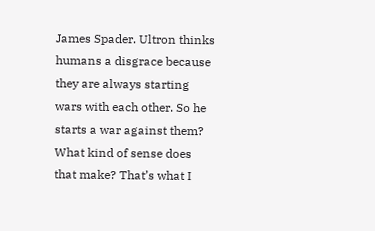James Spader. Ultron thinks humans a disgrace because they are always starting wars with each other. So he starts a war against them? What kind of sense does that make? That’s what I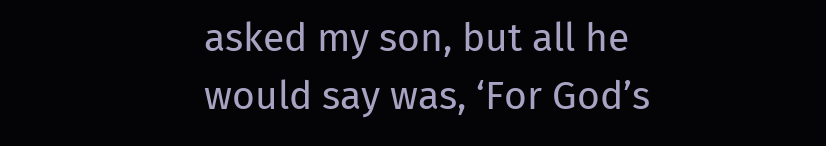asked my son, but all he would say was, ‘For God’s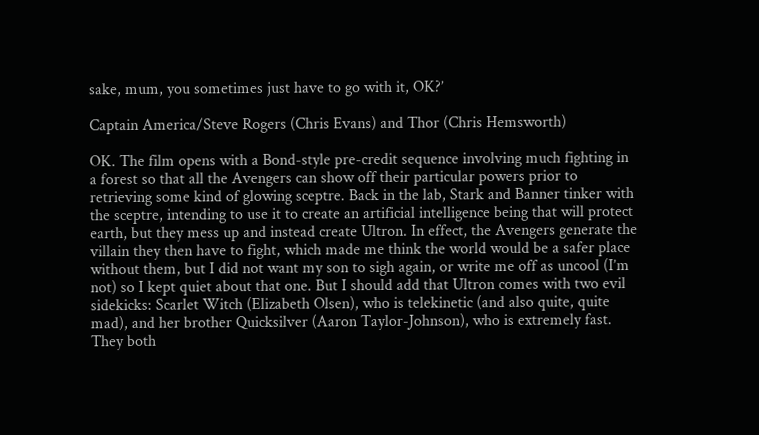sake, mum, you sometimes just have to go with it, OK?’

Captain America/Steve Rogers (Chris Evans) and Thor (Chris Hemsworth)

OK. The film opens with a Bond-style pre-credit sequence involving much fighting in a forest so that all the Avengers can show off their particular powers prior to retrieving some kind of glowing sceptre. Back in the lab, Stark and Banner tinker with the sceptre, intending to use it to create an artificial intelligence being that will protect earth, but they mess up and instead create Ultron. In effect, the Avengers generate the villain they then have to fight, which made me think the world would be a safer place without them, but I did not want my son to sigh again, or write me off as uncool (I’m not) so I kept quiet about that one. But I should add that Ultron comes with two evil sidekicks: Scarlet Witch (Elizabeth Olsen), who is telekinetic (and also quite, quite mad), and her brother Quicksilver (Aaron Taylor-Johnson), who is extremely fast. They both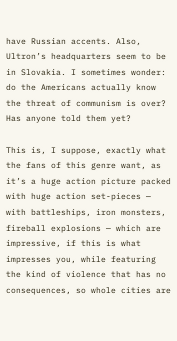have Russian accents. Also, Ultron’s headquarters seem to be in Slovakia. I sometimes wonder: do the Americans actually know the threat of communism is over? Has anyone told them yet?

This is, I suppose, exactly what the fans of this genre want, as it’s a huge action picture packed with huge action set-pieces — with battleships, iron monsters, fireball explosions — which are impressive, if this is what impresses you, while featuring the kind of violence that has no consequences, so whole cities are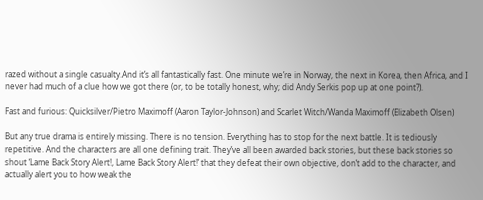razed without a single casualty.And it’s all fantastically fast. One minute we’re in Norway, the next in Korea, then Africa, and I never had much of a clue how we got there (or, to be totally honest, why; did Andy Serkis pop up at one point?).

Fast and furious: Quicksilver/Pietro Maximoff (Aaron Taylor-Johnson) and Scarlet Witch/Wanda Maximoff (Elizabeth Olsen)

But any true drama is entirely missing. There is no tension. Everything has to stop for the next battle. It is tediously repetitive. And the characters are all one defining trait. They’ve all been awarded back stories, but these back stories so shout ‘Lame Back Story Alert!, Lame Back Story Alert!’ that they defeat their own objective, don’t add to the character, and actually alert you to how weak the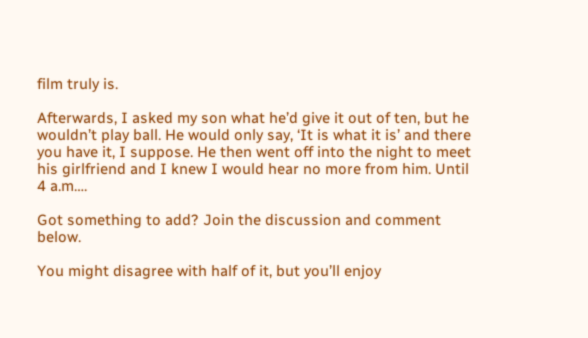film truly is.

Afterwards, I asked my son what he’d give it out of ten, but he wouldn’t play ball. He would only say, ‘It is what it is’ and there you have it, I suppose. He then went off into the night to meet his girlfriend and I knew I would hear no more from him. Until 4 a.m….

Got something to add? Join the discussion and comment below.

You might disagree with half of it, but you’ll enjoy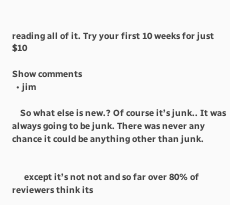reading all of it. Try your first 10 weeks for just $10

Show comments
  • jim

    So what else is new.? Of course it’s junk.. It was always going to be junk. There was never any chance it could be anything other than junk.


      except it’s not not and so far over 80% of reviewers think its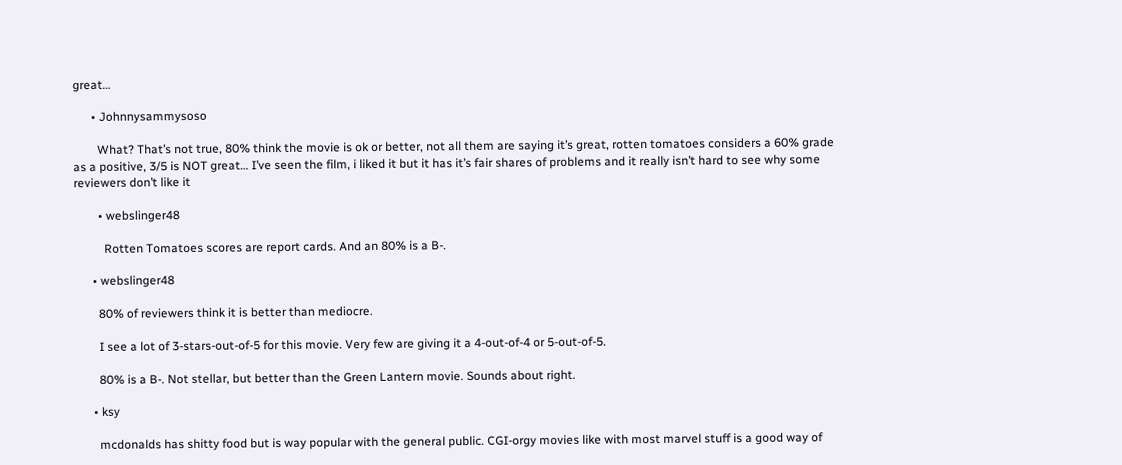great…

      • Johnnysammysoso

        What? That’s not true, 80% think the movie is ok or better, not all them are saying it’s great, rotten tomatoes considers a 60% grade as a positive, 3/5 is NOT great… I’ve seen the film, i liked it but it has it’s fair shares of problems and it really isn’t hard to see why some reviewers don’t like it

        • webslinger48

          Rotten Tomatoes scores are report cards. And an 80% is a B-.

      • webslinger48

        80% of reviewers think it is better than mediocre.

        I see a lot of 3-stars-out-of-5 for this movie. Very few are giving it a 4-out-of-4 or 5-out-of-5.

        80% is a B-. Not stellar, but better than the Green Lantern movie. Sounds about right.

      • ksy

        mcdonalds has shitty food but is way popular with the general public. CGI-orgy movies like with most marvel stuff is a good way of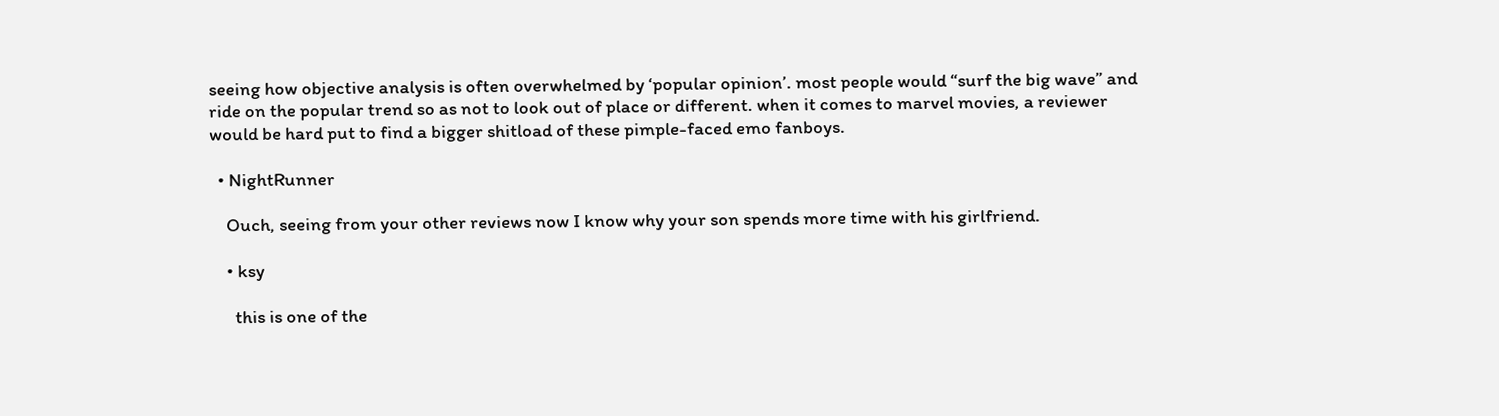seeing how objective analysis is often overwhelmed by ‘popular opinion’. most people would “surf the big wave” and ride on the popular trend so as not to look out of place or different. when it comes to marvel movies, a reviewer would be hard put to find a bigger shitload of these pimple-faced emo fanboys.

  • NightRunner

    Ouch, seeing from your other reviews now I know why your son spends more time with his girlfriend.

    • ksy

      this is one of the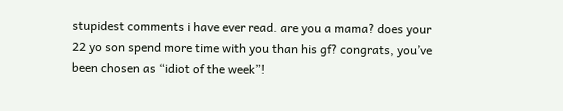stupidest comments i have ever read. are you a mama? does your 22 yo son spend more time with you than his gf? congrats, you’ve been chosen as “idiot of the week”!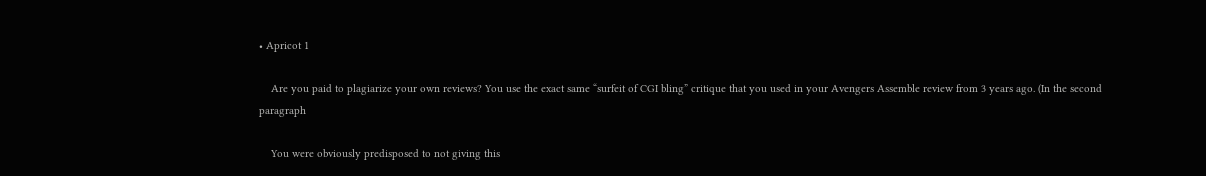• Apricot 1

    Are you paid to plagiarize your own reviews? You use the exact same “surfeit of CGI bling” critique that you used in your Avengers Assemble review from 3 years ago. (In the second paragraph

    You were obviously predisposed to not giving this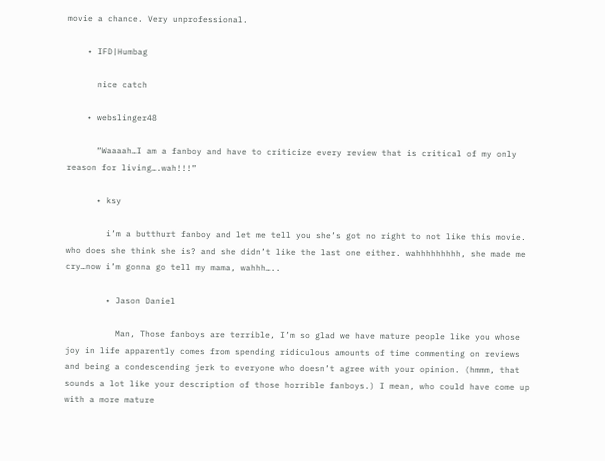movie a chance. Very unprofessional.

    • IFD|Humbag

      nice catch

    • webslinger48

      “Waaaah…I am a fanboy and have to criticize every review that is critical of my only reason for living….wah!!!”

      • ksy

        i’m a butthurt fanboy and let me tell you she’s got no right to not like this movie. who does she think she is? and she didn’t like the last one either. wahhhhhhhhh, she made me cry…now i’m gonna go tell my mama, wahhh…..

        • Jason Daniel

          Man, Those fanboys are terrible, I’m so glad we have mature people like you whose joy in life apparently comes from spending ridiculous amounts of time commenting on reviews and being a condescending jerk to everyone who doesn’t agree with your opinion. (hmmm, that sounds a lot like your description of those horrible fanboys.) I mean, who could have come up with a more mature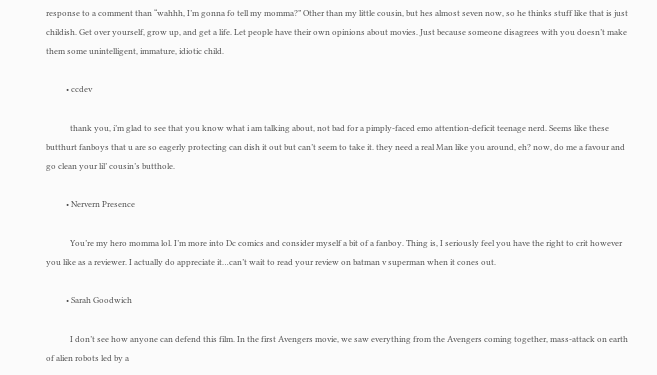response to a comment than “wahhh, I’m gonna fo tell my momma?” Other than my little cousin, but hes almost seven now, so he thinks stuff like that is just childish. Get over yourself, grow up, and get a life. Let people have their own opinions about movies. Just because someone disagrees with you doesn’t make them some unintelligent, immature, idiotic child.

          • ccdev

            thank you, i’m glad to see that you know what i am talking about, not bad for a pimply-faced emo attention-deficit teenage nerd. Seems like these butthurt fanboys that u are so eagerly protecting can dish it out but can’t seem to take it. they need a real Man like you around, eh? now, do me a favour and go clean your lil’ cousin’s butthole.

          • Nervern Presence

            You’re my hero momma lol. I’m more into Dc comics and consider myself a bit of a fanboy. Thing is, I seriously feel you have the right to crit however you like as a reviewer. I actually do appreciate it…can’t wait to read your review on batman v superman when it cones out.

          • Sarah Goodwich

            I don’t see how anyone can defend this film. In the first Avengers movie, we saw everything from the Avengers coming together, mass-attack on earth of alien robots led by a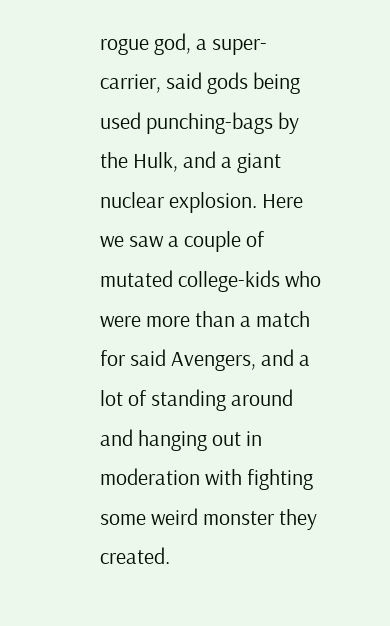rogue god, a super-carrier, said gods being used punching-bags by the Hulk, and a giant nuclear explosion. Here we saw a couple of mutated college-kids who were more than a match for said Avengers, and a lot of standing around and hanging out in moderation with fighting some weird monster they created.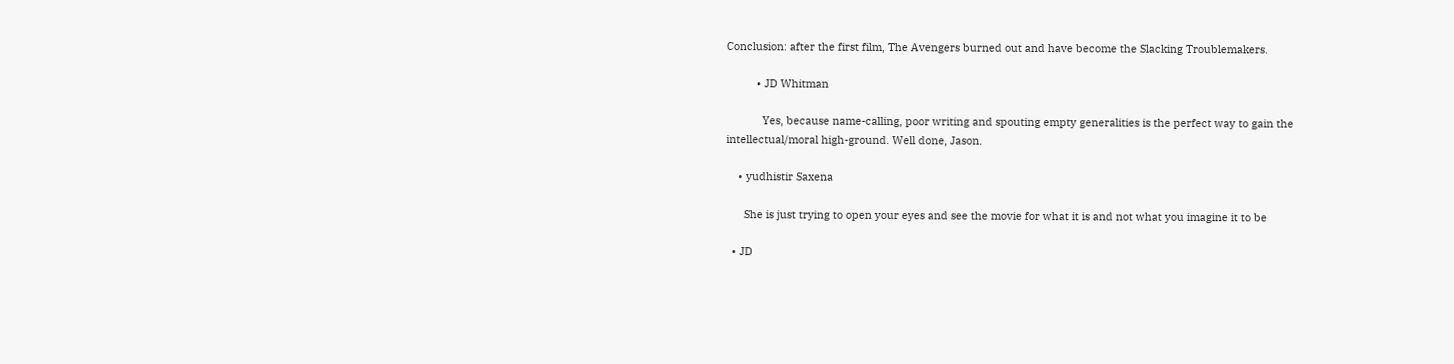Conclusion: after the first film, The Avengers burned out and have become the Slacking Troublemakers.

          • JD Whitman

            Yes, because name-calling, poor writing and spouting empty generalities is the perfect way to gain the intellectual/moral high-ground. Well done, Jason.

    • yudhistir Saxena

      She is just trying to open your eyes and see the movie for what it is and not what you imagine it to be

  • JD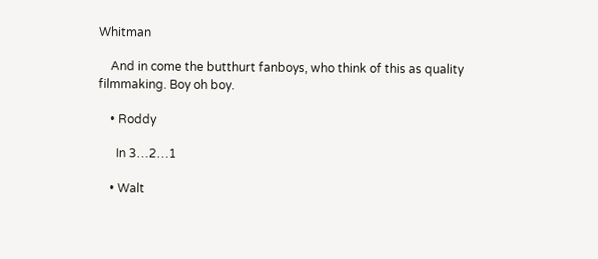Whitman

    And in come the butthurt fanboys, who think of this as quality filmmaking. Boy oh boy.

    • Roddy

      In 3…2…1

    • Walt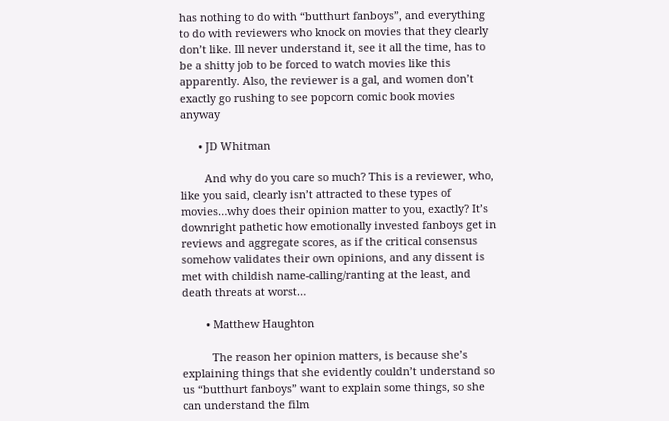has nothing to do with “butthurt fanboys”, and everything to do with reviewers who knock on movies that they clearly don’t like. Ill never understand it, see it all the time, has to be a shitty job to be forced to watch movies like this apparently. Also, the reviewer is a gal, and women don’t exactly go rushing to see popcorn comic book movies anyway

      • JD Whitman

        And why do you care so much? This is a reviewer, who, like you said, clearly isn’t attracted to these types of movies…why does their opinion matter to you, exactly? It’s downright pathetic how emotionally invested fanboys get in reviews and aggregate scores, as if the critical consensus somehow validates their own opinions, and any dissent is met with childish name-calling/ranting at the least, and death threats at worst…

        • Matthew Haughton

          The reason her opinion matters, is because she’s explaining things that she evidently couldn’t understand so us “butthurt fanboys” want to explain some things, so she can understand the film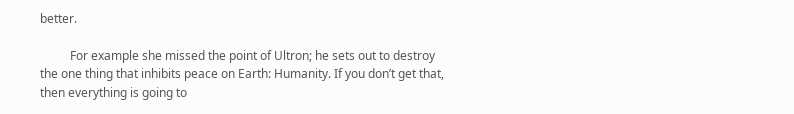better.

          For example she missed the point of Ultron; he sets out to destroy the one thing that inhibits peace on Earth: Humanity. If you don’t get that, then everything is going to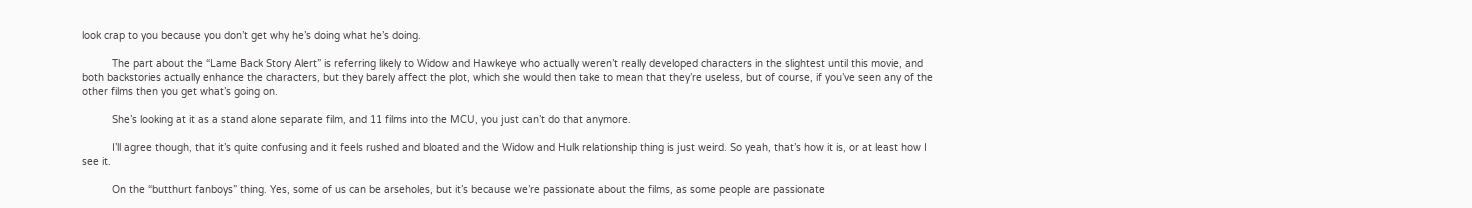look crap to you because you don’t get why he’s doing what he’s doing.

          The part about the “Lame Back Story Alert” is referring likely to Widow and Hawkeye who actually weren’t really developed characters in the slightest until this movie, and both backstories actually enhance the characters, but they barely affect the plot, which she would then take to mean that they’re useless, but of course, if you’ve seen any of the other films then you get what’s going on.

          She’s looking at it as a stand alone separate film, and 11 films into the MCU, you just can’t do that anymore.

          I’ll agree though, that it’s quite confusing and it feels rushed and bloated and the Widow and Hulk relationship thing is just weird. So yeah, that’s how it is, or at least how I see it.

          On the “butthurt fanboys” thing. Yes, some of us can be arseholes, but it’s because we’re passionate about the films, as some people are passionate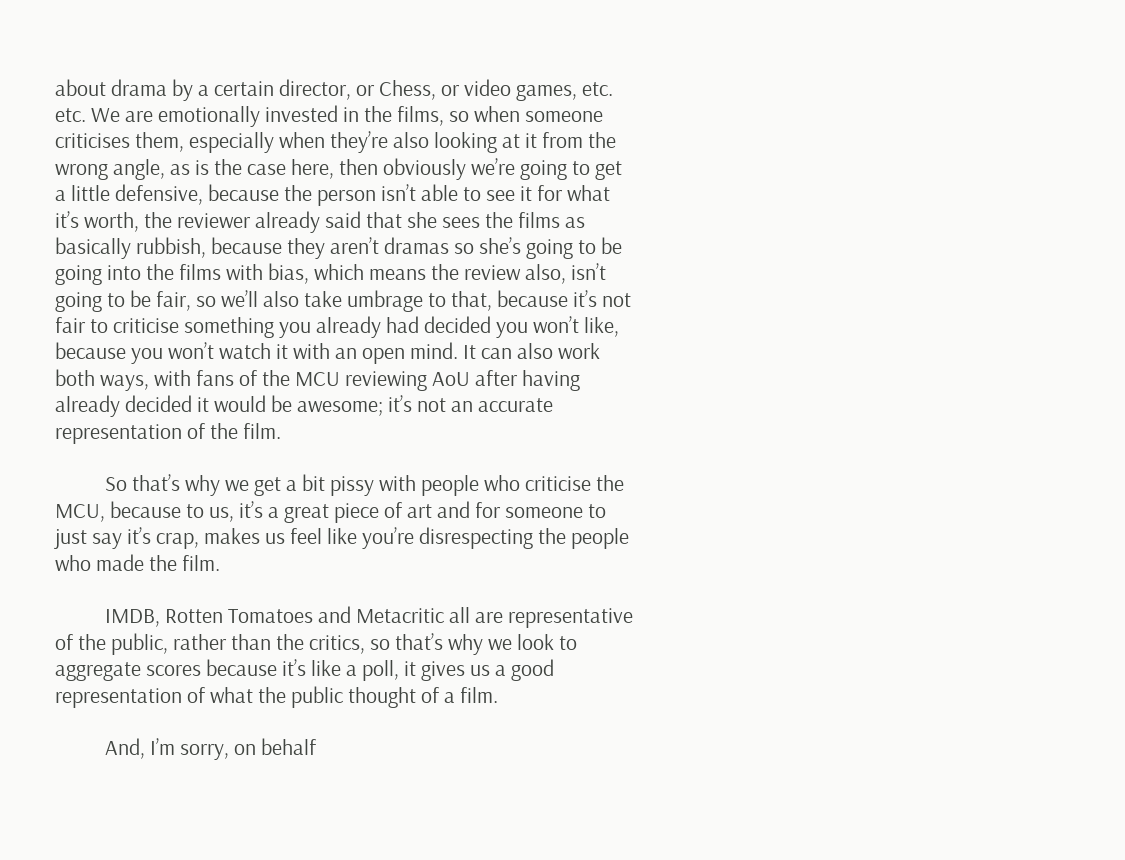about drama by a certain director, or Chess, or video games, etc. etc. We are emotionally invested in the films, so when someone criticises them, especially when they’re also looking at it from the wrong angle, as is the case here, then obviously we’re going to get a little defensive, because the person isn’t able to see it for what it’s worth, the reviewer already said that she sees the films as basically rubbish, because they aren’t dramas so she’s going to be going into the films with bias, which means the review also, isn’t going to be fair, so we’ll also take umbrage to that, because it’s not fair to criticise something you already had decided you won’t like, because you won’t watch it with an open mind. It can also work both ways, with fans of the MCU reviewing AoU after having already decided it would be awesome; it’s not an accurate representation of the film.

          So that’s why we get a bit pissy with people who criticise the MCU, because to us, it’s a great piece of art and for someone to just say it’s crap, makes us feel like you’re disrespecting the people who made the film.

          IMDB, Rotten Tomatoes and Metacritic all are representative of the public, rather than the critics, so that’s why we look to aggregate scores because it’s like a poll, it gives us a good representation of what the public thought of a film.

          And, I’m sorry, on behalf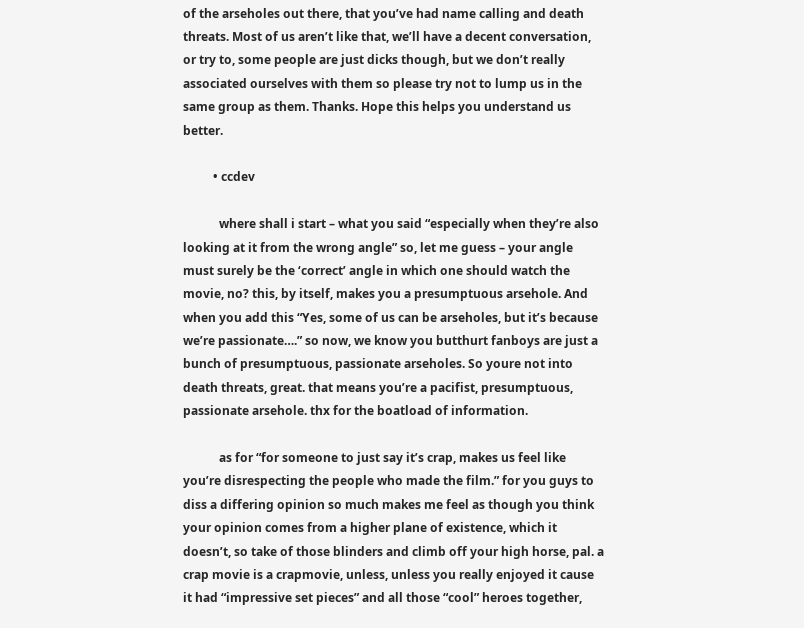of the arseholes out there, that you’ve had name calling and death threats. Most of us aren’t like that, we’ll have a decent conversation, or try to, some people are just dicks though, but we don’t really associated ourselves with them so please try not to lump us in the same group as them. Thanks. Hope this helps you understand us better.

          • ccdev

            where shall i start – what you said “especially when they’re also looking at it from the wrong angle” so, let me guess – your angle must surely be the ‘correct’ angle in which one should watch the movie, no? this, by itself, makes you a presumptuous arsehole. And when you add this “Yes, some of us can be arseholes, but it’s because we’re passionate….” so now, we know you butthurt fanboys are just a bunch of presumptuous, passionate arseholes. So youre not into death threats, great. that means you’re a pacifist, presumptuous, passionate arsehole. thx for the boatload of information.

            as for “for someone to just say it’s crap, makes us feel like you’re disrespecting the people who made the film.” for you guys to diss a differing opinion so much makes me feel as though you think your opinion comes from a higher plane of existence, which it doesn’t, so take of those blinders and climb off your high horse, pal. a crap movie is a crapmovie, unless, unless you really enjoyed it cause it had “impressive set pieces” and all those “cool” heroes together,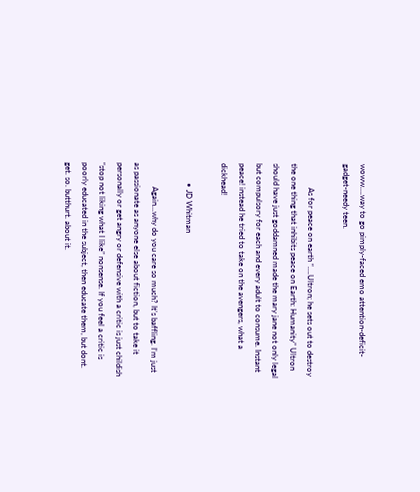woww….way to go pimply-faced emo attention-deficit-gadget-needy teen.

            As for peace on earth “….Ultron; he sets out to destroy the one thing that inhibits peace on Earth: Humanity” Ultron should have just goddamned made the mary jane not only legal but compulsory for each and every adult to consume. Instant peace! instead he tried to take on the avengers, what a dickhead!

          • JD Whitman

            Again…why do you care so much? It’s baffling. I’m just as passionate as anyone else about fiction, but to take it personally or get angry or defensive with a critic is just childish “stop not liking what I like” nonsense. If you feel a critic is poorly educated in the subject, then educate them, but dont. get. so. butthurt. about it.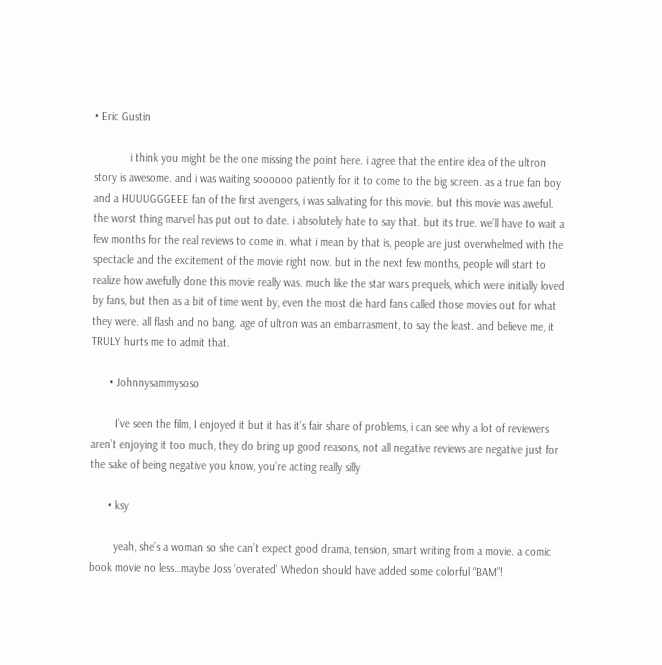• Eric Gustin

            i think you might be the one missing the point here. i agree that the entire idea of the ultron story is awesome. and i was waiting soooooo patiently for it to come to the big screen. as a true fan boy and a HUUUGGGEEE fan of the first avengers, i was salivating for this movie. but this movie was aweful. the worst thing marvel has put out to date. i absolutely hate to say that. but its true. we’ll have to wait a few months for the real reviews to come in. what i mean by that is, people are just overwhelmed with the spectacle and the excitement of the movie right now. but in the next few months, people will start to realize how awefully done this movie really was. much like the star wars prequels, which were initially loved by fans, but then as a bit of time went by, even the most die hard fans called those movies out for what they were. all flash and no bang. age of ultron was an embarrasment, to say the least. and believe me, it TRULY hurts me to admit that.

      • Johnnysammysoso

        I’ve seen the film, I enjoyed it but it has it’s fair share of problems, i can see why a lot of reviewers aren’t enjoying it too much, they do bring up good reasons, not all negative reviews are negative just for the sake of being negative you know, you’re acting really silly

      • ksy

        yeah, she’s a woman so she can’t expect good drama, tension, smart writing from a movie. a comic book movie no less…maybe Joss ‘overated’ Whedon should have added some colorful “BAM”!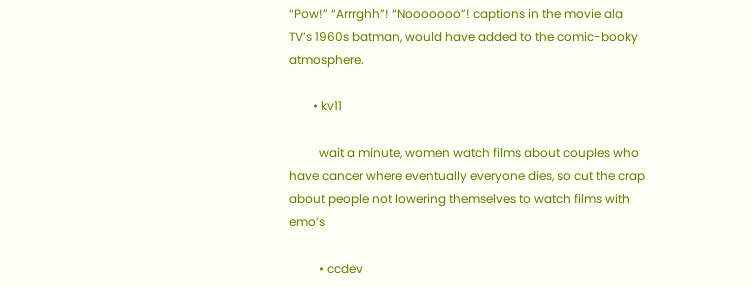“Pow!” “Arrrghh”! “Nooooooo”! captions in the movie ala TV’s 1960s batman, would have added to the comic-booky atmosphere.

        • kv11

          wait a minute, women watch films about couples who have cancer where eventually everyone dies, so cut the crap about people not lowering themselves to watch films with emo’s

          • ccdev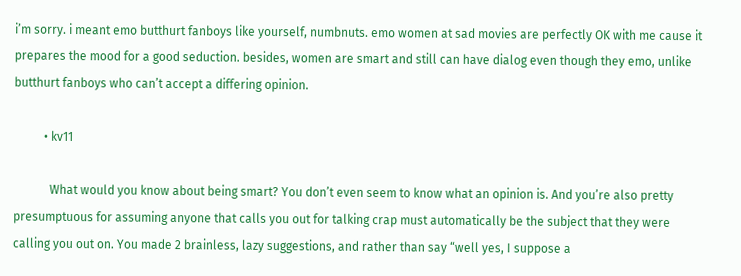i’m sorry. i meant emo butthurt fanboys like yourself, numbnuts. emo women at sad movies are perfectly OK with me cause it prepares the mood for a good seduction. besides, women are smart and still can have dialog even though they emo, unlike butthurt fanboys who can’t accept a differing opinion.

          • kv11

            What would you know about being smart? You don’t even seem to know what an opinion is. And you’re also pretty presumptuous for assuming anyone that calls you out for talking crap must automatically be the subject that they were calling you out on. You made 2 brainless, lazy suggestions, and rather than say “well yes, I suppose a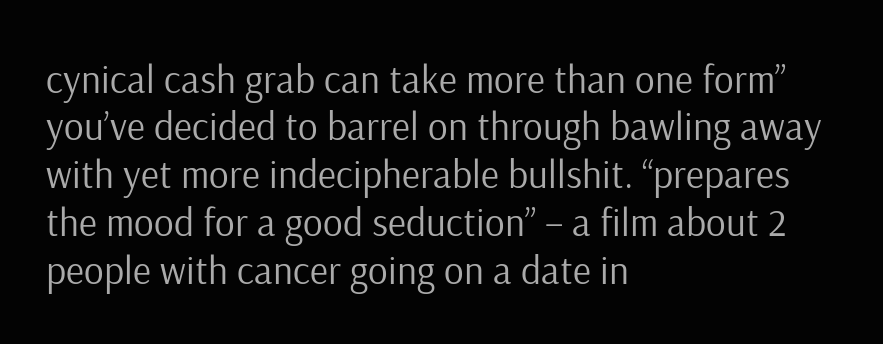cynical cash grab can take more than one form” you’ve decided to barrel on through bawling away with yet more indecipherable bullshit. “prepares the mood for a good seduction” – a film about 2 people with cancer going on a date in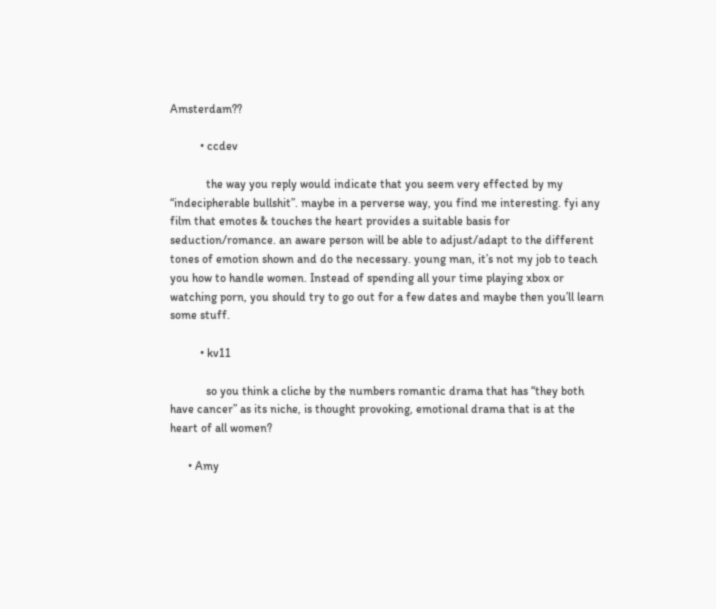Amsterdam??

          • ccdev

            the way you reply would indicate that you seem very effected by my “indecipherable bullshit”. maybe in a perverse way, you find me interesting. fyi any film that emotes & touches the heart provides a suitable basis for seduction/romance. an aware person will be able to adjust/adapt to the different tones of emotion shown and do the necessary. young man, it’s not my job to teach you how to handle women. Instead of spending all your time playing xbox or watching porn, you should try to go out for a few dates and maybe then you’ll learn some stuff.

          • kv11

            so you think a cliche by the numbers romantic drama that has “they both have cancer” as its niche, is thought provoking, emotional drama that is at the heart of all women?

      • Amy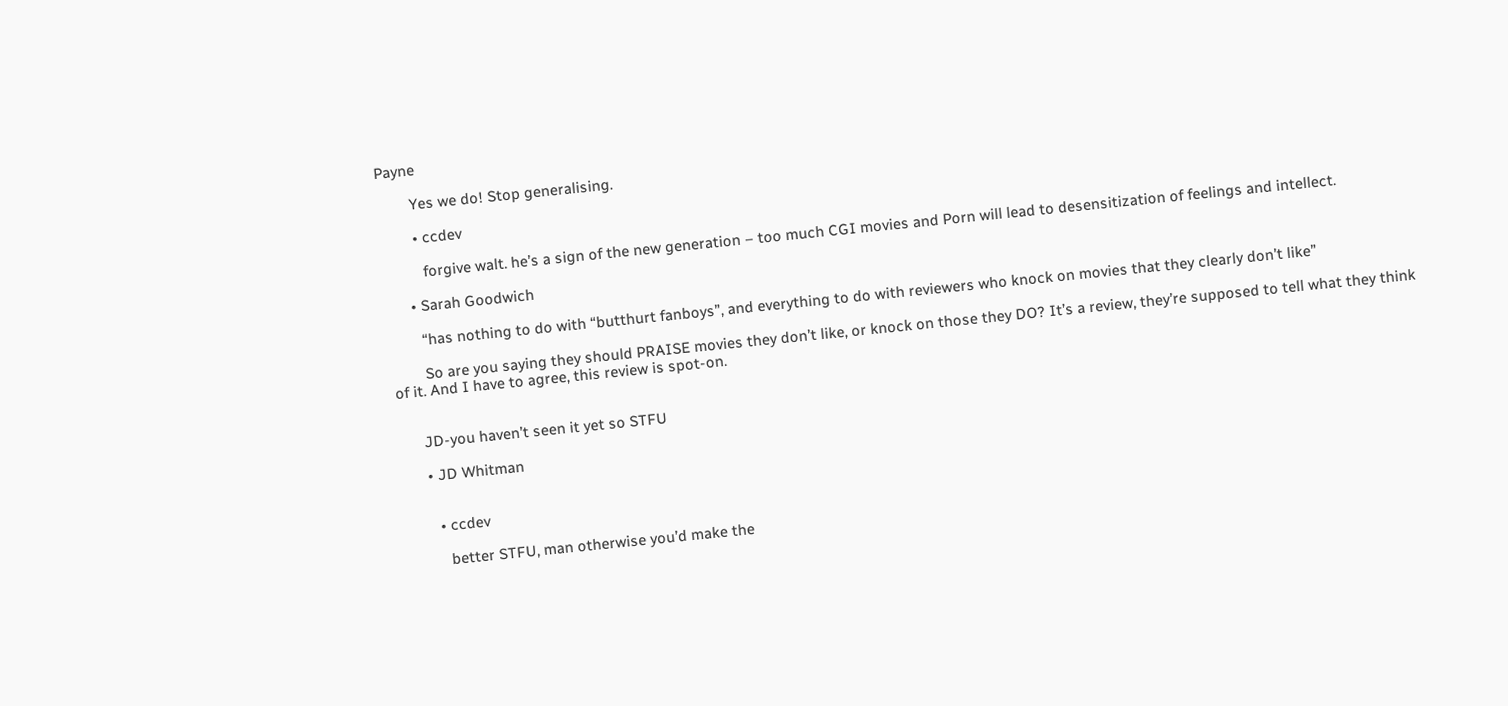Payne

        Yes we do! Stop generalising.

        • ccdev

          forgive walt. he’s a sign of the new generation – too much CGI movies and Porn will lead to desensitization of feelings and intellect.

      • Sarah Goodwich

        “has nothing to do with “butthurt fanboys”, and everything to do with reviewers who knock on movies that they clearly don’t like”

        So are you saying they should PRAISE movies they don’t like, or knock on those they DO? It’s a review, they’re supposed to tell what they think of it. And I have to agree, this review is spot-on.


      JD-you haven’t seen it yet so STFU

      • JD Whitman


        • ccdev

          better STFU, man otherwise you’d make the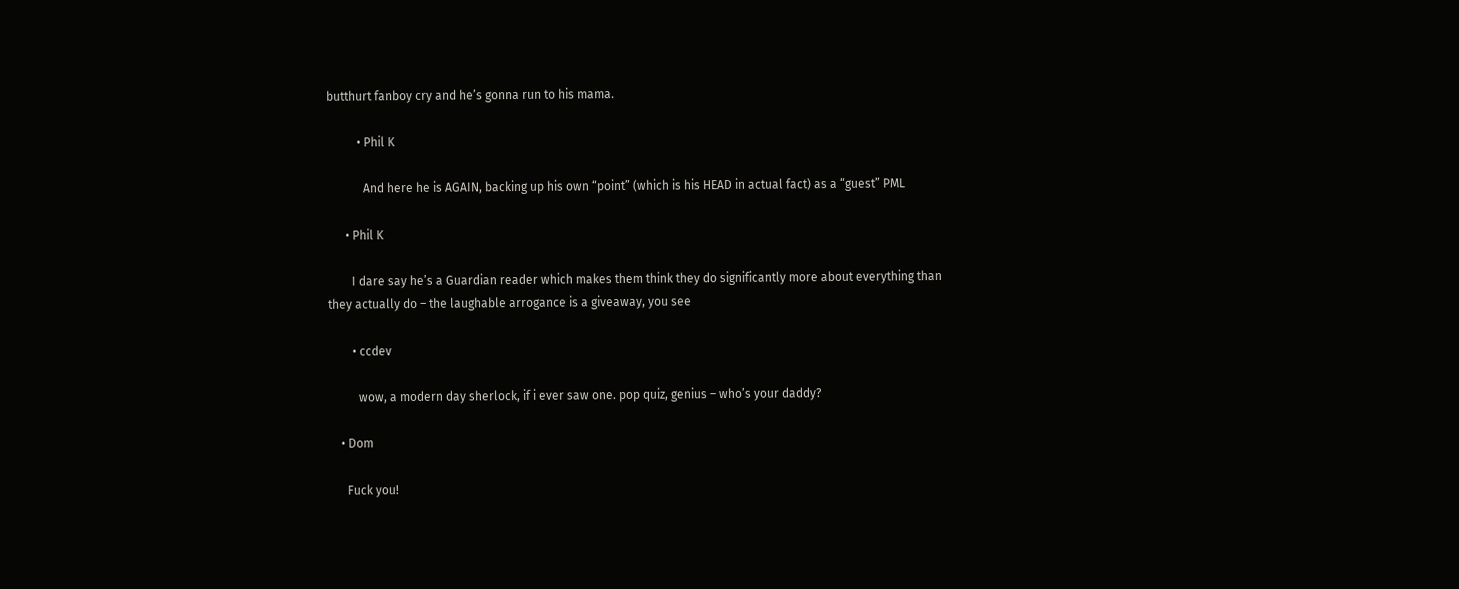butthurt fanboy cry and he’s gonna run to his mama.

          • Phil K

            And here he is AGAIN, backing up his own “point” (which is his HEAD in actual fact) as a “guest” PML

      • Phil K

        I dare say he’s a Guardian reader which makes them think they do significantly more about everything than they actually do – the laughable arrogance is a giveaway, you see

        • ccdev

          wow, a modern day sherlock, if i ever saw one. pop quiz, genius – who’s your daddy?

    • Dom

      Fuck you!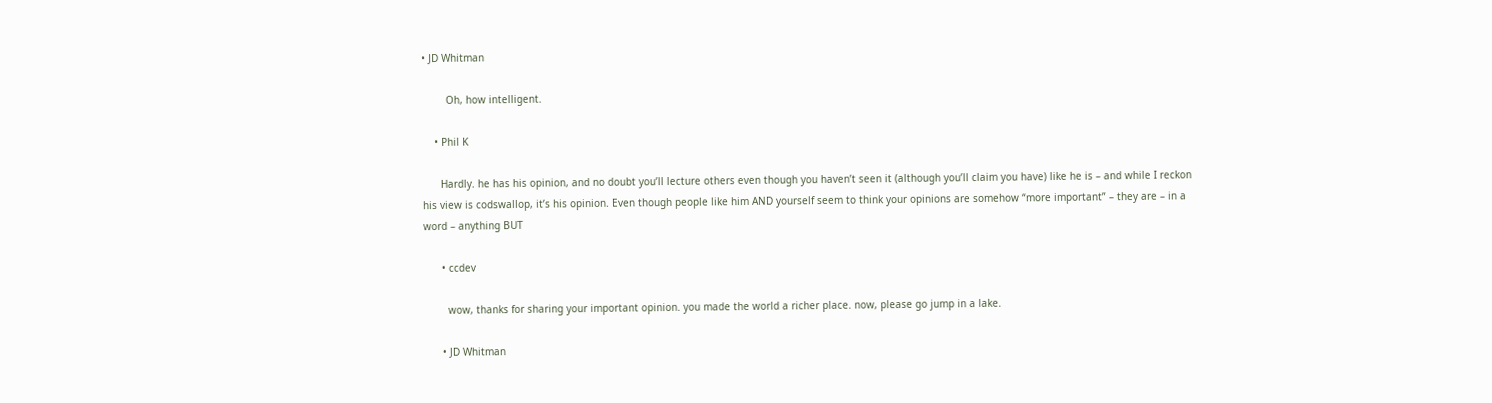• JD Whitman

        Oh, how intelligent.

    • Phil K

      Hardly. he has his opinion, and no doubt you’ll lecture others even though you haven’t seen it (although you’ll claim you have) like he is – and while I reckon his view is codswallop, it’s his opinion. Even though people like him AND yourself seem to think your opinions are somehow “more important” – they are – in a word – anything BUT

      • ccdev

        wow, thanks for sharing your important opinion. you made the world a richer place. now, please go jump in a lake.

      • JD Whitman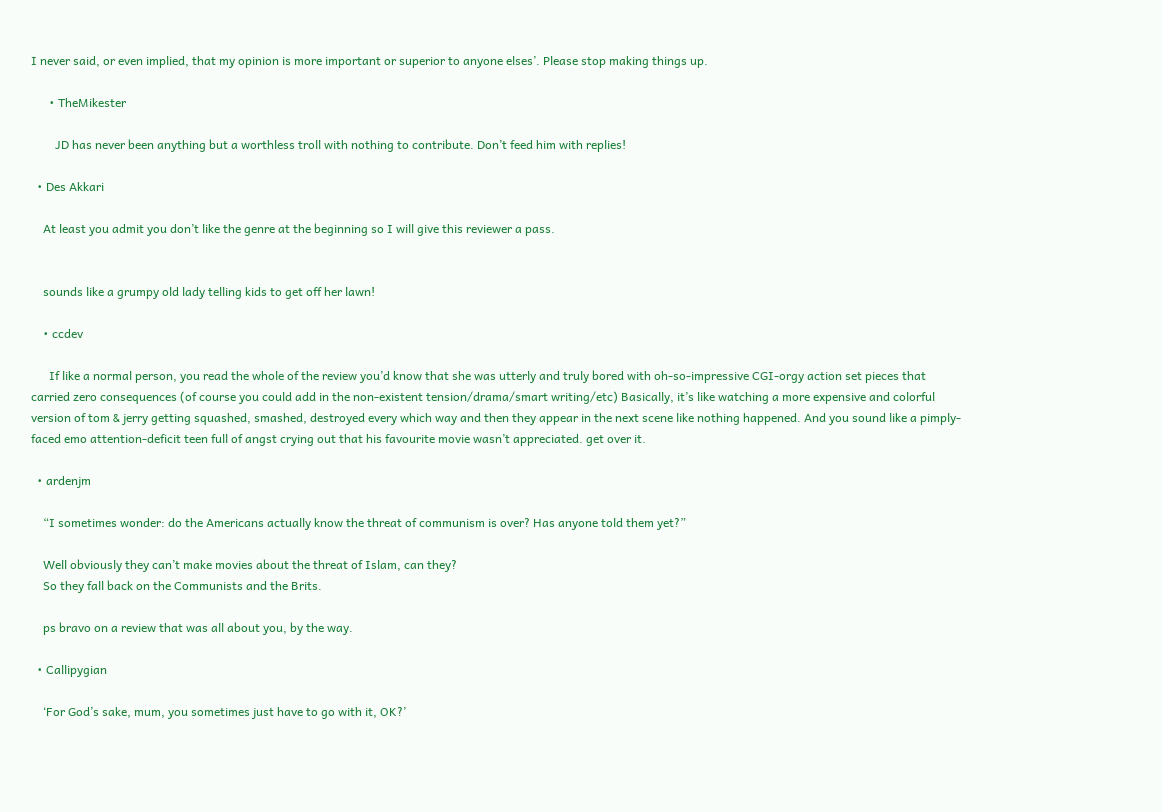I never said, or even implied, that my opinion is more important or superior to anyone elses’. Please stop making things up.

      • TheMikester

        JD has never been anything but a worthless troll with nothing to contribute. Don’t feed him with replies!

  • Des Akkari

    At least you admit you don’t like the genre at the beginning so I will give this reviewer a pass.


    sounds like a grumpy old lady telling kids to get off her lawn!

    • ccdev

      If like a normal person, you read the whole of the review you’d know that she was utterly and truly bored with oh-so-impressive CGI-orgy action set pieces that carried zero consequences (of course you could add in the non-existent tension/drama/smart writing/etc) Basically, it’s like watching a more expensive and colorful version of tom & jerry getting squashed, smashed, destroyed every which way and then they appear in the next scene like nothing happened. And you sound like a pimply-faced emo attention-deficit teen full of angst crying out that his favourite movie wasn’t appreciated. get over it.

  • ardenjm

    “I sometimes wonder: do the Americans actually know the threat of communism is over? Has anyone told them yet?”

    Well obviously they can’t make movies about the threat of Islam, can they?
    So they fall back on the Communists and the Brits.

    ps bravo on a review that was all about you, by the way.

  • Callipygian

    ‘For God’s sake, mum, you sometimes just have to go with it, OK?’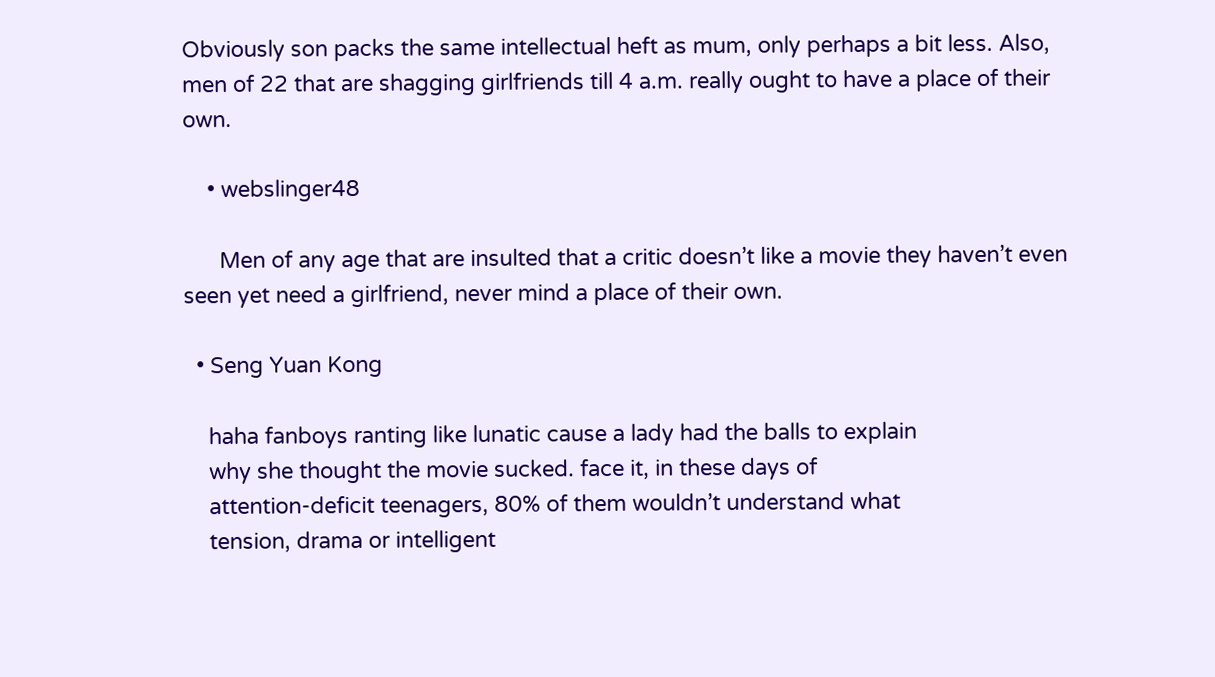Obviously son packs the same intellectual heft as mum, only perhaps a bit less. Also, men of 22 that are shagging girlfriends till 4 a.m. really ought to have a place of their own.

    • webslinger48

      Men of any age that are insulted that a critic doesn’t like a movie they haven’t even seen yet need a girlfriend, never mind a place of their own.

  • Seng Yuan Kong

    haha fanboys ranting like lunatic cause a lady had the balls to explain
    why she thought the movie sucked. face it, in these days of
    attention-deficit teenagers, 80% of them wouldn’t understand what
    tension, drama or intelligent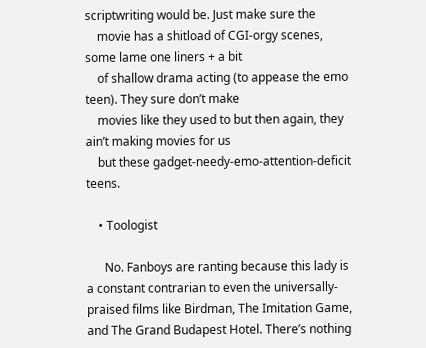scriptwriting would be. Just make sure the
    movie has a shitload of CGI-orgy scenes, some lame one liners + a bit
    of shallow drama acting (to appease the emo teen). They sure don’t make
    movies like they used to but then again, they ain’t making movies for us
    but these gadget-needy-emo-attention-deficit teens.

    • Toologist

      No. Fanboys are ranting because this lady is a constant contrarian to even the universally-praised films like Birdman, The Imitation Game, and The Grand Budapest Hotel. There’s nothing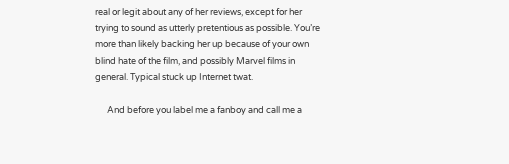real or legit about any of her reviews, except for her trying to sound as utterly pretentious as possible. You’re more than likely backing her up because of your own blind hate of the film, and possibly Marvel films in general. Typical stuck up Internet twat.

      And before you label me a fanboy and call me a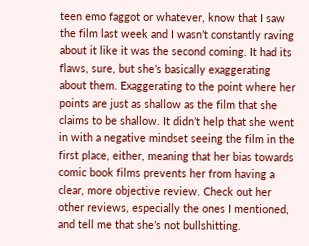teen emo faggot or whatever, know that I saw the film last week and I wasn’t constantly raving about it like it was the second coming. It had its flaws, sure, but she’s basically exaggerating about them. Exaggerating to the point where her points are just as shallow as the film that she claims to be shallow. It didn’t help that she went in with a negative mindset seeing the film in the first place, either, meaning that her bias towards comic book films prevents her from having a clear, more objective review. Check out her other reviews, especially the ones I mentioned, and tell me that she’s not bullshitting.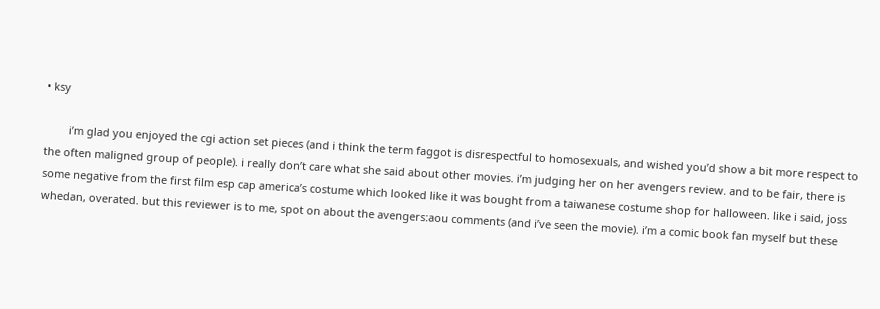• ksy

        i’m glad you enjoyed the cgi action set pieces (and i think the term faggot is disrespectful to homosexuals, and wished you’d show a bit more respect to the often maligned group of people). i really don’t care what she said about other movies. i’m judging her on her avengers review. and to be fair, there is some negative from the first film esp cap america’s costume which looked like it was bought from a taiwanese costume shop for halloween. like i said, joss whedan, overated. but this reviewer is to me, spot on about the avengers:aou comments (and i’ve seen the movie). i’m a comic book fan myself but these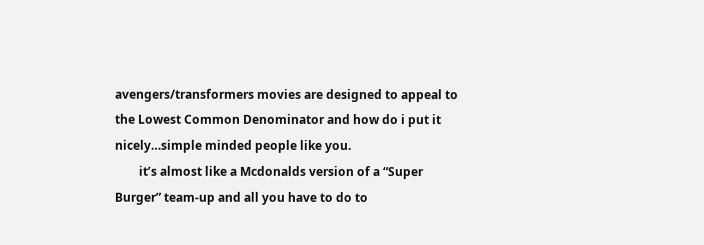avengers/transformers movies are designed to appeal to the Lowest Common Denominator and how do i put it nicely…simple minded people like you.
        it’s almost like a Mcdonalds version of a “Super Burger” team-up and all you have to do to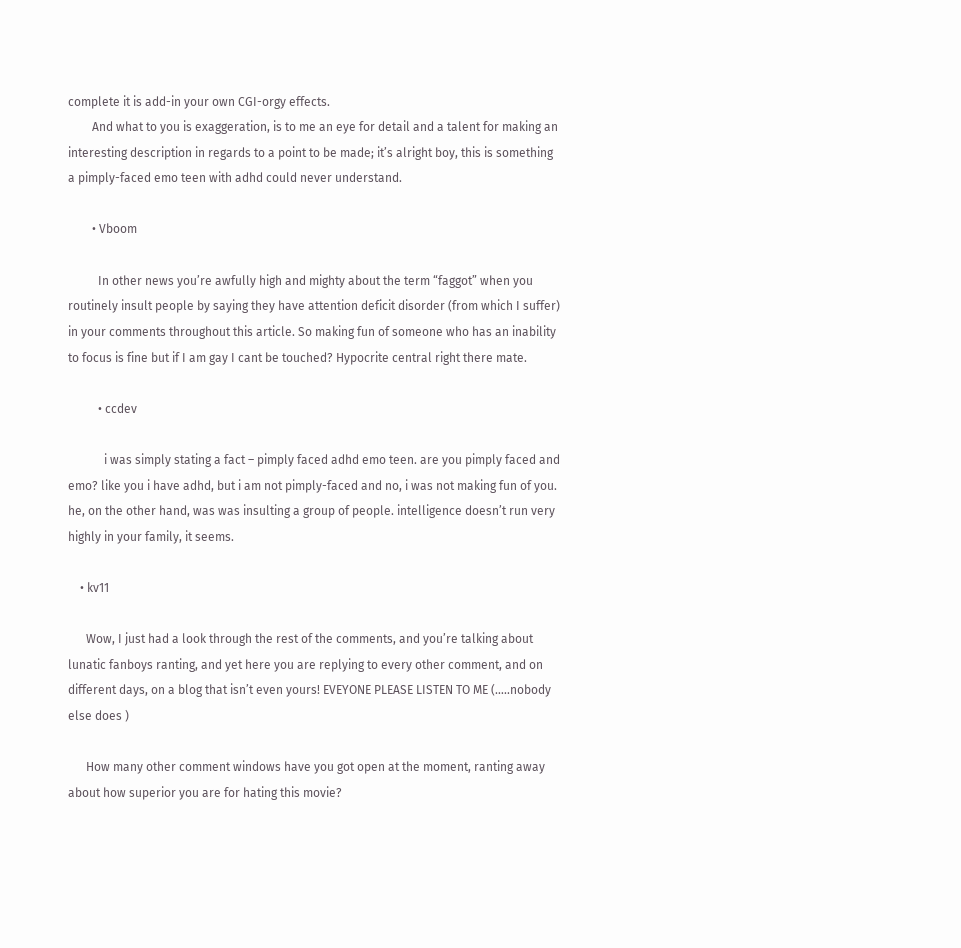complete it is add-in your own CGI-orgy effects.
        And what to you is exaggeration, is to me an eye for detail and a talent for making an interesting description in regards to a point to be made; it’s alright boy, this is something a pimply-faced emo teen with adhd could never understand.

        • Vboom

          In other news you’re awfully high and mighty about the term “faggot” when you routinely insult people by saying they have attention deficit disorder (from which I suffer) in your comments throughout this article. So making fun of someone who has an inability to focus is fine but if I am gay I cant be touched? Hypocrite central right there mate.

          • ccdev

            i was simply stating a fact – pimply faced adhd emo teen. are you pimply faced and emo? like you i have adhd, but i am not pimply-faced and no, i was not making fun of you. he, on the other hand, was was insulting a group of people. intelligence doesn’t run very highly in your family, it seems.

    • kv11

      Wow, I just had a look through the rest of the comments, and you’re talking about lunatic fanboys ranting, and yet here you are replying to every other comment, and on different days, on a blog that isn’t even yours! EVEYONE PLEASE LISTEN TO ME (…..nobody else does )

      How many other comment windows have you got open at the moment, ranting away about how superior you are for hating this movie?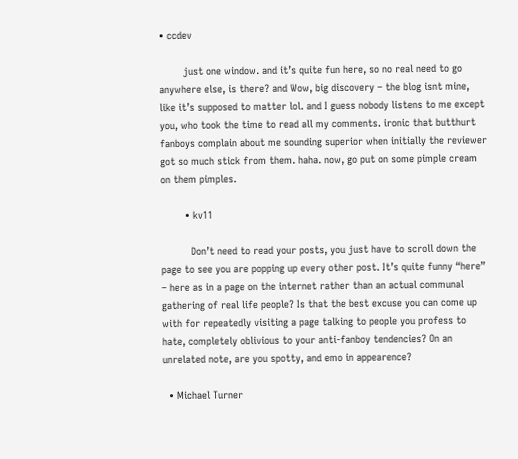• ccdev

        just one window. and it’s quite fun here, so no real need to go anywhere else, is there? and Wow, big discovery – the blog isnt mine, like it’s supposed to matter lol. and I guess nobody listens to me except you, who took the time to read all my comments. ironic that butthurt fanboys complain about me sounding superior when initially the reviewer got so much stick from them. haha. now, go put on some pimple cream on them pimples.

        • kv11

          Don’t need to read your posts, you just have to scroll down the page to see you are popping up every other post. It’s quite funny “here” – here as in a page on the internet rather than an actual communal gathering of real life people? Is that the best excuse you can come up with for repeatedly visiting a page talking to people you profess to hate, completely oblivious to your anti-fanboy tendencies? On an unrelated note, are you spotty, and emo in appearence?

  • Michael Turner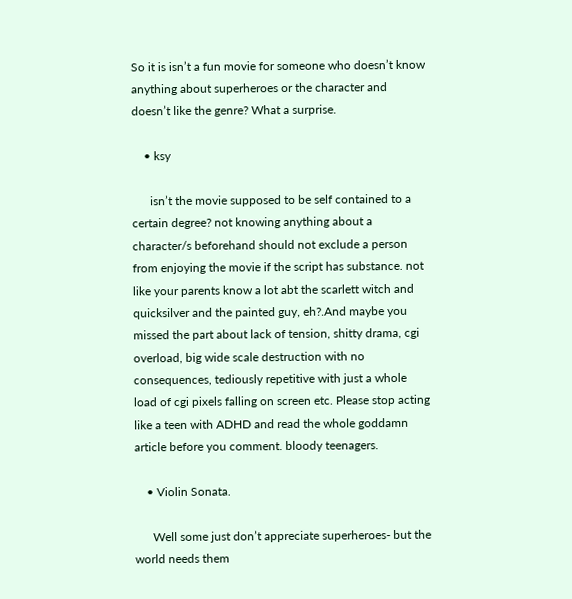So it is isn’t a fun movie for someone who doesn’t know anything about superheroes or the character and doesn’t like the genre? What a surprise.

    • ksy

      isn’t the movie supposed to be self contained to a certain degree? not knowing anything about a character/s beforehand should not exclude a person from enjoying the movie if the script has substance. not like your parents know a lot abt the scarlett witch and quicksilver and the painted guy, eh?.And maybe you missed the part about lack of tension, shitty drama, cgi overload, big wide scale destruction with no consequences, tediously repetitive with just a whole load of cgi pixels falling on screen etc. Please stop acting like a teen with ADHD and read the whole goddamn article before you comment. bloody teenagers.

    • Violin Sonata.

      Well some just don’t appreciate superheroes- but the world needs them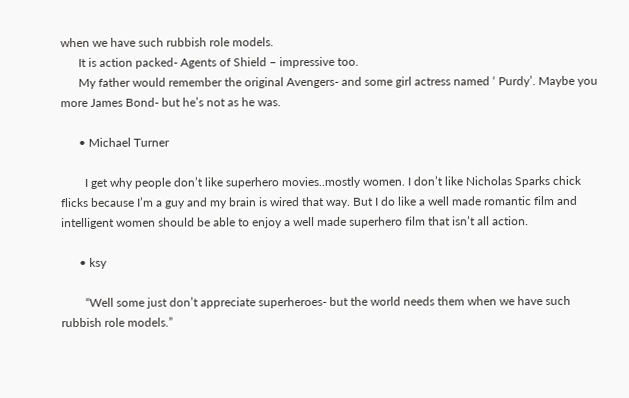when we have such rubbish role models.
      It is action packed- Agents of Shield – impressive too.
      My father would remember the original Avengers- and some girl actress named ‘ Purdy’. Maybe you more James Bond- but he’s not as he was.

      • Michael Turner

        I get why people don’t like superhero movies..mostly women. I don’t like Nicholas Sparks chick flicks because I’m a guy and my brain is wired that way. But I do like a well made romantic film and intelligent women should be able to enjoy a well made superhero film that isn’t all action.

      • ksy

        “Well some just don’t appreciate superheroes- but the world needs them when we have such rubbish role models.”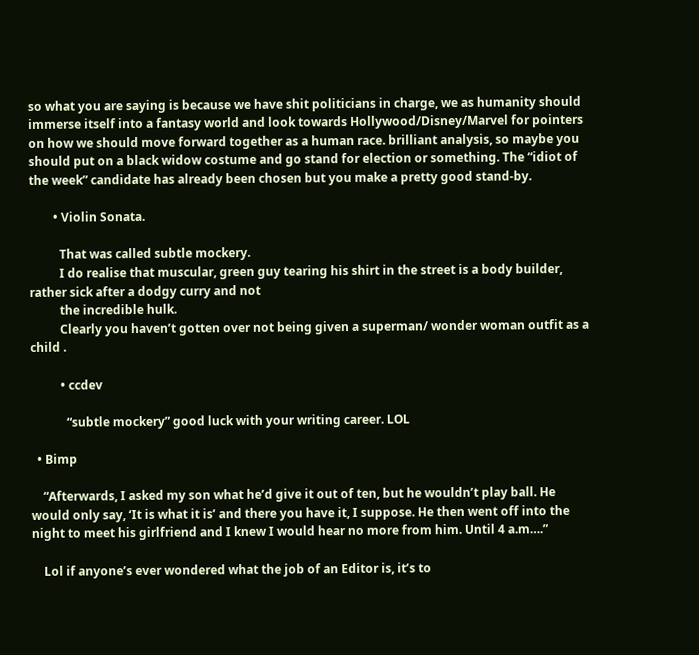so what you are saying is because we have shit politicians in charge, we as humanity should immerse itself into a fantasy world and look towards Hollywood/Disney/Marvel for pointers on how we should move forward together as a human race. brilliant analysis, so maybe you should put on a black widow costume and go stand for election or something. The “idiot of the week” candidate has already been chosen but you make a pretty good stand-by.

        • Violin Sonata.

          That was called subtle mockery.
          I do realise that muscular, green guy tearing his shirt in the street is a body builder, rather sick after a dodgy curry and not
          the incredible hulk.
          Clearly you haven’t gotten over not being given a superman/ wonder woman outfit as a child .

          • ccdev

            “subtle mockery” good luck with your writing career. LOL

  • Bimp

    “Afterwards, I asked my son what he’d give it out of ten, but he wouldn’t play ball. He would only say, ‘It is what it is’ and there you have it, I suppose. He then went off into the night to meet his girlfriend and I knew I would hear no more from him. Until 4 a.m….”

    Lol if anyone’s ever wondered what the job of an Editor is, it’s to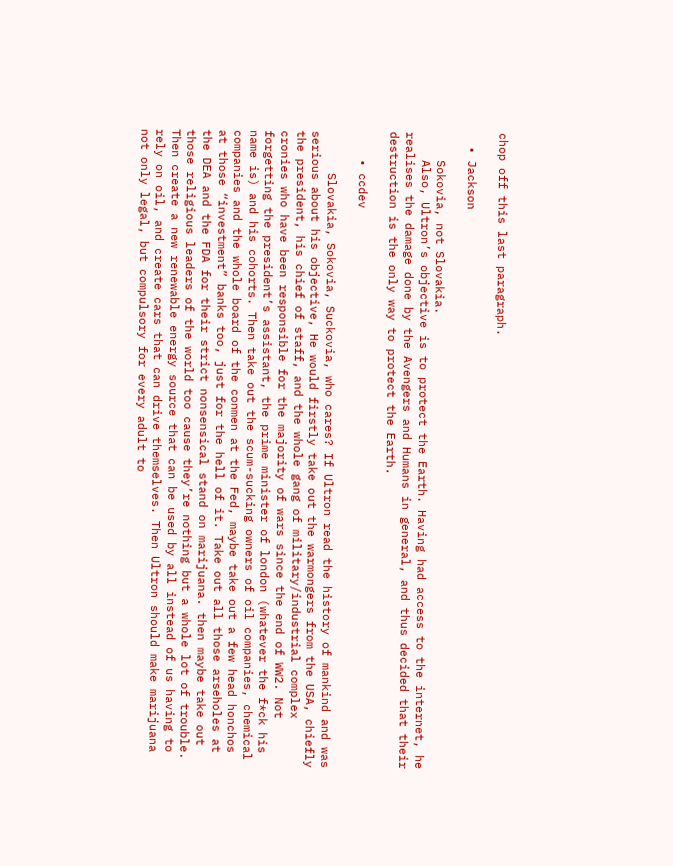chop off this last paragraph.

  • Jackson

    Sokovia, not Slovakia.
    Also, Ultron’s objective is to protect the Earth. Having had access to the internet, he realises the damage done by the Avengers and Humans in general, and thus decided that their destruction is the only way to protect the Earth.

    • ccdev

      Slovakia, Sokovia, Suckovia, who cares? If Ultron read the history of mankind and was serious about his objective, He would firstly take out the warmongers from the USA, chiefly the president, his chief of staff, and the whole gang of military/industrial complex cronies who have been responsible for the majority of wars since the end of WW2. Not forgetting the president’s assistant, the prime minister of london (whatever the f*ck his name is) and his cohorts. Then take out the scum-sucking owners of oil companies, chemical companies and the whole board of the conmen at the Fed, maybe take out a few head honchos at those “investment” banks too, just for the hell of it. Take out all those arseholes at the DEA and the FDA for their strict nonsensical stand on marijuana. then maybe take out those religious leaders of the world too cause they’re nothing but a whole lot of trouble. Then create a new renewable energy source that can be used by all instead of us having to rely on oil, and create cars that can drive themselves. Then Ultron should make marijuana not only legal, but compulsory for every adult to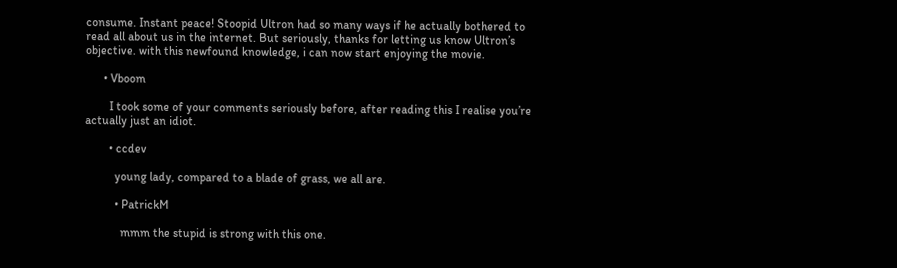consume. Instant peace! Stoopid Ultron had so many ways if he actually bothered to read all about us in the internet. But seriously, thanks for letting us know Ultron’s objective. with this newfound knowledge, i can now start enjoying the movie.

      • Vboom

        I took some of your comments seriously before, after reading this I realise you’re actually just an idiot.

        • ccdev

          young lady, compared to a blade of grass, we all are.

          • PatrickM

            mmm the stupid is strong with this one.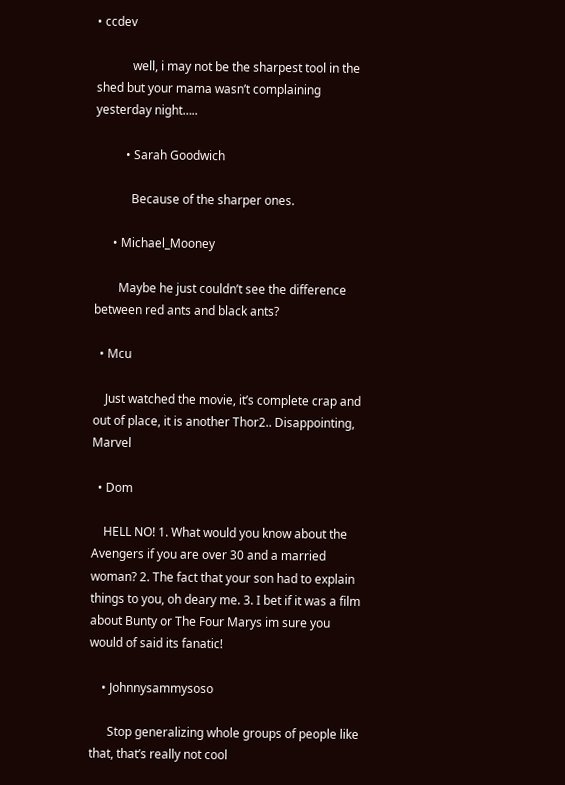• ccdev

            well, i may not be the sharpest tool in the shed but your mama wasn’t complaining yesterday night…..

          • Sarah Goodwich

            Because of the sharper ones.

      • Michael_Mooney

        Maybe he just couldn’t see the difference between red ants and black ants?

  • Mcu

    Just watched the movie, it’s complete crap and out of place, it is another Thor2.. Disappointing, Marvel

  • Dom

    HELL NO! 1. What would you know about the Avengers if you are over 30 and a married woman? 2. The fact that your son had to explain things to you, oh deary me. 3. I bet if it was a film about Bunty or The Four Marys im sure you would of said its fanatic!

    • Johnnysammysoso

      Stop generalizing whole groups of people like that, that’s really not cool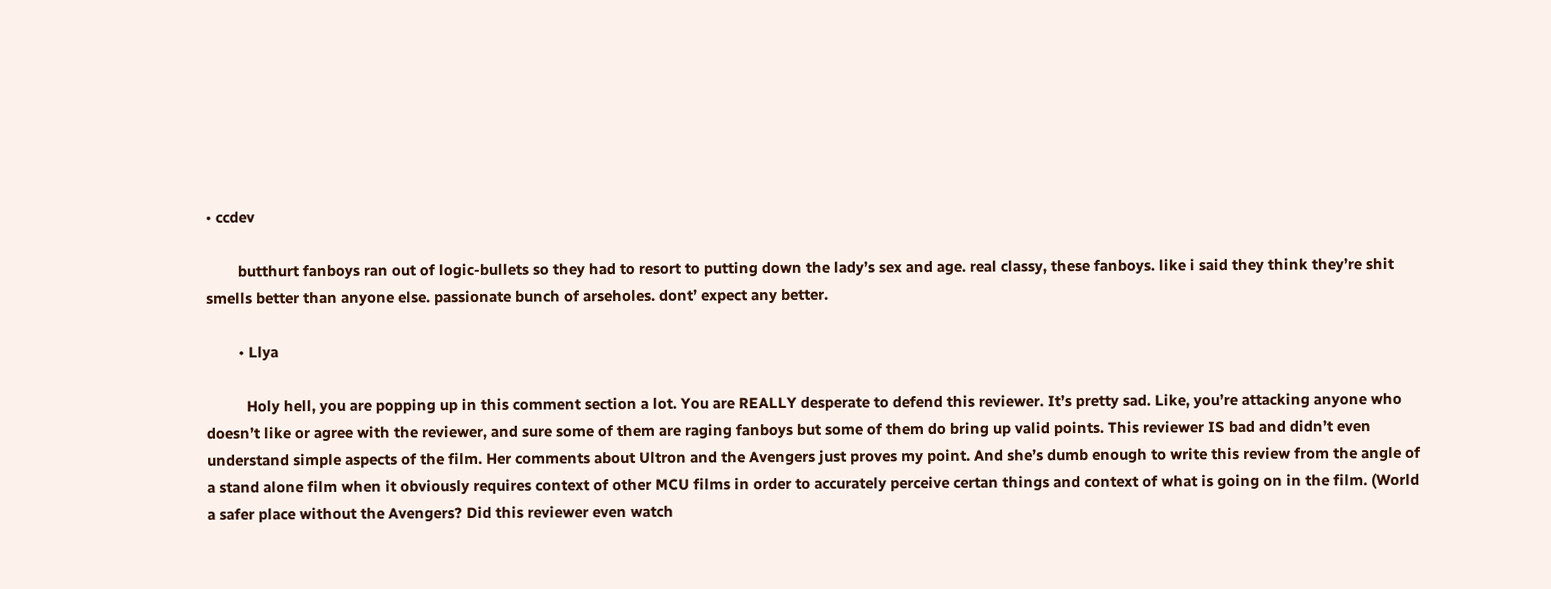• ccdev

        butthurt fanboys ran out of logic-bullets so they had to resort to putting down the lady’s sex and age. real classy, these fanboys. like i said they think they’re shit smells better than anyone else. passionate bunch of arseholes. dont’ expect any better.

        • Llya

          Holy hell, you are popping up in this comment section a lot. You are REALLY desperate to defend this reviewer. It’s pretty sad. Like, you’re attacking anyone who doesn’t like or agree with the reviewer, and sure some of them are raging fanboys but some of them do bring up valid points. This reviewer IS bad and didn’t even understand simple aspects of the film. Her comments about Ultron and the Avengers just proves my point. And she’s dumb enough to write this review from the angle of a stand alone film when it obviously requires context of other MCU films in order to accurately perceive certan things and context of what is going on in the film. (World a safer place without the Avengers? Did this reviewer even watch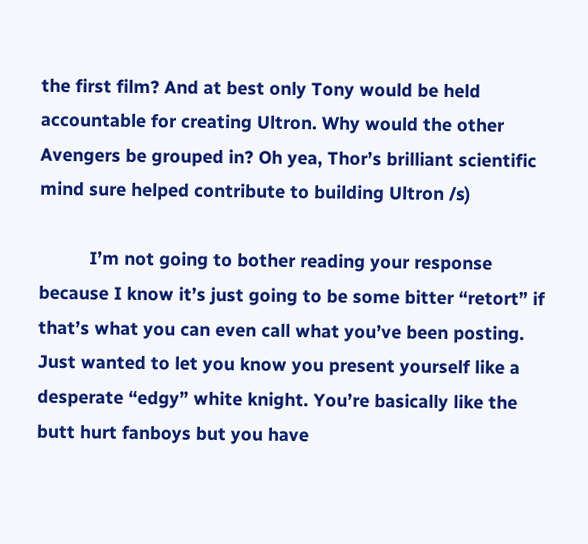the first film? And at best only Tony would be held accountable for creating Ultron. Why would the other Avengers be grouped in? Oh yea, Thor’s brilliant scientific mind sure helped contribute to building Ultron /s)

          I’m not going to bother reading your response because I know it’s just going to be some bitter “retort” if that’s what you can even call what you’ve been posting. Just wanted to let you know you present yourself like a desperate “edgy” white knight. You’re basically like the butt hurt fanboys but you have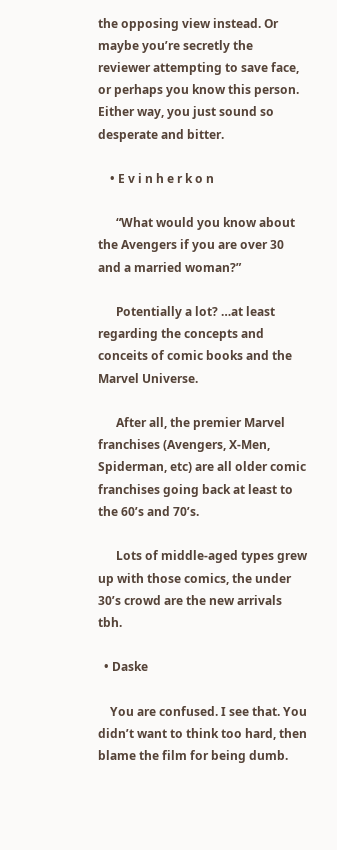the opposing view instead. Or maybe you’re secretly the reviewer attempting to save face, or perhaps you know this person. Either way, you just sound so desperate and bitter.

    • E v i n h e r k o n

      “What would you know about the Avengers if you are over 30 and a married woman?”

      Potentially a lot? …at least regarding the concepts and conceits of comic books and the Marvel Universe.

      After all, the premier Marvel franchises (Avengers, X-Men, Spiderman, etc) are all older comic franchises going back at least to the 60’s and 70’s.

      Lots of middle-aged types grew up with those comics, the under 30’s crowd are the new arrivals tbh.

  • Daske

    You are confused. I see that. You didn’t want to think too hard, then blame the film for being dumb.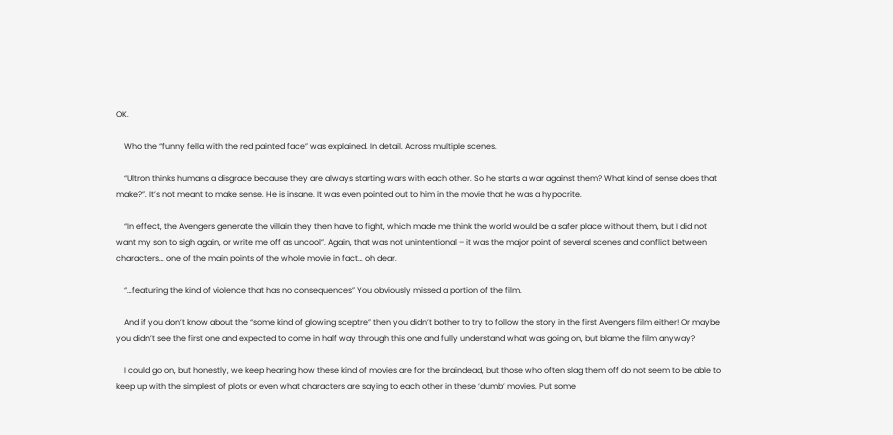OK.

    Who the “funny fella with the red painted face” was explained. In detail. Across multiple scenes.

    “Ultron thinks humans a disgrace because they are always starting wars with each other. So he starts a war against them? What kind of sense does that make?”. It’s not meant to make sense. He is insane. It was even pointed out to him in the movie that he was a hypocrite.

    “In effect, the Avengers generate the villain they then have to fight, which made me think the world would be a safer place without them, but I did not want my son to sigh again, or write me off as uncool”. Again, that was not unintentional – it was the major point of several scenes and conflict between characters… one of the main points of the whole movie in fact… oh dear.

    “…featuring the kind of violence that has no consequences” You obviously missed a portion of the film.

    And if you don’t know about the “some kind of glowing sceptre” then you didn’t bother to try to follow the story in the first Avengers film either! Or maybe you didn’t see the first one and expected to come in half way through this one and fully understand what was going on, but blame the film anyway?

    I could go on, but honestly, we keep hearing how these kind of movies are for the braindead, but those who often slag them off do not seem to be able to keep up with the simplest of plots or even what characters are saying to each other in these ‘dumb’ movies. Put some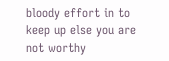bloody effort in to keep up else you are not worthy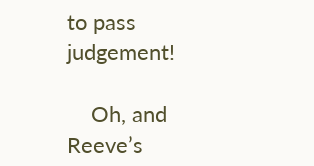to pass judgement!

    Oh, and Reeve’s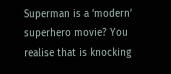Superman is a ‘modern’ superhero movie? You realise that is knocking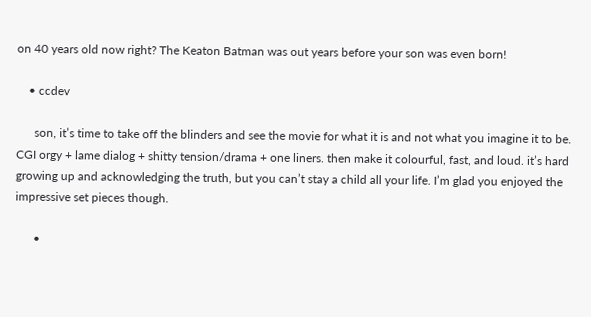on 40 years old now right? The Keaton Batman was out years before your son was even born!

    • ccdev

      son, it’s time to take off the blinders and see the movie for what it is and not what you imagine it to be. CGI orgy + lame dialog + shitty tension/drama + one liners. then make it colourful, fast, and loud. it’s hard growing up and acknowledging the truth, but you can’t stay a child all your life. I’m glad you enjoyed the impressive set pieces though.

      •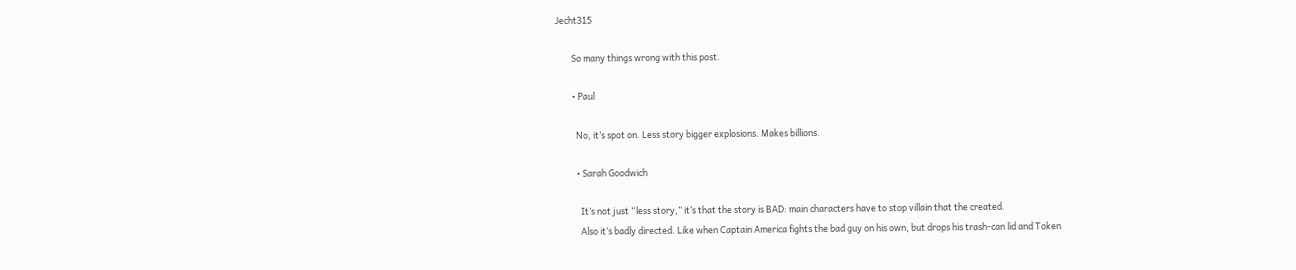Jecht315

        So many things wrong with this post.

        • Paul

          No, it’s spot on. Less story bigger explosions. Makes billions.

          • Sarah Goodwich

            It’s not just “less story,” it’s that the story is BAD: main characters have to stop villain that the created.
            Also it’s badly directed. Like when Captain America fights the bad guy on his own, but drops his trash-can lid and Token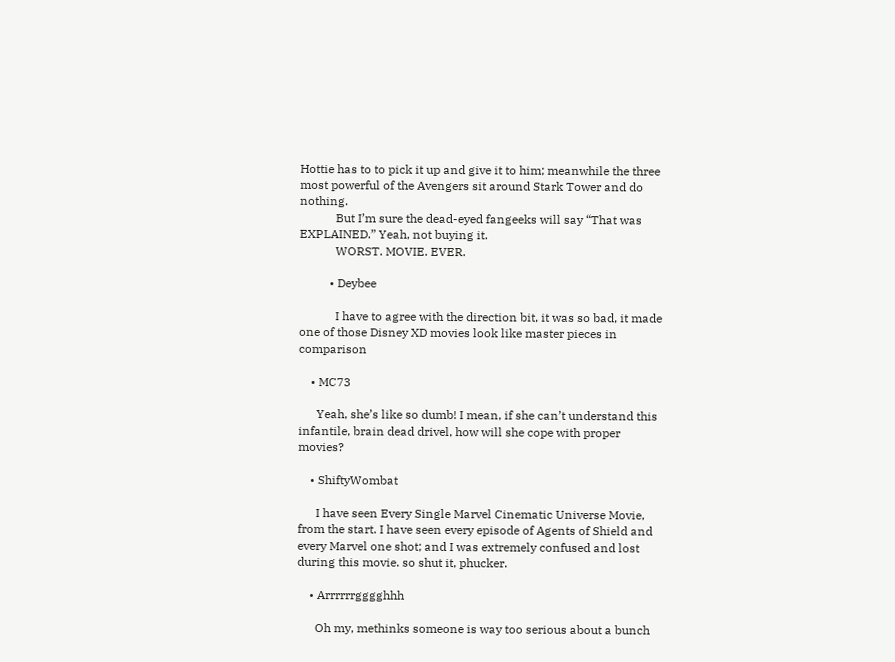Hottie has to to pick it up and give it to him; meanwhile the three most powerful of the Avengers sit around Stark Tower and do nothing.
            But I’m sure the dead-eyed fangeeks will say “That was EXPLAINED.” Yeah, not buying it.
            WORST. MOVIE. EVER.

          • Deybee

            I have to agree with the direction bit, it was so bad, it made one of those Disney XD movies look like master pieces in comparison

    • MC73

      Yeah, she’s like so dumb! I mean, if she can’t understand this infantile, brain dead drivel, how will she cope with proper movies?

    • ShiftyWombat

      I have seen Every Single Marvel Cinematic Universe Movie, from the start. I have seen every episode of Agents of Shield and every Marvel one shot; and I was extremely confused and lost during this movie. so shut it, phucker.

    • Arrrrrrgggghhh

      Oh my, methinks someone is way too serious about a bunch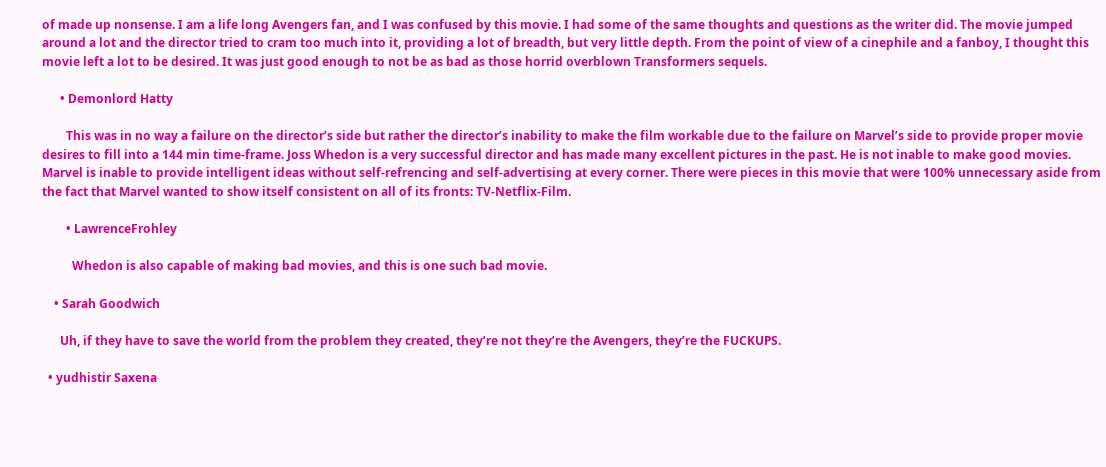of made up nonsense. I am a life long Avengers fan, and I was confused by this movie. I had some of the same thoughts and questions as the writer did. The movie jumped around a lot and the director tried to cram too much into it, providing a lot of breadth, but very little depth. From the point of view of a cinephile and a fanboy, I thought this movie left a lot to be desired. It was just good enough to not be as bad as those horrid overblown Transformers sequels.

      • Demonlord Hatty

        This was in no way a failure on the director’s side but rather the director’s inability to make the film workable due to the failure on Marvel’s side to provide proper movie desires to fill into a 144 min time-frame. Joss Whedon is a very successful director and has made many excellent pictures in the past. He is not inable to make good movies. Marvel is inable to provide intelligent ideas without self-refrencing and self-advertising at every corner. There were pieces in this movie that were 100% unnecessary aside from the fact that Marvel wanted to show itself consistent on all of its fronts: TV-Netflix-Film.

        • LawrenceFrohley

          Whedon is also capable of making bad movies, and this is one such bad movie.

    • Sarah Goodwich

      Uh, if they have to save the world from the problem they created, they’re not they’re the Avengers, they’re the FUCKUPS.

  • yudhistir Saxena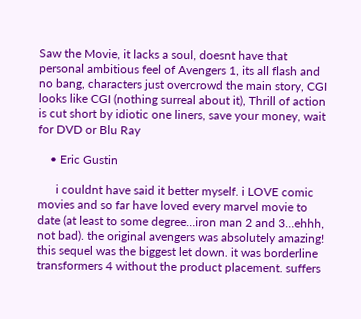Saw the Movie, it lacks a soul, doesnt have that personal ambitious feel of Avengers 1, its all flash and no bang, characters just overcrowd the main story, CGI looks like CGI (nothing surreal about it), Thrill of action is cut short by idiotic one liners, save your money, wait for DVD or Blu Ray

    • Eric Gustin

      i couldnt have said it better myself. i LOVE comic movies and so far have loved every marvel movie to date (at least to some degree…iron man 2 and 3…ehhh, not bad). the original avengers was absolutely amazing! this sequel was the biggest let down. it was borderline transformers 4 without the product placement. suffers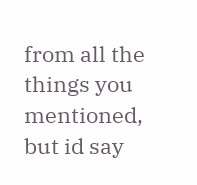from all the things you mentioned, but id say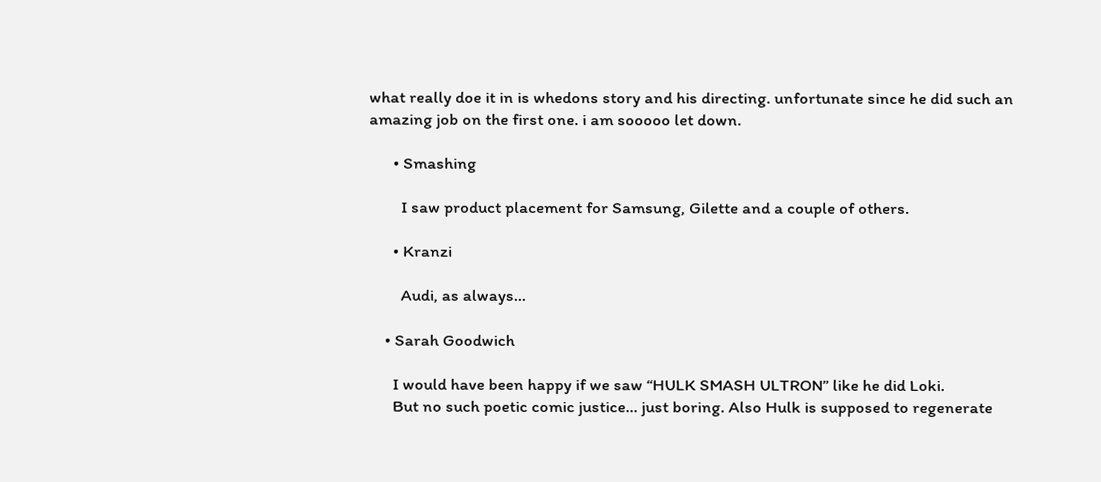what really doe it in is whedons story and his directing. unfortunate since he did such an amazing job on the first one. i am sooooo let down.

      • Smashing

        I saw product placement for Samsung, Gilette and a couple of others.

      • Kranzi

        Audi, as always…

    • Sarah Goodwich

      I would have been happy if we saw “HULK SMASH ULTRON” like he did Loki.
      But no such poetic comic justice… just boring. Also Hulk is supposed to regenerate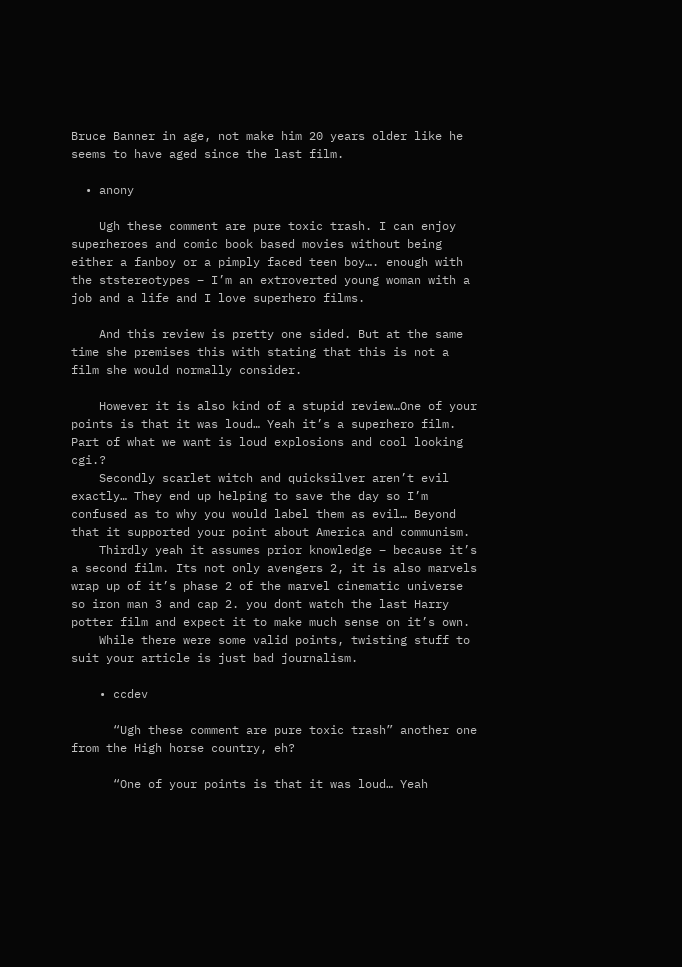Bruce Banner in age, not make him 20 years older like he seems to have aged since the last film.

  • anony

    Ugh these comment are pure toxic trash. I can enjoy superheroes and comic book based movies without being either a fanboy or a pimply faced teen boy…. enough with the ststereotypes – I’m an extroverted young woman with a job and a life and I love superhero films.

    And this review is pretty one sided. But at the same time she premises this with stating that this is not a film she would normally consider.

    However it is also kind of a stupid review…One of your points is that it was loud… Yeah it’s a superhero film. Part of what we want is loud explosions and cool looking cgi.?
    Secondly scarlet witch and quicksilver aren’t evil exactly… They end up helping to save the day so I’m confused as to why you would label them as evil… Beyond that it supported your point about America and communism.
    Thirdly yeah it assumes prior knowledge – because it’s a second film. Its not only avengers 2, it is also marvels wrap up of it’s phase 2 of the marvel cinematic universe so iron man 3 and cap 2. you dont watch the last Harry potter film and expect it to make much sense on it’s own.
    While there were some valid points, twisting stuff to suit your article is just bad journalism.

    • ccdev

      “Ugh these comment are pure toxic trash” another one from the High horse country, eh?

      “One of your points is that it was loud… Yeah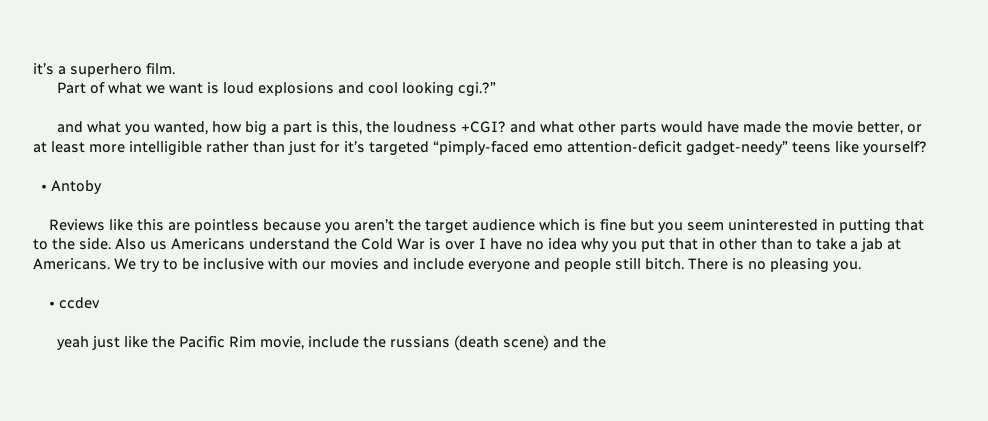it’s a superhero film.
      Part of what we want is loud explosions and cool looking cgi.?”

      and what you wanted, how big a part is this, the loudness +CGI? and what other parts would have made the movie better, or at least more intelligible rather than just for it’s targeted “pimply-faced emo attention-deficit gadget-needy” teens like yourself?

  • Antoby

    Reviews like this are pointless because you aren’t the target audience which is fine but you seem uninterested in putting that to the side. Also us Americans understand the Cold War is over I have no idea why you put that in other than to take a jab at Americans. We try to be inclusive with our movies and include everyone and people still bitch. There is no pleasing you.

    • ccdev

      yeah just like the Pacific Rim movie, include the russians (death scene) and the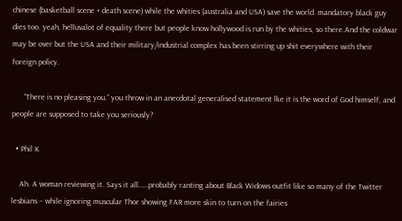chinese (basketball scene + death scene) while the whities (australia and USA) save the world. mandatory black guy dies too. yeah, helluvalot of equality there but people know hollywood is run by the whities, so there.And the coldwar may be over but the USA and their military/industrial complex has been stirring up shit everywhere with their foreign policy.

      “There is no pleasing you.” you throw in an anecdotal generalised statement lke it is the word of God himself, and people are supposed to take you seriously?

  • Phil K

    Ah. A woman reviewing it. Says it all……probably ranting about Black Widows outfit like so many of the Twitter lesbians – while ignoring muscular Thor showing FAR more skin to turn on the fairies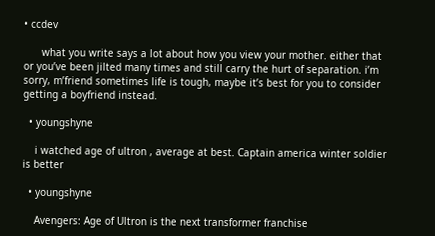• ccdev

      what you write says a lot about how you view your mother. either that or you’ve been jilted many times and still carry the hurt of separation. i’m sorry, m’friend sometimes life is tough, maybe it’s best for you to consider getting a boyfriend instead.

  • youngshyne

    i watched age of ultron , average at best. Captain america winter soldier is better

  • youngshyne

    Avengers: Age of Ultron is the next transformer franchise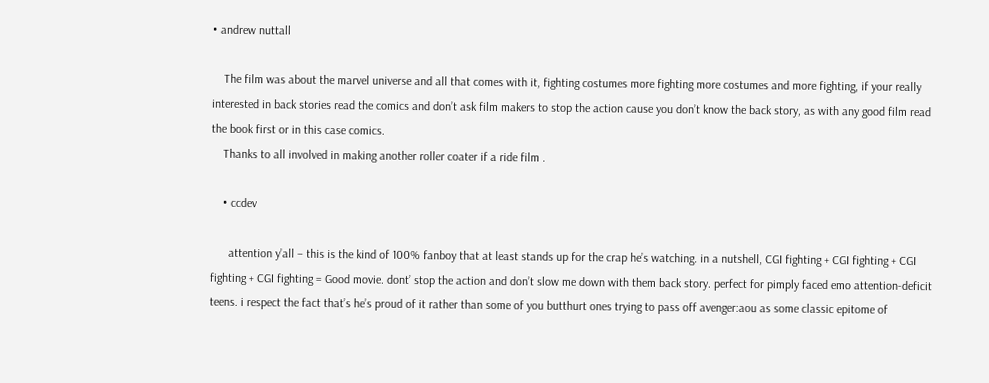• andrew nuttall

    The film was about the marvel universe and all that comes with it, fighting costumes more fighting more costumes and more fighting, if your really interested in back stories read the comics and don’t ask film makers to stop the action cause you don’t know the back story, as with any good film read the book first or in this case comics.
    Thanks to all involved in making another roller coater if a ride film .

    • ccdev

      attention y’all – this is the kind of 100% fanboy that at least stands up for the crap he’s watching. in a nutshell, CGI fighting + CGI fighting + CGI fighting + CGI fighting = Good movie. dont’ stop the action and don’t slow me down with them back story. perfect for pimply faced emo attention-deficit teens. i respect the fact that’s he’s proud of it rather than some of you butthurt ones trying to pass off avenger:aou as some classic epitome of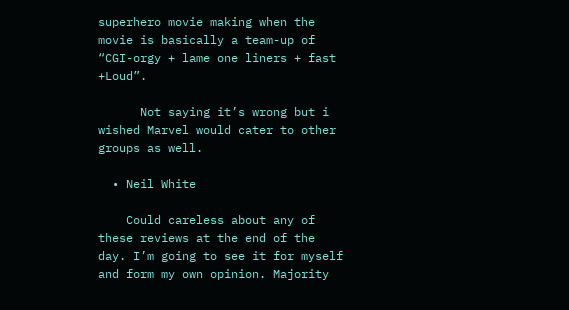superhero movie making when the movie is basically a team-up of “CGI-orgy + lame one liners + fast +Loud”.

      Not saying it’s wrong but i wished Marvel would cater to other groups as well.

  • Neil White

    Could careless about any of these reviews at the end of the day. I’m going to see it for myself and form my own opinion. Majority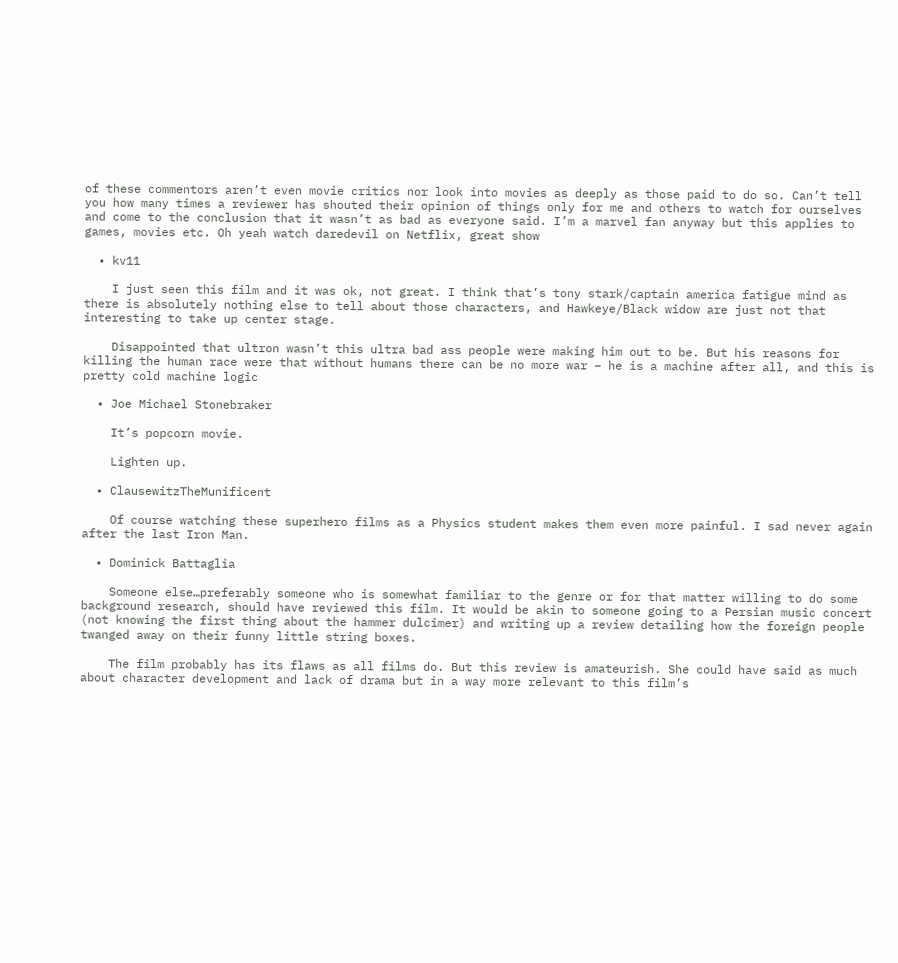of these commentors aren’t even movie critics nor look into movies as deeply as those paid to do so. Can’t tell you how many times a reviewer has shouted their opinion of things only for me and others to watch for ourselves and come to the conclusion that it wasn’t as bad as everyone said. I’m a marvel fan anyway but this applies to games, movies etc. Oh yeah watch daredevil on Netflix, great show

  • kv11

    I just seen this film and it was ok, not great. I think that’s tony stark/captain america fatigue mind as there is absolutely nothing else to tell about those characters, and Hawkeye/Black widow are just not that interesting to take up center stage.

    Disappointed that ultron wasn’t this ultra bad ass people were making him out to be. But his reasons for killing the human race were that without humans there can be no more war – he is a machine after all, and this is pretty cold machine logic

  • Joe Michael Stonebraker

    It’s popcorn movie.

    Lighten up.

  • ClausewitzTheMunificent

    Of course watching these superhero films as a Physics student makes them even more painful. I sad never again after the last Iron Man.

  • Dominick Battaglia

    Someone else…preferably someone who is somewhat familiar to the genre or for that matter willing to do some background research, should have reviewed this film. It would be akin to someone going to a Persian music concert (not knowing the first thing about the hammer dulcimer) and writing up a review detailing how the foreign people twanged away on their funny little string boxes.

    The film probably has its flaws as all films do. But this review is amateurish. She could have said as much about character development and lack of drama but in a way more relevant to this film’s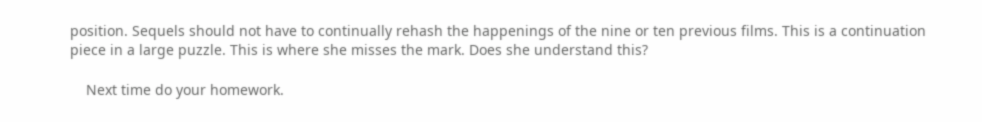position. Sequels should not have to continually rehash the happenings of the nine or ten previous films. This is a continuation piece in a large puzzle. This is where she misses the mark. Does she understand this?

    Next time do your homework.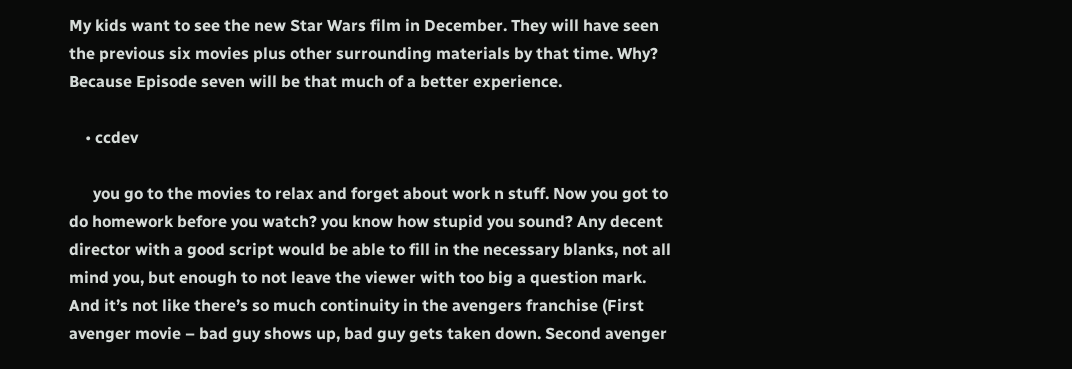My kids want to see the new Star Wars film in December. They will have seen the previous six movies plus other surrounding materials by that time. Why? Because Episode seven will be that much of a better experience.

    • ccdev

      you go to the movies to relax and forget about work n stuff. Now you got to do homework before you watch? you know how stupid you sound? Any decent director with a good script would be able to fill in the necessary blanks, not all mind you, but enough to not leave the viewer with too big a question mark. And it’s not like there’s so much continuity in the avengers franchise (First avenger movie – bad guy shows up, bad guy gets taken down. Second avenger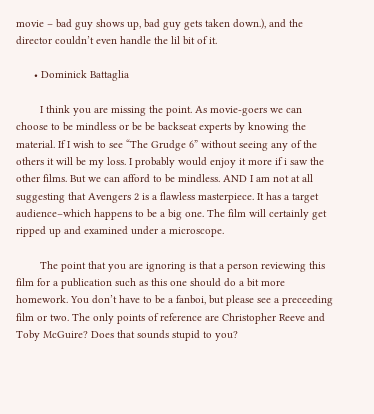movie – bad guy shows up, bad guy gets taken down.), and the director couldn’t even handle the lil bit of it.

      • Dominick Battaglia

        I think you are missing the point. As movie-goers we can choose to be mindless or be be backseat experts by knowing the material. If I wish to see “The Grudge 6” without seeing any of the others it will be my loss. I probably would enjoy it more if i saw the other films. But we can afford to be mindless. AND I am not at all suggesting that Avengers 2 is a flawless masterpiece. It has a target audience–which happens to be a big one. The film will certainly get ripped up and examined under a microscope.

        The point that you are ignoring is that a person reviewing this film for a publication such as this one should do a bit more homework. You don’t have to be a fanboi, but please see a preceeding film or two. The only points of reference are Christopher Reeve and Toby McGuire? Does that sounds stupid to you?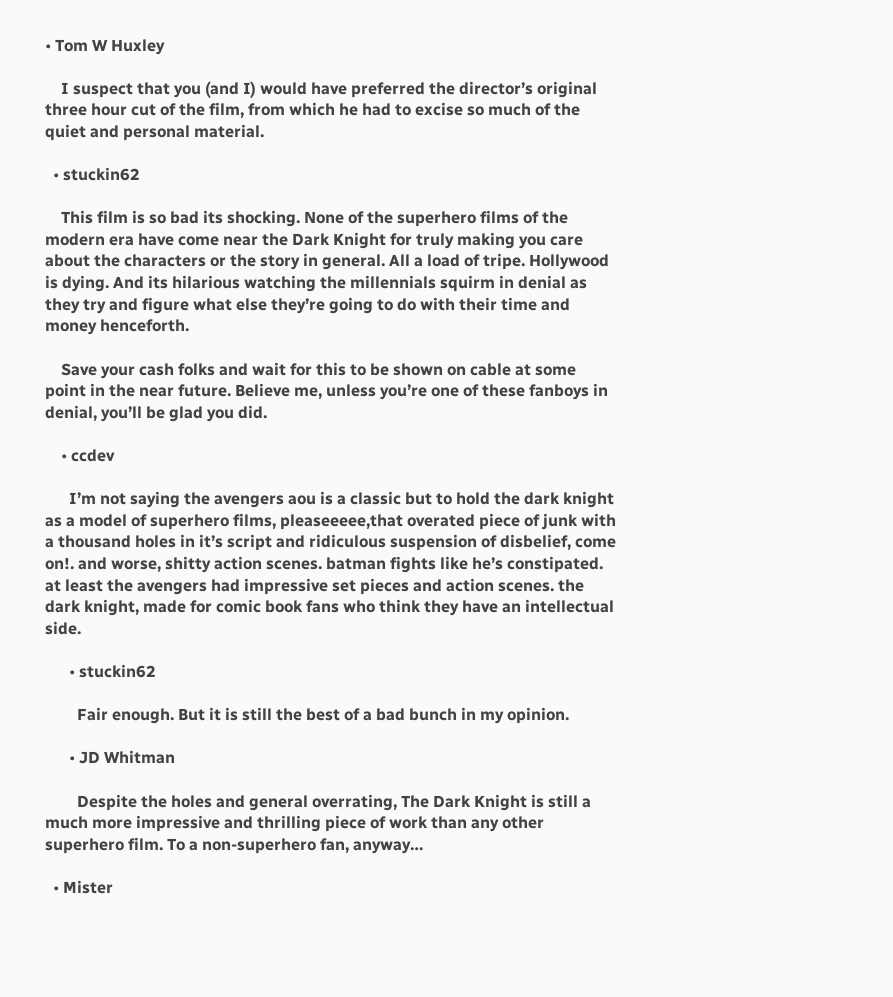• Tom W Huxley

    I suspect that you (and I) would have preferred the director’s original three hour cut of the film, from which he had to excise so much of the quiet and personal material.

  • stuckin62

    This film is so bad its shocking. None of the superhero films of the modern era have come near the Dark Knight for truly making you care about the characters or the story in general. All a load of tripe. Hollywood is dying. And its hilarious watching the millennials squirm in denial as they try and figure what else they’re going to do with their time and money henceforth.

    Save your cash folks and wait for this to be shown on cable at some point in the near future. Believe me, unless you’re one of these fanboys in denial, you’ll be glad you did.

    • ccdev

      I’m not saying the avengers aou is a classic but to hold the dark knight as a model of superhero films, pleaseeeee,that overated piece of junk with a thousand holes in it’s script and ridiculous suspension of disbelief, come on!. and worse, shitty action scenes. batman fights like he’s constipated. at least the avengers had impressive set pieces and action scenes. the dark knight, made for comic book fans who think they have an intellectual side.

      • stuckin62

        Fair enough. But it is still the best of a bad bunch in my opinion.

      • JD Whitman

        Despite the holes and general overrating, The Dark Knight is still a much more impressive and thrilling piece of work than any other superhero film. To a non-superhero fan, anyway…

  • Mister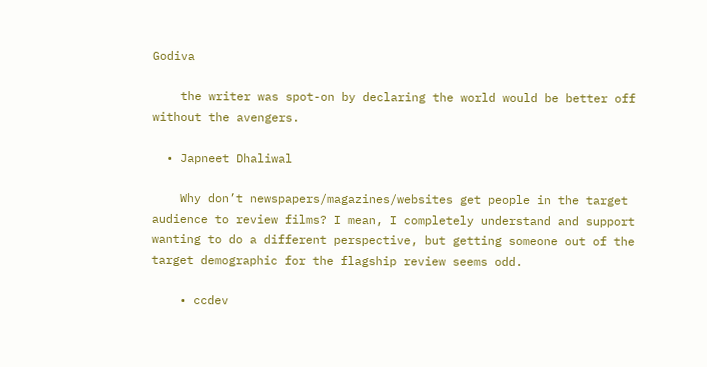Godiva

    the writer was spot-on by declaring the world would be better off without the avengers.

  • Japneet Dhaliwal

    Why don’t newspapers/magazines/websites get people in the target audience to review films? I mean, I completely understand and support wanting to do a different perspective, but getting someone out of the target demographic for the flagship review seems odd.

    • ccdev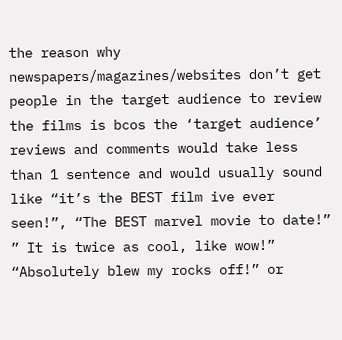the reason why newspapers/magazines/websites don’t get people in the target audience to review the films is bcos the ‘target audience’ reviews and comments would take less than 1 sentence and would usually sound like “it’s the BEST film ive ever seen!”, “The BEST marvel movie to date!” ” It is twice as cool, like wow!” “Absolutely blew my rocks off!” or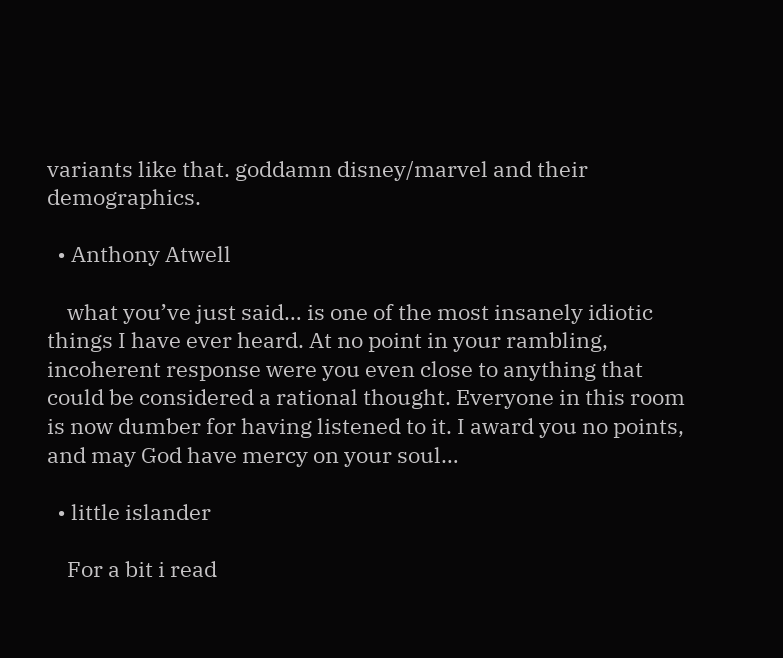variants like that. goddamn disney/marvel and their demographics.

  • Anthony Atwell

    what you’ve just said… is one of the most insanely idiotic things I have ever heard. At no point in your rambling, incoherent response were you even close to anything that could be considered a rational thought. Everyone in this room is now dumber for having listened to it. I award you no points, and may God have mercy on your soul…

  • little islander

    For a bit i read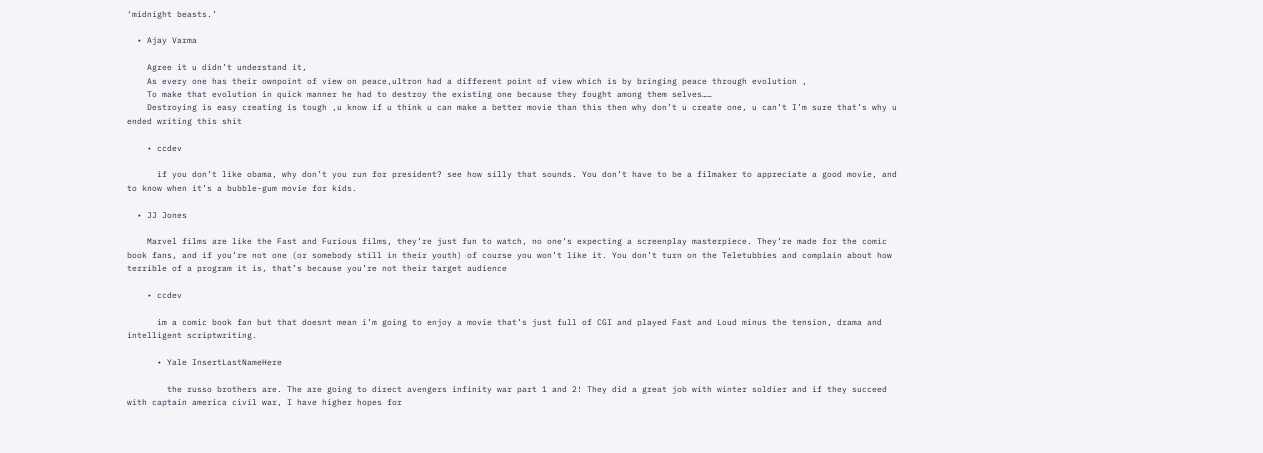‘midnight beasts.’

  • Ajay Varma

    Agree it u didn’t understand it,
    As every one has their ownpoint of view on peace,ultron had a different point of view which is by bringing peace through evolution ,
    To make that evolution in quick manner he had to destroy the existing one because they fought among them selves……
    Destroying is easy creating is tough ,u know if u think u can make a better movie than this then why don’t u create one, u can’t I’m sure that’s why u ended writing this shit

    • ccdev

      if you don’t like obama, why don’t you run for president? see how silly that sounds. You don’t have to be a filmaker to appreciate a good movie, and to know when it’s a bubble-gum movie for kids.

  • JJ Jones

    Marvel films are like the Fast and Furious films, they’re just fun to watch, no one’s expecting a screenplay masterpiece. They’re made for the comic book fans, and if you’re not one (or somebody still in their youth) of course you won’t like it. You don’t turn on the Teletubbies and complain about how terrible of a program it is, that’s because you’re not their target audience

    • ccdev

      im a comic book fan but that doesnt mean i’m going to enjoy a movie that’s just full of CGI and played Fast and Loud minus the tension, drama and intelligent scriptwriting.

      • Yale InsertLastNameHere

        the russo brothers are. The are going to direct avengers infinity war part 1 and 2! They did a great job with winter soldier and if they succeed with captain america civil war, I have higher hopes for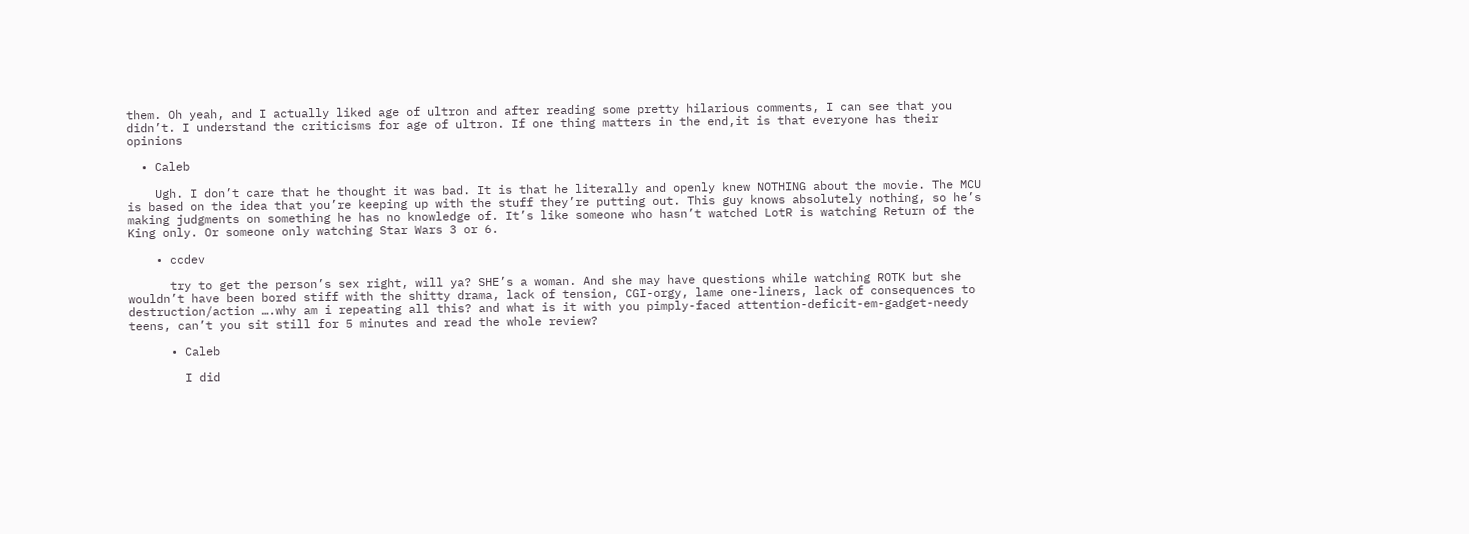them. Oh yeah, and I actually liked age of ultron and after reading some pretty hilarious comments, I can see that you didn’t. I understand the criticisms for age of ultron. If one thing matters in the end,it is that everyone has their opinions

  • Caleb

    Ugh. I don’t care that he thought it was bad. It is that he literally and openly knew NOTHING about the movie. The MCU is based on the idea that you’re keeping up with the stuff they’re putting out. This guy knows absolutely nothing, so he’s making judgments on something he has no knowledge of. It’s like someone who hasn’t watched LotR is watching Return of the King only. Or someone only watching Star Wars 3 or 6.

    • ccdev

      try to get the person’s sex right, will ya? SHE’s a woman. And she may have questions while watching ROTK but she wouldn’t have been bored stiff with the shitty drama, lack of tension, CGI-orgy, lame one-liners, lack of consequences to destruction/action ….why am i repeating all this? and what is it with you pimply-faced attention-deficit-em-gadget-needy teens, can’t you sit still for 5 minutes and read the whole review?

      • Caleb

        I did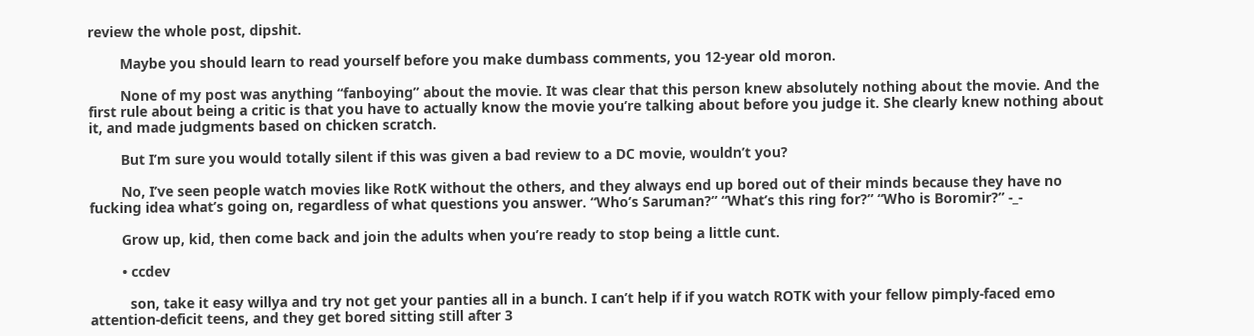review the whole post, dipshit.

        Maybe you should learn to read yourself before you make dumbass comments, you 12-year old moron.

        None of my post was anything “fanboying” about the movie. It was clear that this person knew absolutely nothing about the movie. And the first rule about being a critic is that you have to actually know the movie you’re talking about before you judge it. She clearly knew nothing about it, and made judgments based on chicken scratch.

        But I’m sure you would totally silent if this was given a bad review to a DC movie, wouldn’t you?

        No, I’ve seen people watch movies like RotK without the others, and they always end up bored out of their minds because they have no fucking idea what’s going on, regardless of what questions you answer. “Who’s Saruman?” “What’s this ring for?” “Who is Boromir?” -_-

        Grow up, kid, then come back and join the adults when you’re ready to stop being a little cunt.

        • ccdev

          son, take it easy willya and try not get your panties all in a bunch. I can’t help if if you watch ROTK with your fellow pimply-faced emo attention-deficit teens, and they get bored sitting still after 3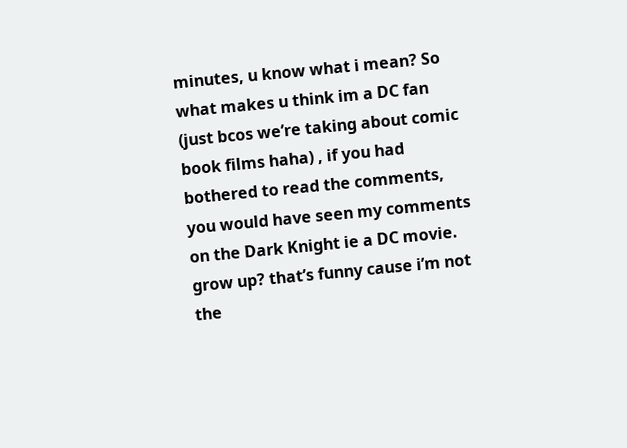minutes, u know what i mean? So what makes u think im a DC fan (just bcos we’re taking about comic book films haha) , if you had bothered to read the comments, you would have seen my comments on the Dark Knight ie a DC movie. grow up? that’s funny cause i’m not the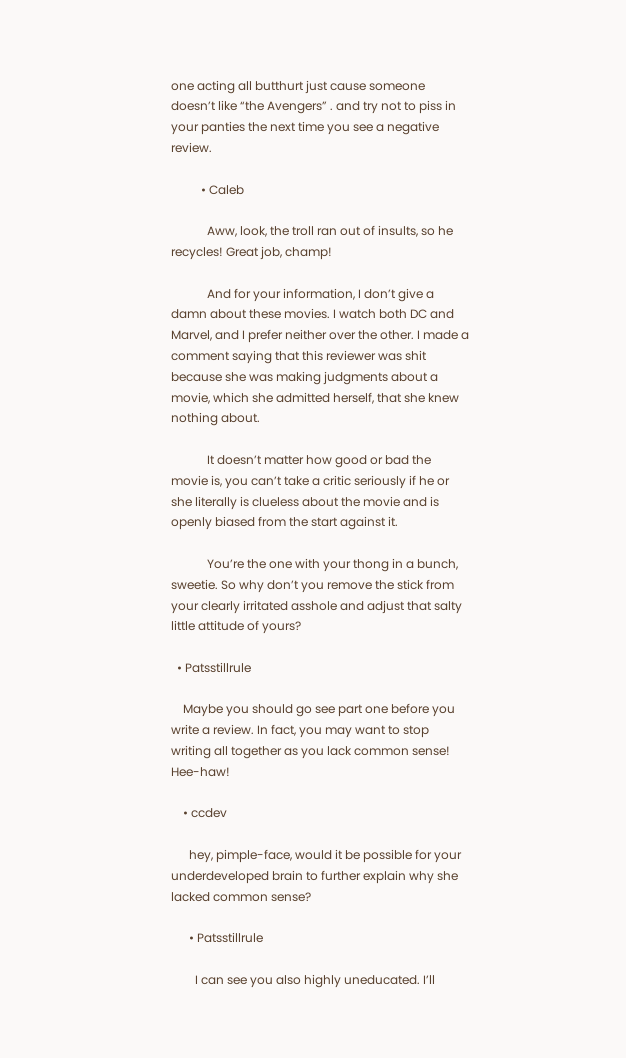one acting all butthurt just cause someone doesn’t like “the Avengers” . and try not to piss in your panties the next time you see a negative review.

          • Caleb

            Aww, look, the troll ran out of insults, so he recycles! Great job, champ!

            And for your information, I don’t give a damn about these movies. I watch both DC and Marvel, and I prefer neither over the other. I made a comment saying that this reviewer was shit because she was making judgments about a movie, which she admitted herself, that she knew nothing about.

            It doesn’t matter how good or bad the movie is, you can’t take a critic seriously if he or she literally is clueless about the movie and is openly biased from the start against it.

            You’re the one with your thong in a bunch, sweetie. So why don’t you remove the stick from your clearly irritated asshole and adjust that salty little attitude of yours?

  • Patsstillrule

    Maybe you should go see part one before you write a review. In fact, you may want to stop writing all together as you lack common sense! Hee-haw!

    • ccdev

      hey, pimple-face, would it be possible for your underdeveloped brain to further explain why she lacked common sense?

      • Patsstillrule

        I can see you also highly uneducated. I’ll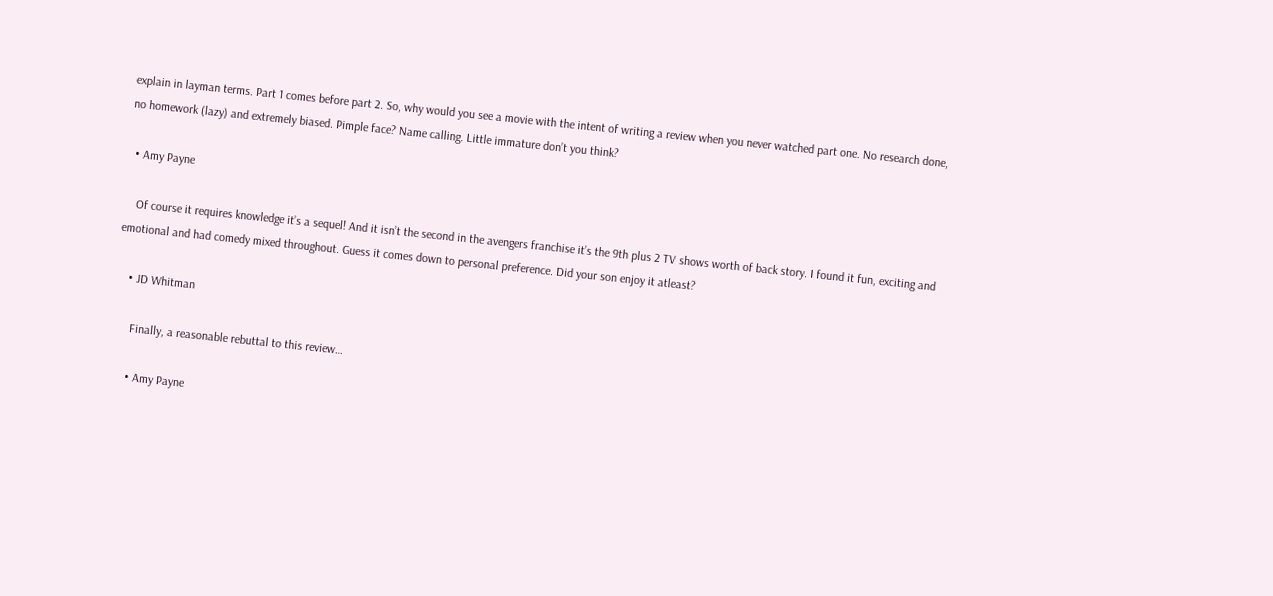explain in layman terms. Part 1 comes before part 2. So, why would you see a movie with the intent of writing a review when you never watched part one. No research done, no homework (lazy) and extremely biased. Pimple face? Name calling. Little immature don’t you think?

  • Amy Payne

    Of course it requires knowledge it’s a sequel! And it isn’t the second in the avengers franchise it’s the 9th plus 2 TV shows worth of back story. I found it fun, exciting and emotional and had comedy mixed throughout. Guess it comes down to personal preference. Did your son enjoy it atleast?

    • JD Whitman

      Finally, a reasonable rebuttal to this review…

      • Amy Payne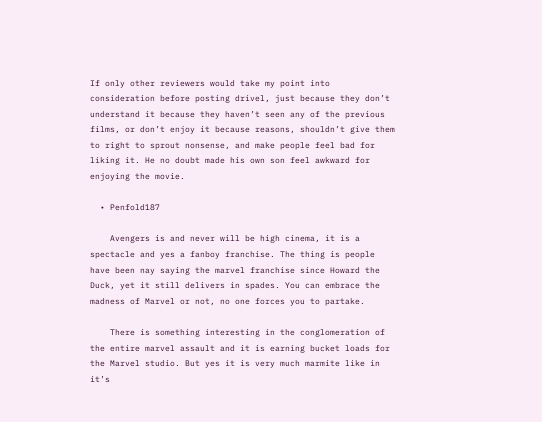If only other reviewers would take my point into consideration before posting drivel, just because they don’t understand it because they haven’t seen any of the previous films, or don’t enjoy it because reasons, shouldn’t give them to right to sprout nonsense, and make people feel bad for liking it. He no doubt made his own son feel awkward for enjoying the movie.

  • Penfold187

    Avengers is and never will be high cinema, it is a spectacle and yes a fanboy franchise. The thing is people have been nay saying the marvel franchise since Howard the Duck, yet it still delivers in spades. You can embrace the madness of Marvel or not, no one forces you to partake.

    There is something interesting in the conglomeration of the entire marvel assault and it is earning bucket loads for the Marvel studio. But yes it is very much marmite like in it’s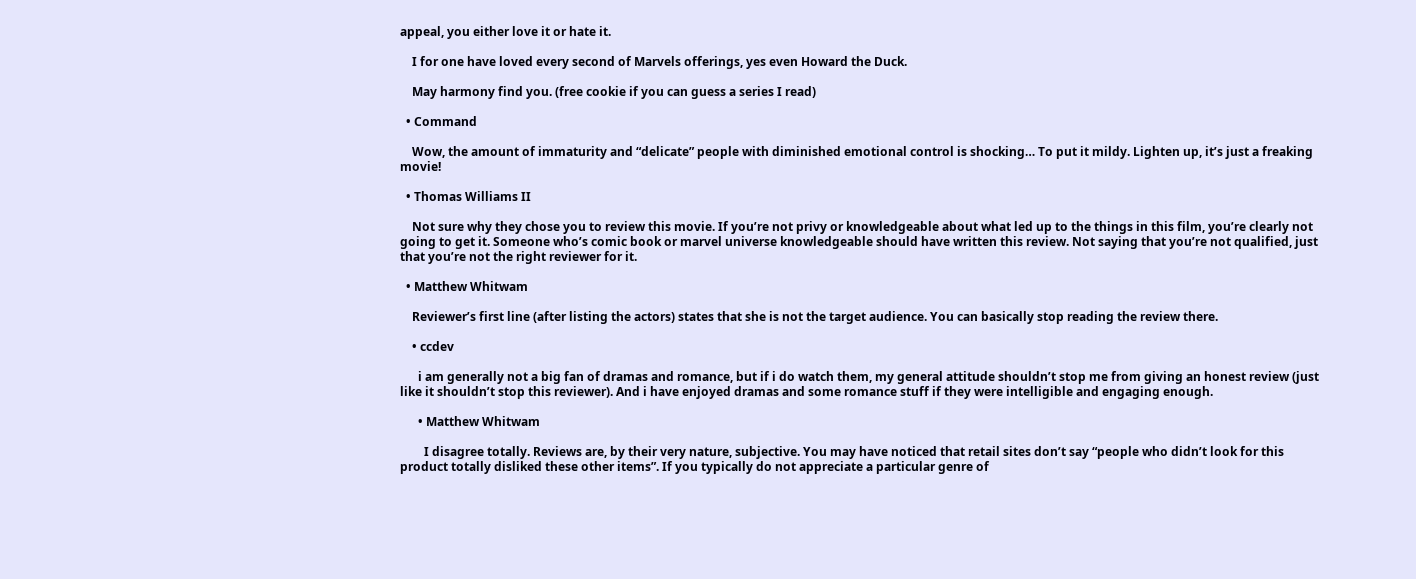appeal, you either love it or hate it.

    I for one have loved every second of Marvels offerings, yes even Howard the Duck.

    May harmony find you. (free cookie if you can guess a series I read)

  • Command

    Wow, the amount of immaturity and “delicate” people with diminished emotional control is shocking… To put it mildy. Lighten up, it’s just a freaking movie!

  • Thomas Williams II

    Not sure why they chose you to review this movie. If you’re not privy or knowledgeable about what led up to the things in this film, you’re clearly not going to get it. Someone who’s comic book or marvel universe knowledgeable should have written this review. Not saying that you’re not qualified, just that you’re not the right reviewer for it.

  • Matthew Whitwam

    Reviewer’s first line (after listing the actors) states that she is not the target audience. You can basically stop reading the review there.

    • ccdev

      i am generally not a big fan of dramas and romance, but if i do watch them, my general attitude shouldn’t stop me from giving an honest review (just like it shouldn’t stop this reviewer). And i have enjoyed dramas and some romance stuff if they were intelligible and engaging enough.

      • Matthew Whitwam

        I disagree totally. Reviews are, by their very nature, subjective. You may have noticed that retail sites don’t say “people who didn’t look for this product totally disliked these other items”. If you typically do not appreciate a particular genre of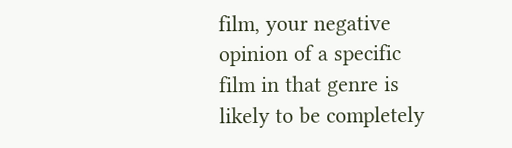film, your negative opinion of a specific film in that genre is likely to be completely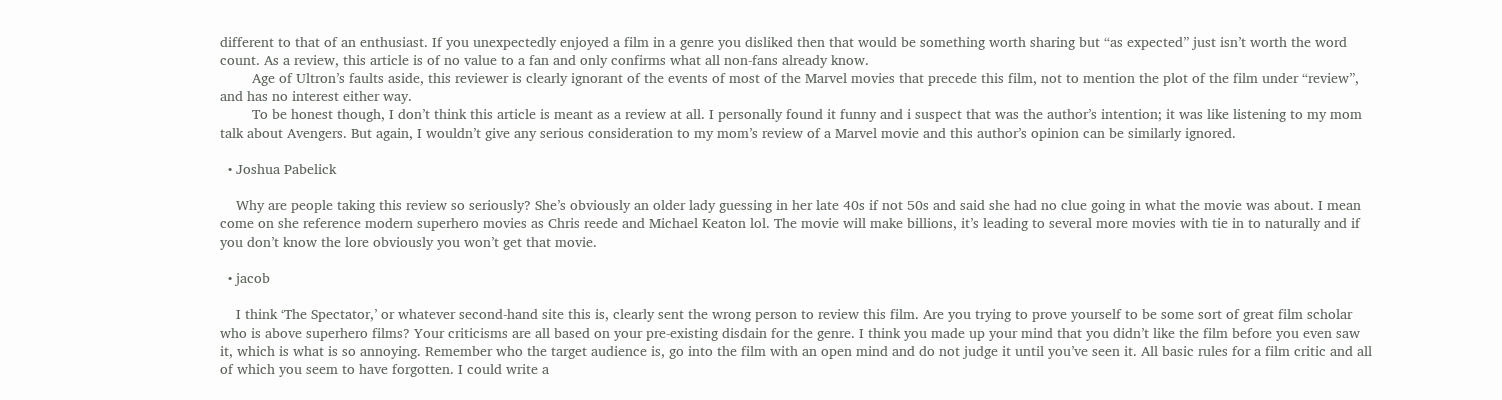different to that of an enthusiast. If you unexpectedly enjoyed a film in a genre you disliked then that would be something worth sharing but “as expected” just isn’t worth the word count. As a review, this article is of no value to a fan and only confirms what all non-fans already know.
        Age of Ultron’s faults aside, this reviewer is clearly ignorant of the events of most of the Marvel movies that precede this film, not to mention the plot of the film under “review”, and has no interest either way.
        To be honest though, I don’t think this article is meant as a review at all. I personally found it funny and i suspect that was the author’s intention; it was like listening to my mom talk about Avengers. But again, I wouldn’t give any serious consideration to my mom’s review of a Marvel movie and this author’s opinion can be similarly ignored.

  • Joshua Pabelick

    Why are people taking this review so seriously? She’s obviously an older lady guessing in her late 40s if not 50s and said she had no clue going in what the movie was about. I mean come on she reference modern superhero movies as Chris reede and Michael Keaton lol. The movie will make billions, it’s leading to several more movies with tie in to naturally and if you don’t know the lore obviously you won’t get that movie.

  • jacob

    I think ‘The Spectator,’ or whatever second-hand site this is, clearly sent the wrong person to review this film. Are you trying to prove yourself to be some sort of great film scholar who is above superhero films? Your criticisms are all based on your pre-existing disdain for the genre. I think you made up your mind that you didn’t like the film before you even saw it, which is what is so annoying. Remember who the target audience is, go into the film with an open mind and do not judge it until you’ve seen it. All basic rules for a film critic and all of which you seem to have forgotten. I could write a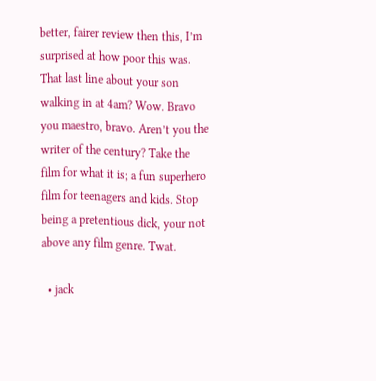better, fairer review then this, I’m surprised at how poor this was. That last line about your son walking in at 4am? Wow. Bravo you maestro, bravo. Aren’t you the writer of the century? Take the film for what it is; a fun superhero film for teenagers and kids. Stop being a pretentious dick, your not above any film genre. Twat.

  • jack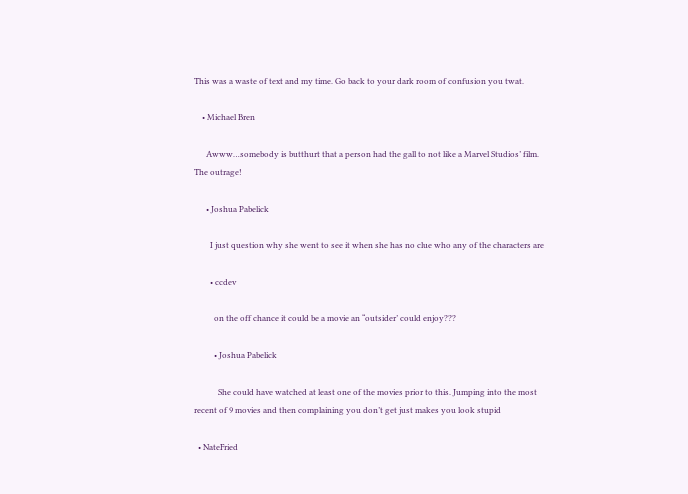This was a waste of text and my time. Go back to your dark room of confusion you twat.

    • Michael Bren

      Awww…somebody is butthurt that a person had the gall to not like a Marvel Studios’ film. The outrage!

      • Joshua Pabelick

        I just question why she went to see it when she has no clue who any of the characters are

        • ccdev

          on the off chance it could be a movie an “outsider’ could enjoy???

          • Joshua Pabelick

            She could have watched at least one of the movies prior to this. Jumping into the most recent of 9 movies and then complaining you don’t get just makes you look stupid

  • NateFried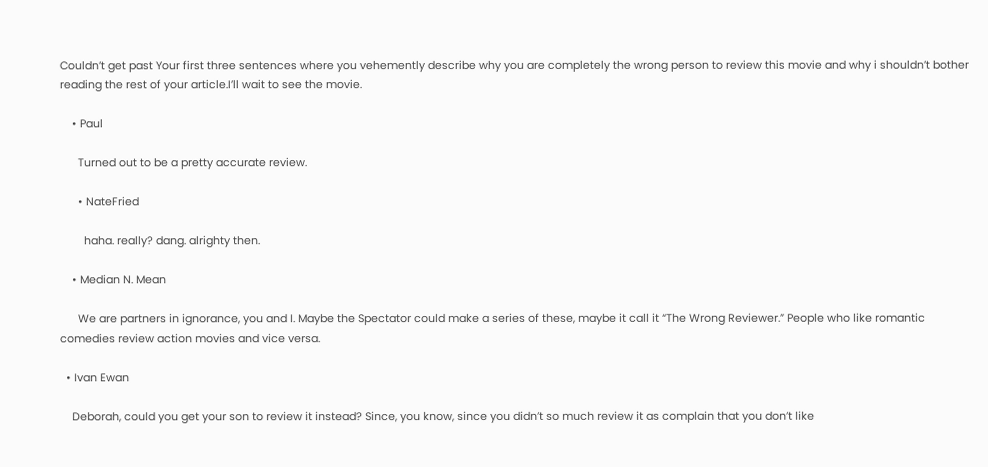Couldn’t get past Your first three sentences where you vehemently describe why you are completely the wrong person to review this movie and why i shouldn’t bother reading the rest of your article.I’ll wait to see the movie.

    • Paul

      Turned out to be a pretty accurate review.

      • NateFried

        haha. really? dang. alrighty then.

    • Median N. Mean

      We are partners in ignorance, you and I. Maybe the Spectator could make a series of these, maybe it call it “The Wrong Reviewer.” People who like romantic comedies review action movies and vice versa.

  • Ivan Ewan

    Deborah, could you get your son to review it instead? Since, you know, since you didn’t so much review it as complain that you don’t like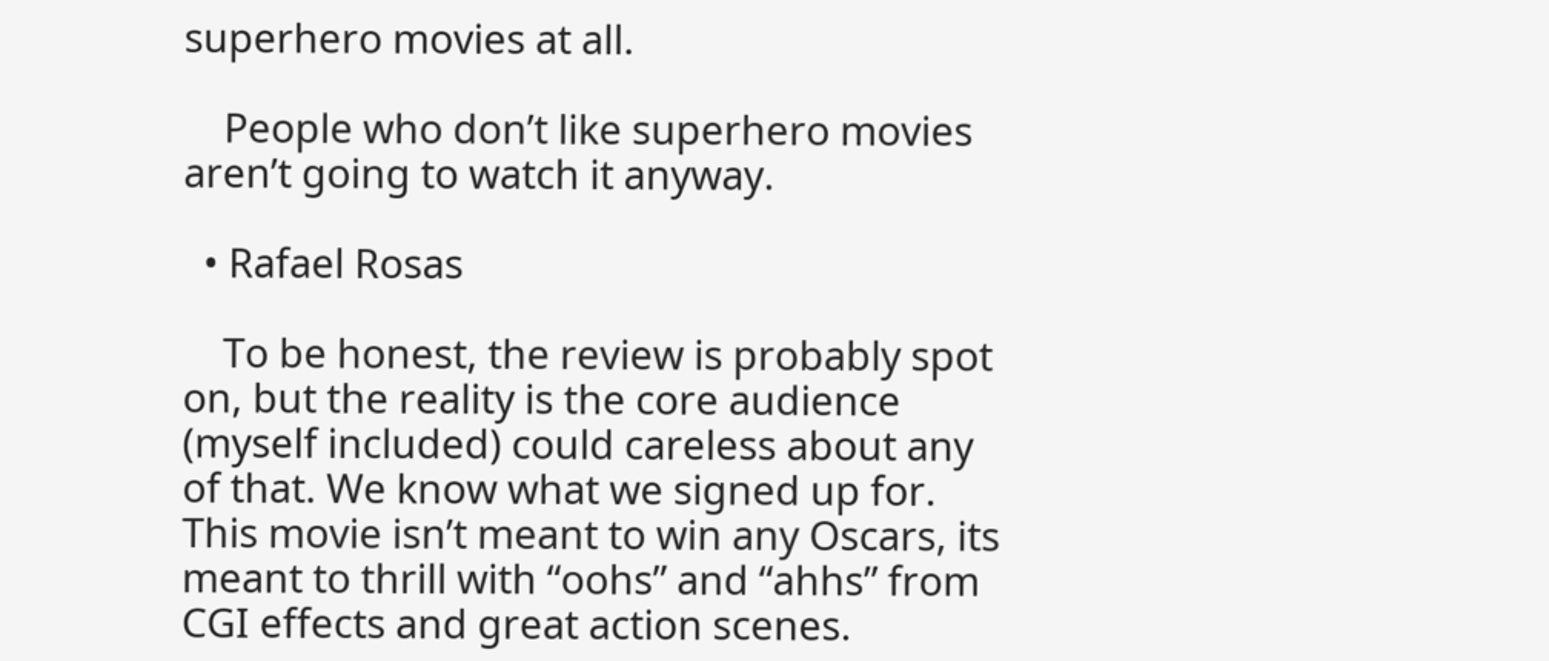superhero movies at all.

    People who don’t like superhero movies aren’t going to watch it anyway.

  • Rafael Rosas

    To be honest, the review is probably spot on, but the reality is the core audience (myself included) could careless about any of that. We know what we signed up for. This movie isn’t meant to win any Oscars, its meant to thrill with “oohs” and “ahhs” from CGI effects and great action scenes.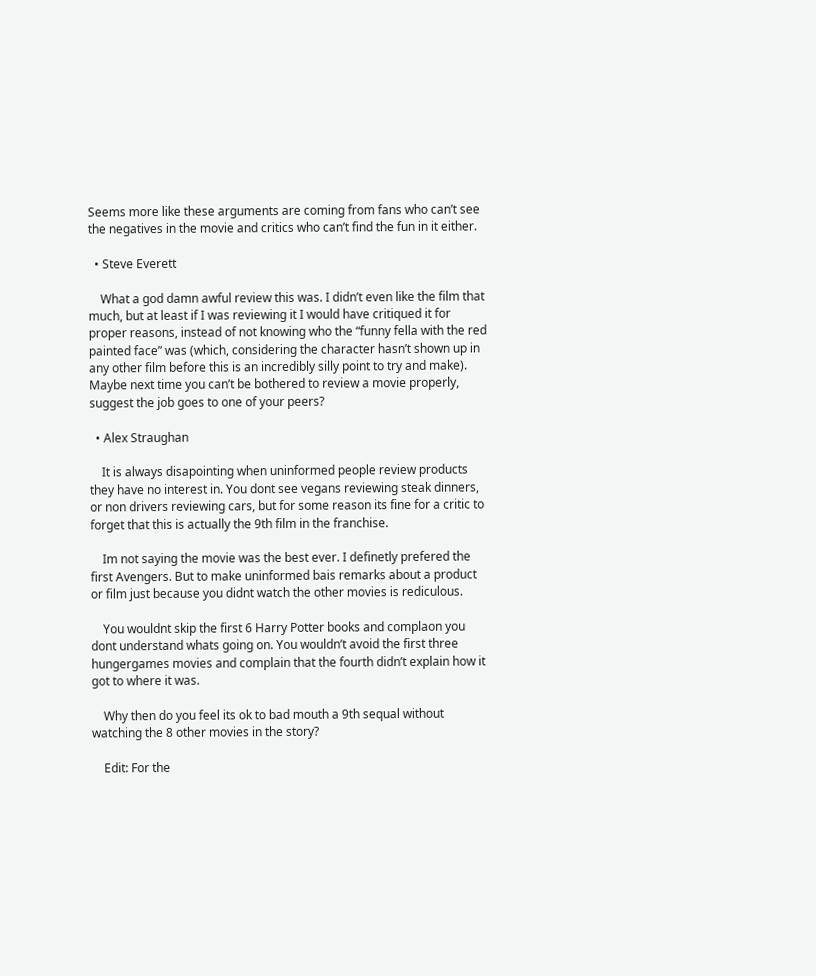Seems more like these arguments are coming from fans who can’t see the negatives in the movie and critics who can’t find the fun in it either.

  • Steve Everett

    What a god damn awful review this was. I didn’t even like the film that much, but at least if I was reviewing it I would have critiqued it for proper reasons, instead of not knowing who the “funny fella with the red painted face” was (which, considering the character hasn’t shown up in any other film before this is an incredibly silly point to try and make). Maybe next time you can’t be bothered to review a movie properly, suggest the job goes to one of your peers?

  • Alex Straughan

    It is always disapointing when uninformed people review products they have no interest in. You dont see vegans reviewing steak dinners, or non drivers reviewing cars, but for some reason its fine for a critic to forget that this is actually the 9th film in the franchise.

    Im not saying the movie was the best ever. I definetly prefered the first Avengers. But to make uninformed bais remarks about a product or film just because you didnt watch the other movies is rediculous.

    You wouldnt skip the first 6 Harry Potter books and complaon you dont understand whats going on. You wouldn’t avoid the first three hungergames movies and complain that the fourth didn’t explain how it got to where it was.

    Why then do you feel its ok to bad mouth a 9th sequal without watching the 8 other movies in the story?

    Edit: For the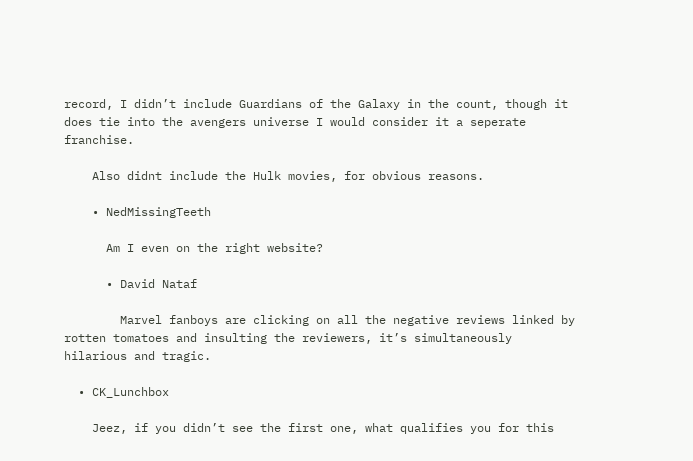record, I didn’t include Guardians of the Galaxy in the count, though it does tie into the avengers universe I would consider it a seperate franchise.

    Also didnt include the Hulk movies, for obvious reasons.

    • NedMissingTeeth

      Am I even on the right website?

      • David Nataf

        Marvel fanboys are clicking on all the negative reviews linked by rotten tomatoes and insulting the reviewers, it’s simultaneously hilarious and tragic.

  • CK_Lunchbox

    Jeez, if you didn’t see the first one, what qualifies you for this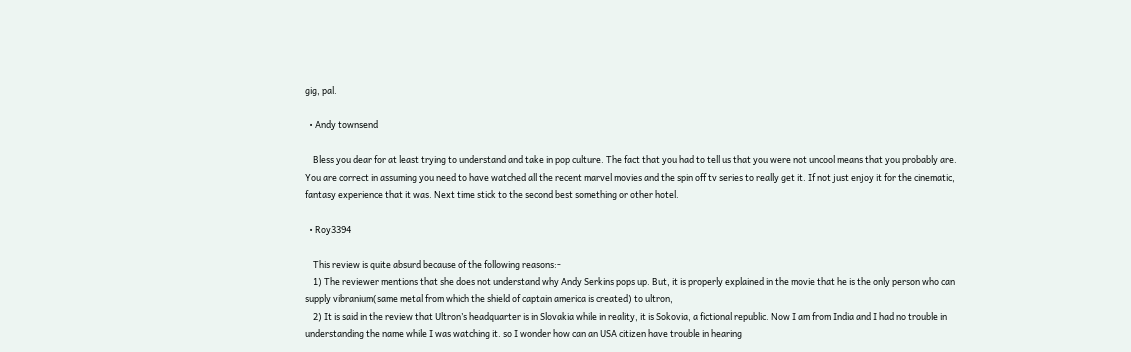gig, pal.

  • Andy townsend

    Bless you dear for at least trying to understand and take in pop culture. The fact that you had to tell us that you were not uncool means that you probably are. You are correct in assuming you need to have watched all the recent marvel movies and the spin off tv series to really get it. If not just enjoy it for the cinematic, fantasy experience that it was. Next time stick to the second best something or other hotel.

  • Roy3394

    This review is quite absurd because of the following reasons:-
    1) The reviewer mentions that she does not understand why Andy Serkins pops up. But, it is properly explained in the movie that he is the only person who can supply vibranium(same metal from which the shield of captain america is created) to ultron,
    2) It is said in the review that Ultron’s headquarter is in Slovakia while in reality, it is Sokovia, a fictional republic. Now I am from India and I had no trouble in understanding the name while I was watching it. so I wonder how can an USA citizen have trouble in hearing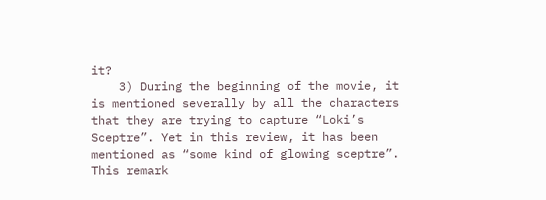it?
    3) During the beginning of the movie, it is mentioned severally by all the characters that they are trying to capture “Loki’s Sceptre”. Yet in this review, it has been mentioned as “some kind of glowing sceptre”. This remark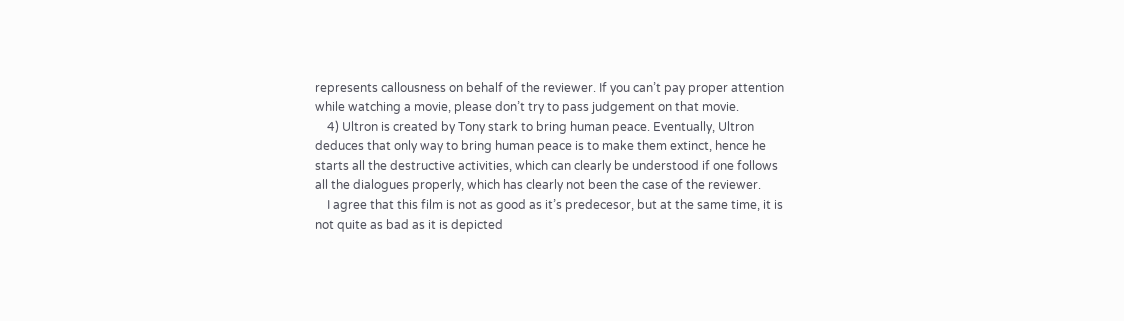represents callousness on behalf of the reviewer. If you can’t pay proper attention while watching a movie, please don’t try to pass judgement on that movie.
    4) Ultron is created by Tony stark to bring human peace. Eventually, Ultron deduces that only way to bring human peace is to make them extinct, hence he starts all the destructive activities, which can clearly be understood if one follows all the dialogues properly, which has clearly not been the case of the reviewer.
    I agree that this film is not as good as it’s predecesor, but at the same time, it is not quite as bad as it is depicted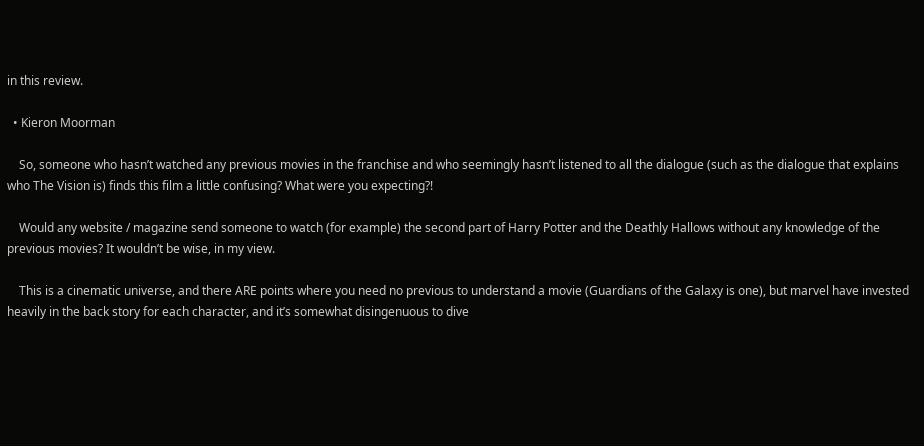in this review.

  • Kieron Moorman

    So, someone who hasn’t watched any previous movies in the franchise and who seemingly hasn’t listened to all the dialogue (such as the dialogue that explains who The Vision is) finds this film a little confusing? What were you expecting?!

    Would any website / magazine send someone to watch (for example) the second part of Harry Potter and the Deathly Hallows without any knowledge of the previous movies? It wouldn’t be wise, in my view.

    This is a cinematic universe, and there ARE points where you need no previous to understand a movie (Guardians of the Galaxy is one), but marvel have invested heavily in the back story for each character, and it’s somewhat disingenuous to dive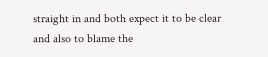straight in and both expect it to be clear and also to blame the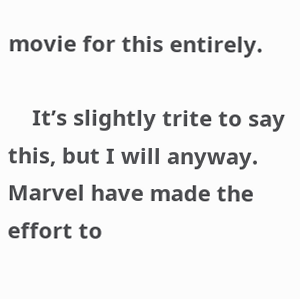movie for this entirely.

    It’s slightly trite to say this, but I will anyway. Marvel have made the effort to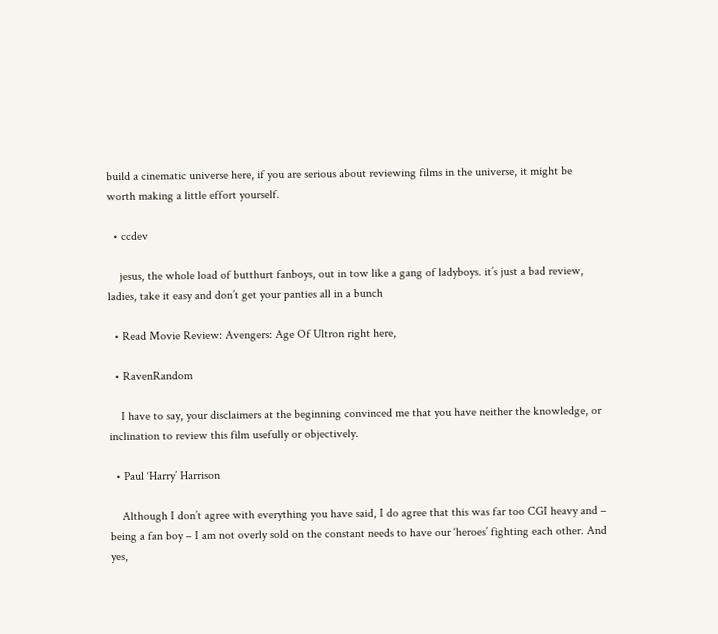build a cinematic universe here, if you are serious about reviewing films in the universe, it might be worth making a little effort yourself.

  • ccdev

    jesus, the whole load of butthurt fanboys, out in tow like a gang of ladyboys. it’s just a bad review, ladies, take it easy and don’t get your panties all in a bunch

  • Read Movie Review: Avengers: Age Of Ultron right here,

  • RavenRandom

    I have to say, your disclaimers at the beginning convinced me that you have neither the knowledge, or inclination to review this film usefully or objectively.

  • Paul ‘Harry’ Harrison

    Although I don’t agree with everything you have said, I do agree that this was far too CGI heavy and – being a fan boy – I am not overly sold on the constant needs to have our ‘heroes’ fighting each other. And yes,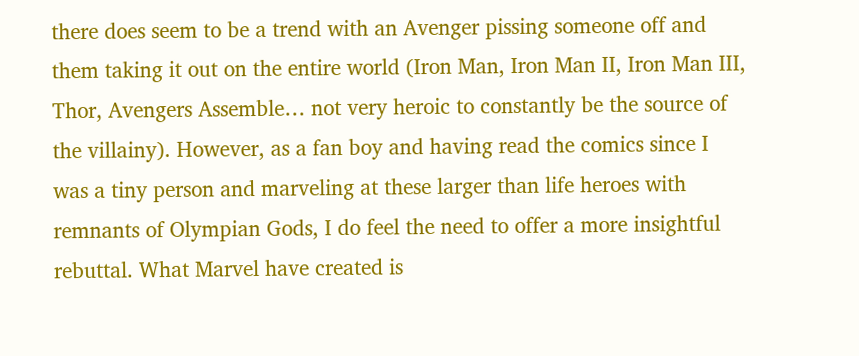there does seem to be a trend with an Avenger pissing someone off and them taking it out on the entire world (Iron Man, Iron Man II, Iron Man III, Thor, Avengers Assemble… not very heroic to constantly be the source of the villainy). However, as a fan boy and having read the comics since I was a tiny person and marveling at these larger than life heroes with remnants of Olympian Gods, I do feel the need to offer a more insightful rebuttal. What Marvel have created is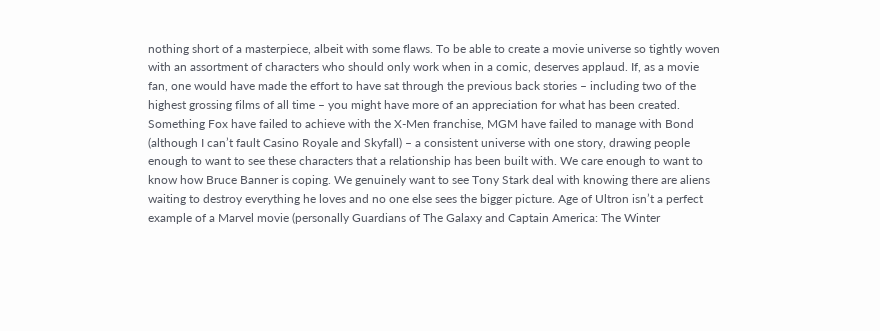nothing short of a masterpiece, albeit with some flaws. To be able to create a movie universe so tightly woven with an assortment of characters who should only work when in a comic, deserves applaud. If, as a movie fan, one would have made the effort to have sat through the previous back stories – including two of the highest grossing films of all time – you might have more of an appreciation for what has been created. Something Fox have failed to achieve with the X-Men franchise, MGM have failed to manage with Bond (although I can’t fault Casino Royale and Skyfall) – a consistent universe with one story, drawing people enough to want to see these characters that a relationship has been built with. We care enough to want to know how Bruce Banner is coping. We genuinely want to see Tony Stark deal with knowing there are aliens waiting to destroy everything he loves and no one else sees the bigger picture. Age of Ultron isn’t a perfect example of a Marvel movie (personally Guardians of The Galaxy and Captain America: The Winter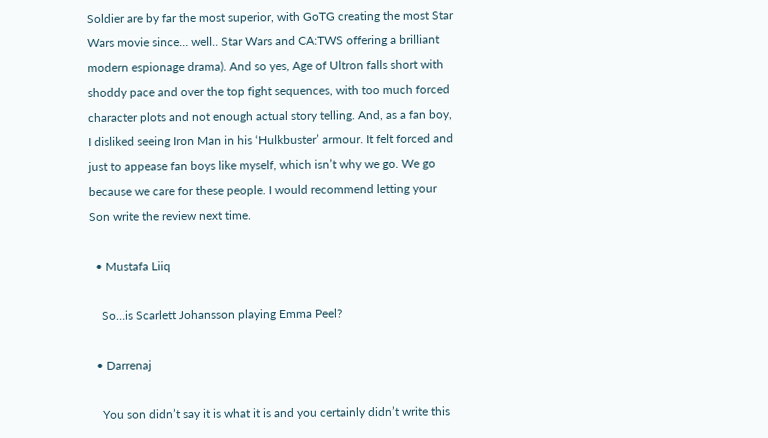Soldier are by far the most superior, with GoTG creating the most Star Wars movie since… well.. Star Wars and CA:TWS offering a brilliant modern espionage drama). And so yes, Age of Ultron falls short with shoddy pace and over the top fight sequences, with too much forced character plots and not enough actual story telling. And, as a fan boy, I disliked seeing Iron Man in his ‘Hulkbuster’ armour. It felt forced and just to appease fan boys like myself, which isn’t why we go. We go because we care for these people. I would recommend letting your Son write the review next time.

  • Mustafa Liiq

    So…is Scarlett Johansson playing Emma Peel?

  • Darrenaj

    You son didn’t say it is what it is and you certainly didn’t write this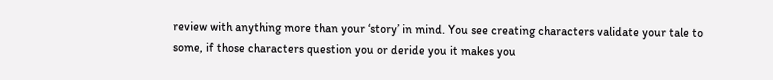review with anything more than your ‘story’ in mind. You see creating characters validate your tale to some, if those characters question you or deride you it makes you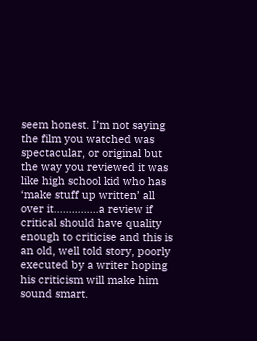seem honest. I’m not saying the film you watched was spectacular, or original but the way you reviewed it was like high school kid who has ‘make stuff up written’ all over it……………a review if critical should have quality enough to criticise and this is an old, well told story, poorly executed by a writer hoping his criticism will make him sound smart.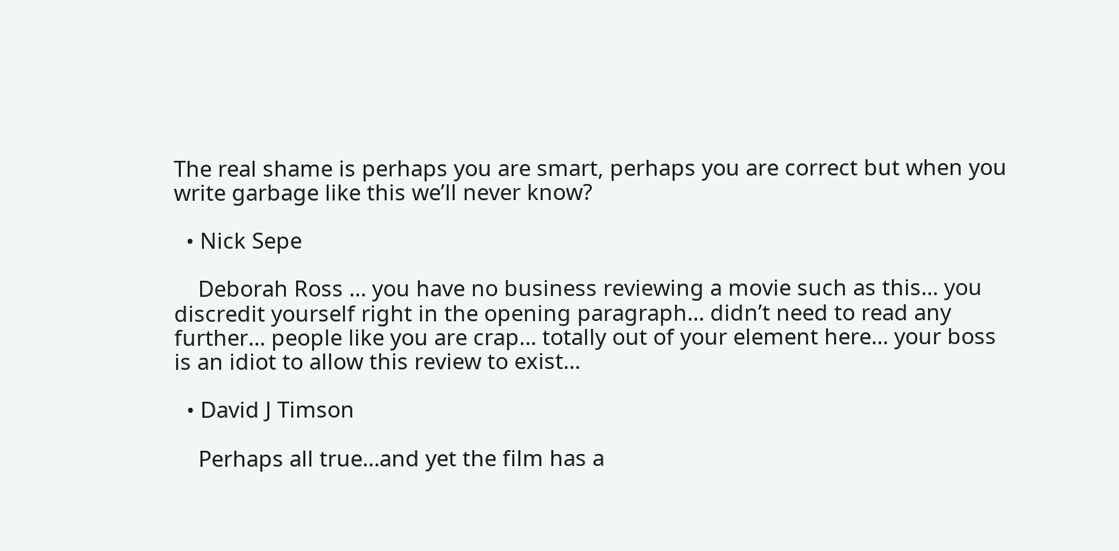The real shame is perhaps you are smart, perhaps you are correct but when you write garbage like this we’ll never know?

  • Nick Sepe

    Deborah Ross … you have no business reviewing a movie such as this… you discredit yourself right in the opening paragraph… didn’t need to read any further… people like you are crap… totally out of your element here… your boss is an idiot to allow this review to exist…

  • David J Timson

    Perhaps all true…and yet the film has a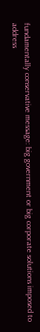fundamentally conservative message: big government or big corporate solutions imposed to address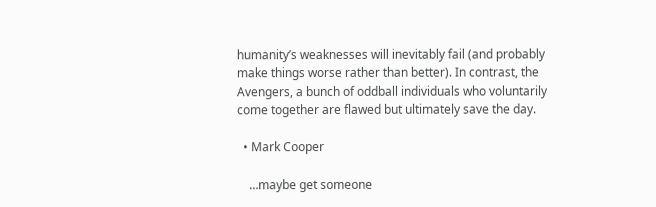humanity’s weaknesses will inevitably fail (and probably make things worse rather than better). In contrast, the Avengers, a bunch of oddball individuals who voluntarily come together are flawed but ultimately save the day.

  • Mark Cooper

    …maybe get someone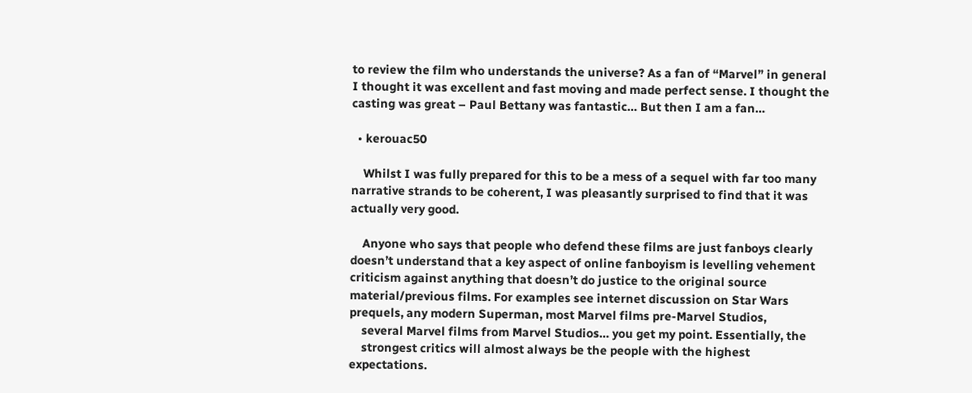to review the film who understands the universe? As a fan of “Marvel” in general I thought it was excellent and fast moving and made perfect sense. I thought the casting was great – Paul Bettany was fantastic… But then I am a fan…

  • kerouac50

    Whilst I was fully prepared for this to be a mess of a sequel with far too many narrative strands to be coherent, I was pleasantly surprised to find that it was actually very good.

    Anyone who says that people who defend these films are just fanboys clearly doesn’t understand that a key aspect of online fanboyism is levelling vehement criticism against anything that doesn’t do justice to the original source material/previous films. For examples see internet discussion on Star Wars prequels, any modern Superman, most Marvel films pre-Marvel Studios,
    several Marvel films from Marvel Studios… you get my point. Essentially, the
    strongest critics will almost always be the people with the highest expectations.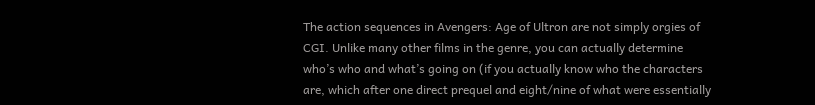The action sequences in Avengers: Age of Ultron are not simply orgies of CGI. Unlike many other films in the genre, you can actually determine who’s who and what’s going on (if you actually know who the characters are, which after one direct prequel and eight/nine of what were essentially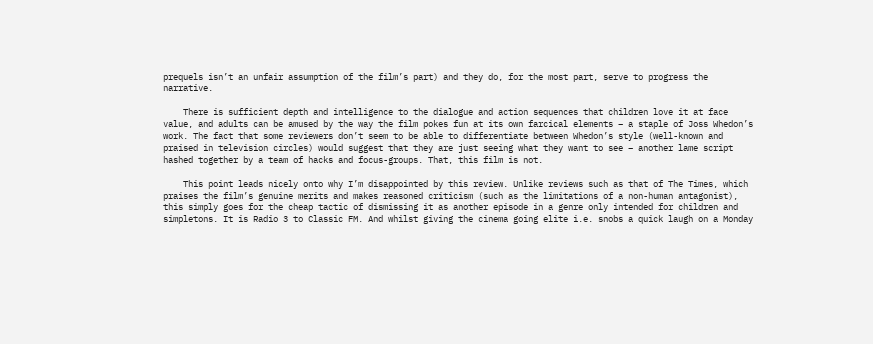prequels isn’t an unfair assumption of the film’s part) and they do, for the most part, serve to progress the narrative.

    There is sufficient depth and intelligence to the dialogue and action sequences that children love it at face value, and adults can be amused by the way the film pokes fun at its own farcical elements – a staple of Joss Whedon’s work. The fact that some reviewers don’t seem to be able to differentiate between Whedon’s style (well-known and praised in television circles) would suggest that they are just seeing what they want to see – another lame script hashed together by a team of hacks and focus-groups. That, this film is not.

    This point leads nicely onto why I’m disappointed by this review. Unlike reviews such as that of The Times, which praises the film’s genuine merits and makes reasoned criticism (such as the limitations of a non-human antagonist), this simply goes for the cheap tactic of dismissing it as another episode in a genre only intended for children and simpletons. It is Radio 3 to Classic FM. And whilst giving the cinema going elite i.e. snobs a quick laugh on a Monday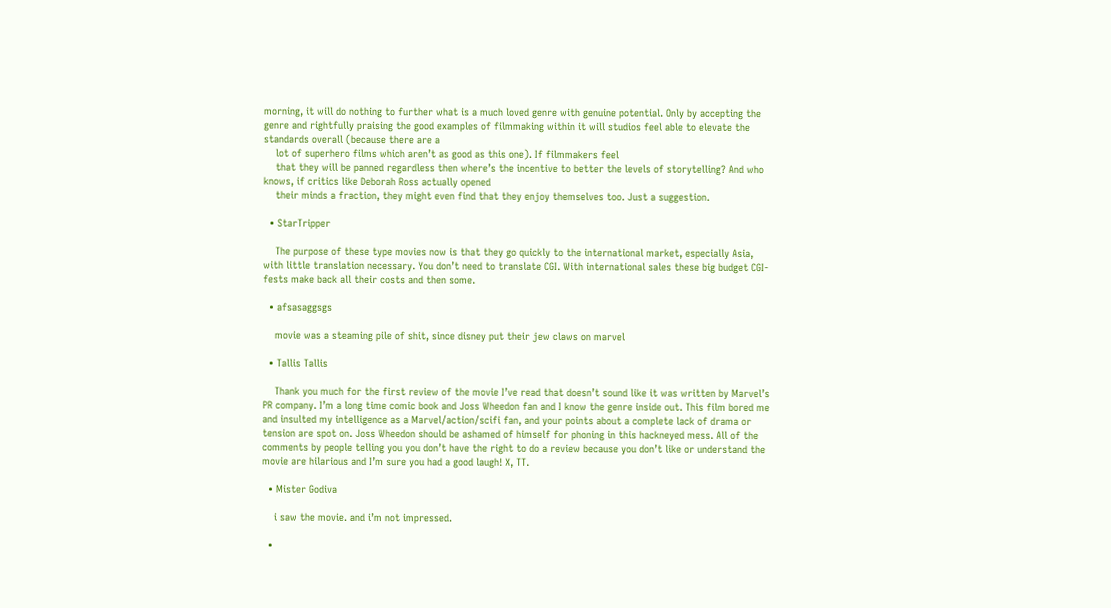morning, it will do nothing to further what is a much loved genre with genuine potential. Only by accepting the genre and rightfully praising the good examples of filmmaking within it will studios feel able to elevate the standards overall (because there are a
    lot of superhero films which aren’t as good as this one). If filmmakers feel
    that they will be panned regardless then where’s the incentive to better the levels of storytelling? And who knows, if critics like Deborah Ross actually opened
    their minds a fraction, they might even find that they enjoy themselves too. Just a suggestion.

  • StarTripper

    The purpose of these type movies now is that they go quickly to the international market, especially Asia, with little translation necessary. You don’t need to translate CGI. With international sales these big budget CGI-fests make back all their costs and then some.

  • afsasaggsgs

    movie was a steaming pile of shit, since disney put their jew claws on marvel

  • Tallis Tallis

    Thank you much for the first review of the movie I’ve read that doesn’t sound like it was written by Marvel’s PR company. I’m a long time comic book and Joss Wheedon fan and I know the genre inside out. This film bored me and insulted my intelligence as a Marvel/action/scifi fan, and your points about a complete lack of drama or tension are spot on. Joss Wheedon should be ashamed of himself for phoning in this hackneyed mess. All of the comments by people telling you you don’t have the right to do a review because you don’t like or understand the movie are hilarious and I’m sure you had a good laugh! X, TT.

  • Mister Godiva

    i saw the movie. and i’m not impressed.

  •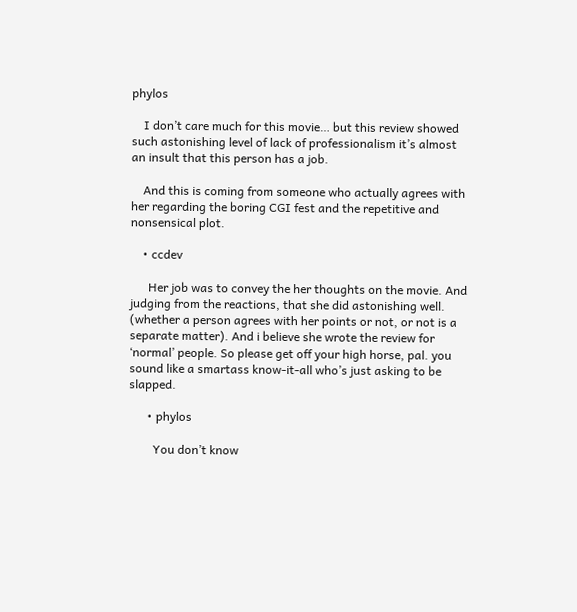phylos

    I don’t care much for this movie… but this review showed such astonishing level of lack of professionalism it’s almost an insult that this person has a job.

    And this is coming from someone who actually agrees with her regarding the boring CGI fest and the repetitive and nonsensical plot.

    • ccdev

      Her job was to convey the her thoughts on the movie. And judging from the reactions, that she did astonishing well. (whether a person agrees with her points or not, or not is a separate matter). And i believe she wrote the review for ‘normal’ people. So please get off your high horse, pal. you sound like a smartass know-it-all who’s just asking to be slapped.

      • phylos

        You don’t know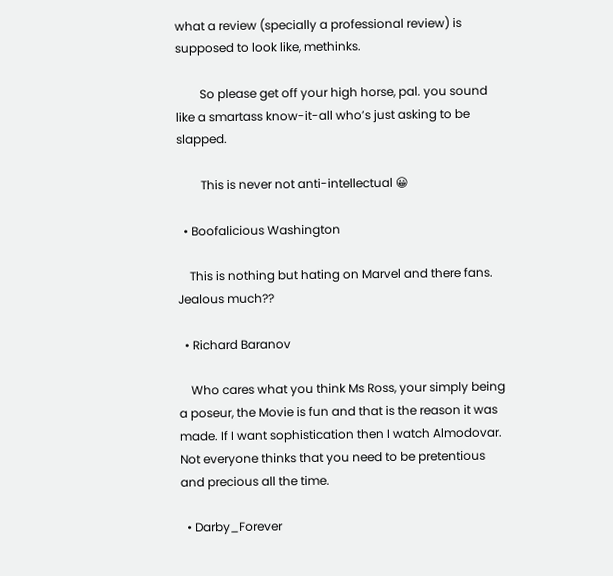what a review (specially a professional review) is supposed to look like, methinks.

        So please get off your high horse, pal. you sound like a smartass know-it-all who’s just asking to be slapped.

        This is never not anti-intellectual 😀

  • Boofalicious Washington

    This is nothing but hating on Marvel and there fans. Jealous much??

  • Richard Baranov

    Who cares what you think Ms Ross, your simply being a poseur, the Movie is fun and that is the reason it was made. If I want sophistication then I watch Almodovar. Not everyone thinks that you need to be pretentious and precious all the time.

  • Darby_Forever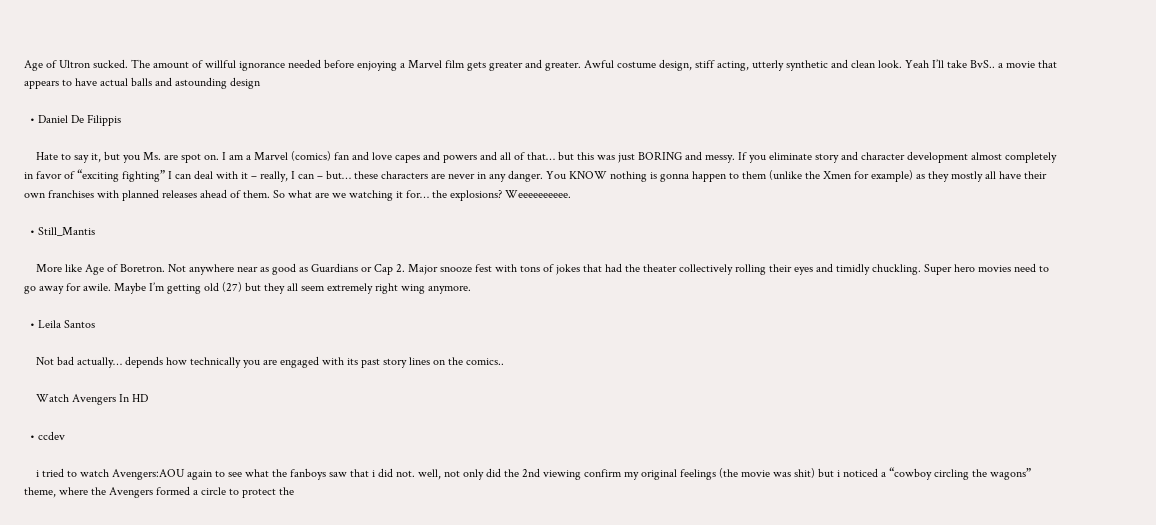Age of Ultron sucked. The amount of willful ignorance needed before enjoying a Marvel film gets greater and greater. Awful costume design, stiff acting, utterly synthetic and clean look. Yeah I’ll take BvS.. a movie that appears to have actual balls and astounding design

  • Daniel De Filippis

    Hate to say it, but you Ms. are spot on. I am a Marvel (comics) fan and love capes and powers and all of that… but this was just BORING and messy. If you eliminate story and character development almost completely in favor of “exciting fighting” I can deal with it – really, I can – but… these characters are never in any danger. You KNOW nothing is gonna happen to them (unlike the Xmen for example) as they mostly all have their own franchises with planned releases ahead of them. So what are we watching it for… the explosions? Weeeeeeeeee.

  • Still_Mantis

    More like Age of Boretron. Not anywhere near as good as Guardians or Cap 2. Major snooze fest with tons of jokes that had the theater collectively rolling their eyes and timidly chuckling. Super hero movies need to go away for awile. Maybe I’m getting old (27) but they all seem extremely right wing anymore.

  • Leila Santos

    Not bad actually… depends how technically you are engaged with its past story lines on the comics..

    Watch Avengers In HD

  • ccdev

    i tried to watch Avengers:AOU again to see what the fanboys saw that i did not. well, not only did the 2nd viewing confirm my original feelings (the movie was shit) but i noticed a “cowboy circling the wagons” theme, where the Avengers formed a circle to protect the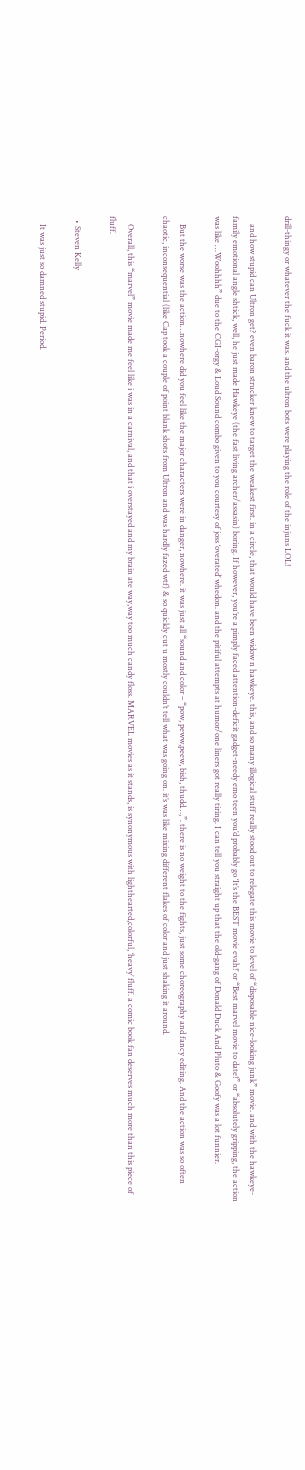drill-thingy or whatever the fuck it was. and the ultron bots were playing the role of the injuns LOL!

    and how stupid can Ultron get? even baron strucker knew to target the weakest first. in a circle, that would have been widow n hawkeye. this, and so many illogical stuff really stood out to relegate this movie to level of “disposable nice-looking junk” movie. and with the hawkeye-family emotional angle shtick, well, he just made Hawkeye (the fast living archer/assasin) boring. If however, you’re a pimply faced attention-deficit gadget-needy emo teen you’d probably go ‘It’s the BEST movie evah!’ or “Best marvel movie to date!” or “absolutely gripping, the action was like …Woohhhh” due to the CGI-orgy & Loud Sound combo given to you courtesy of joss ‘overated’ whedon. and the pitiful attempts at humor/one liners got really tiring. I can tell you straight up that the old-gang of Donald Duck And Pluto & Goofy was a lot funnier.

    But the worse was the action…nowhere did you feel like the major characters were in danger, nowhere. it was just all “sound and color – “pow, peww,peew, bish, thudd…,”. there is no weight to the fights, just some choreography and fancy editing. And the action was so often chaotic, inconsequential (like Cap took a couple of point blank shots from Ultron and was hardly fazed wtf) & so quickly cut u mostly couldn’t tell what was going on. it’s was like mixing different flakes of color and just shaking it around.

    Overall, this “marvel” movie made me feel like i was in a carnival, and that i overstayed and my brain ate way,way too much candy floss. MARVEL movies as it stands, is synonymous with lighthearted,colorful, ‘heavy’ fluff. a comic book fan deserves much more than this piece of fluff.

  • Steven Kelly

    It was just so damned stupid. Period.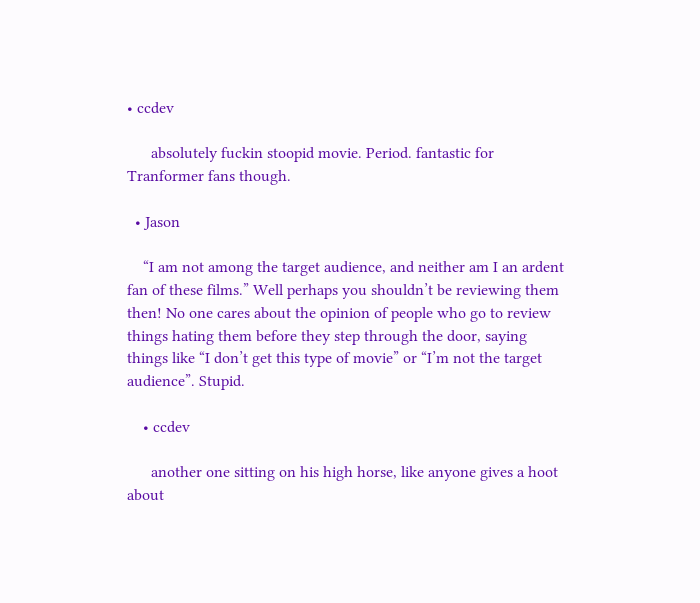• ccdev

      absolutely fuckin stoopid movie. Period. fantastic for Tranformer fans though.

  • Jason

    “I am not among the target audience, and neither am I an ardent fan of these films.” Well perhaps you shouldn’t be reviewing them then! No one cares about the opinion of people who go to review things hating them before they step through the door, saying things like “I don’t get this type of movie” or “I’m not the target audience”. Stupid.

    • ccdev

      another one sitting on his high horse, like anyone gives a hoot about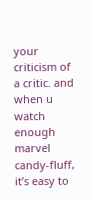your criticism of a critic. and when u watch enough marvel candy-fluff, it’s easy to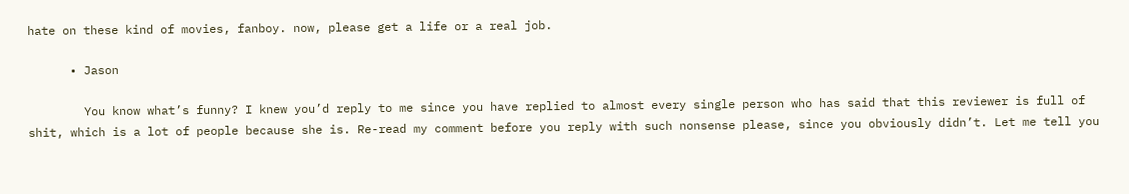hate on these kind of movies, fanboy. now, please get a life or a real job.

      • Jason

        You know what’s funny? I knew you’d reply to me since you have replied to almost every single person who has said that this reviewer is full of shit, which is a lot of people because she is. Re-read my comment before you reply with such nonsense please, since you obviously didn’t. Let me tell you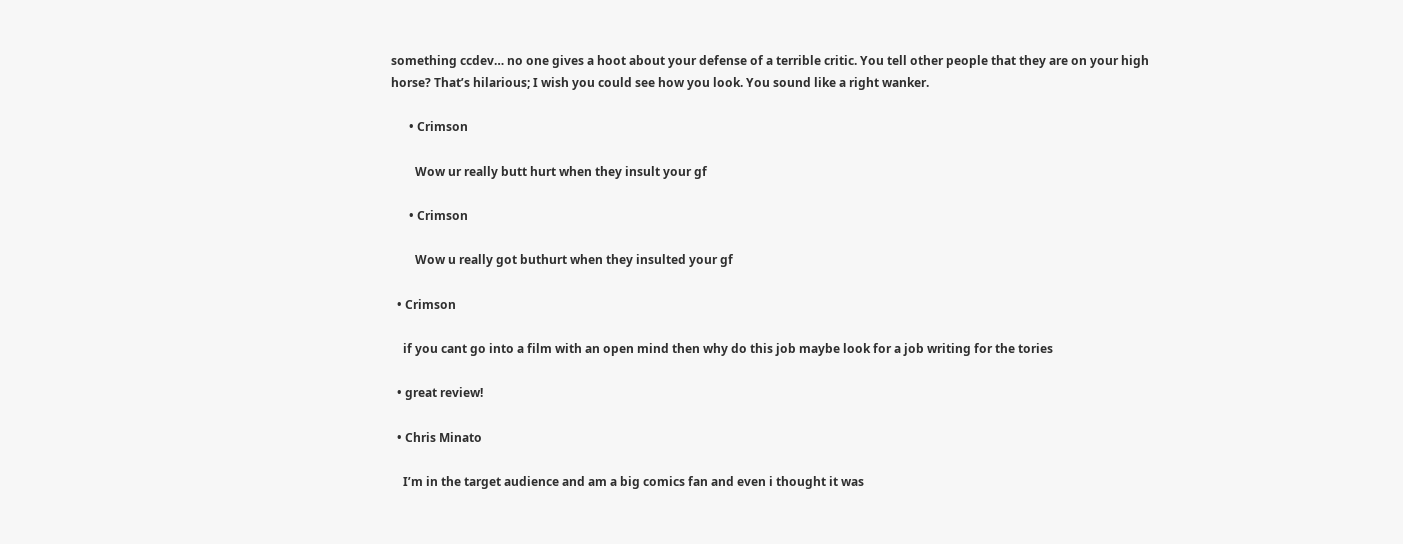something ccdev… no one gives a hoot about your defense of a terrible critic. You tell other people that they are on your high horse? That’s hilarious; I wish you could see how you look. You sound like a right wanker.

      • Crimson

        Wow ur really butt hurt when they insult your gf

      • Crimson

        Wow u really got buthurt when they insulted your gf

  • Crimson

    if you cant go into a film with an open mind then why do this job maybe look for a job writing for the tories

  • great review!

  • Chris Minato

    I’m in the target audience and am a big comics fan and even i thought it was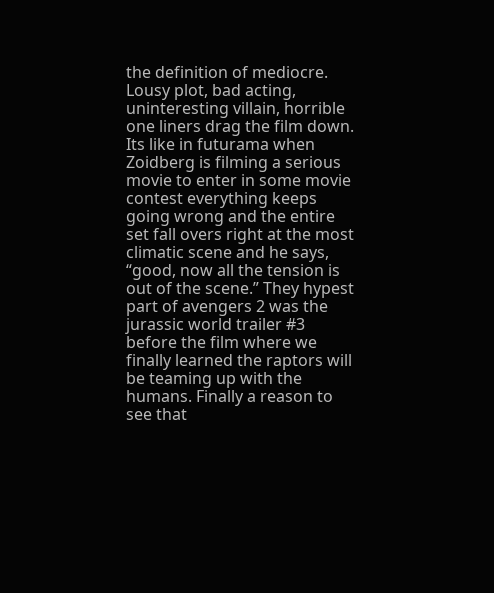the definition of mediocre. Lousy plot, bad acting, uninteresting villain, horrible one liners drag the film down. Its like in futurama when Zoidberg is filming a serious movie to enter in some movie contest everything keeps going wrong and the entire set fall overs right at the most climatic scene and he says, “good, now all the tension is out of the scene.” They hypest part of avengers 2 was the jurassic world trailer #3 before the film where we finally learned the raptors will be teaming up with the humans. Finally a reason to see that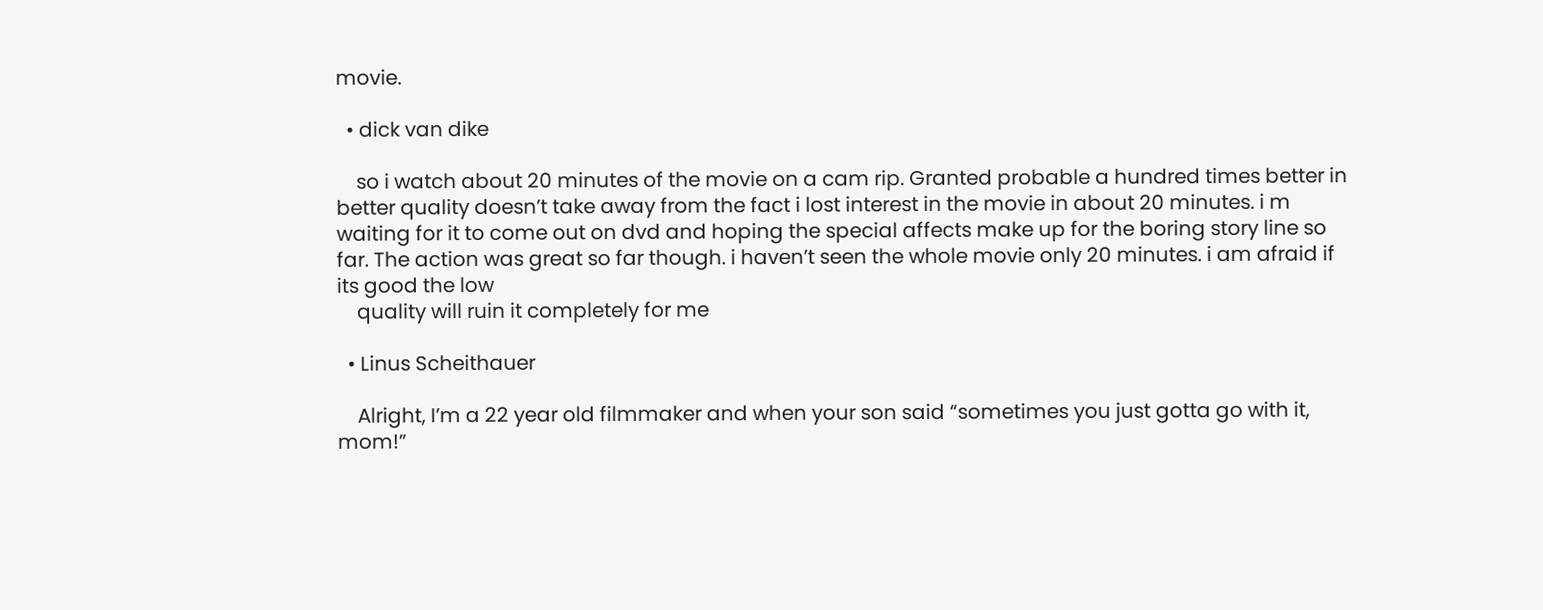movie.

  • dick van dike

    so i watch about 20 minutes of the movie on a cam rip. Granted probable a hundred times better in better quality doesn’t take away from the fact i lost interest in the movie in about 20 minutes. i m waiting for it to come out on dvd and hoping the special affects make up for the boring story line so far. The action was great so far though. i haven’t seen the whole movie only 20 minutes. i am afraid if its good the low
    quality will ruin it completely for me

  • Linus Scheithauer

    Alright, I’m a 22 year old filmmaker and when your son said “sometimes you just gotta go with it, mom!”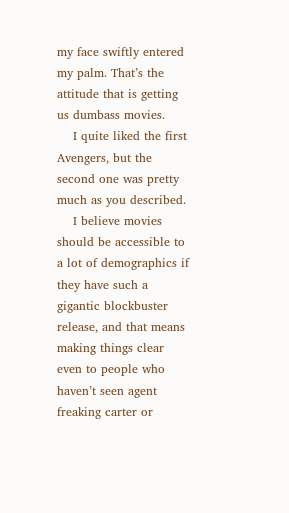my face swiftly entered my palm. That’s the attitude that is getting us dumbass movies.
    I quite liked the first Avengers, but the second one was pretty much as you described.
    I believe movies should be accessible to a lot of demographics if they have such a gigantic blockbuster release, and that means making things clear even to people who haven’t seen agent freaking carter or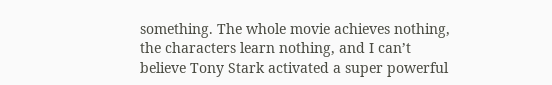something. The whole movie achieves nothing, the characters learn nothing, and I can’t believe Tony Stark activated a super powerful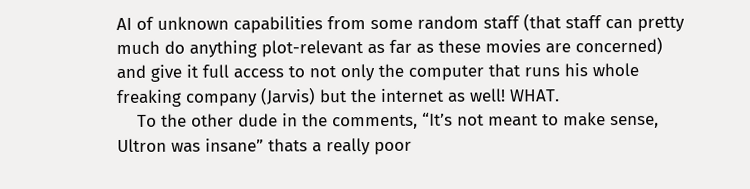AI of unknown capabilities from some random staff (that staff can pretty much do anything plot-relevant as far as these movies are concerned) and give it full access to not only the computer that runs his whole freaking company (Jarvis) but the internet as well! WHAT.
    To the other dude in the comments, “It’s not meant to make sense, Ultron was insane” thats a really poor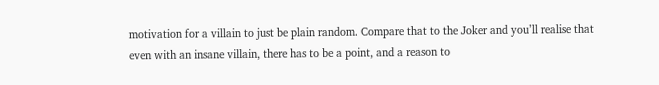motivation for a villain to just be plain random. Compare that to the Joker and you’ll realise that even with an insane villain, there has to be a point, and a reason to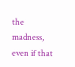the madness, even if that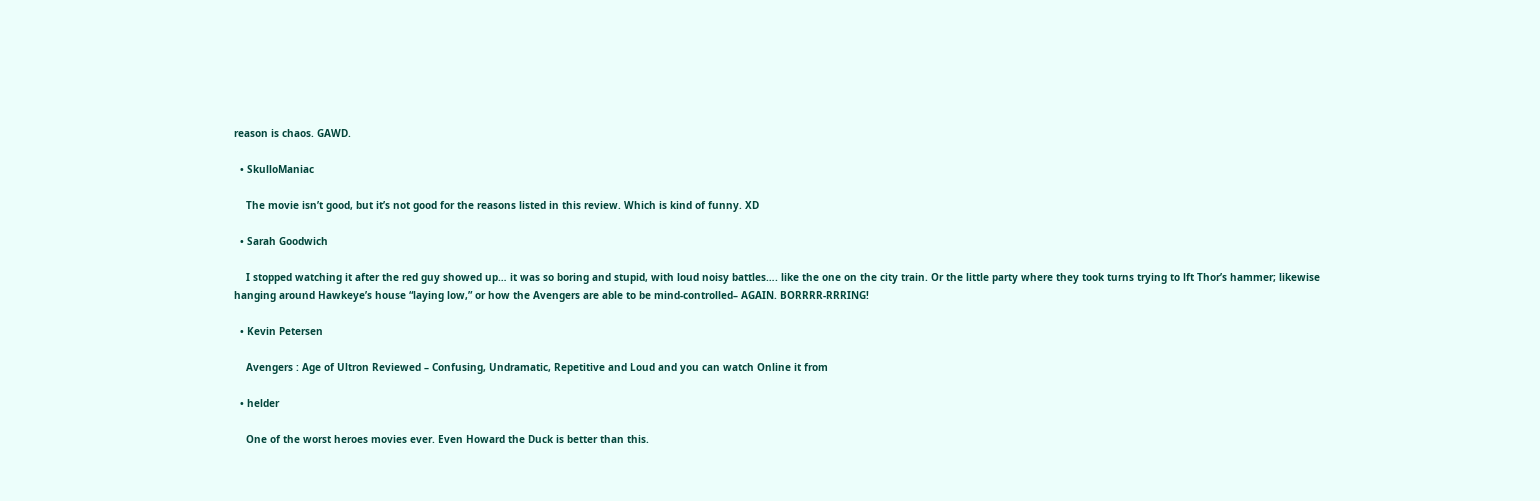reason is chaos. GAWD.

  • SkulloManiac

    The movie isn’t good, but it’s not good for the reasons listed in this review. Which is kind of funny. XD

  • Sarah Goodwich

    I stopped watching it after the red guy showed up… it was so boring and stupid, with loud noisy battles…. like the one on the city train. Or the little party where they took turns trying to lft Thor’s hammer; likewise hanging around Hawkeye’s house “laying low,” or how the Avengers are able to be mind-controlled– AGAIN. BORRRR-RRRING!

  • Kevin Petersen

    Avengers : Age of Ultron Reviewed – Confusing, Undramatic, Repetitive and Loud and you can watch Online it from

  • helder

    One of the worst heroes movies ever. Even Howard the Duck is better than this.